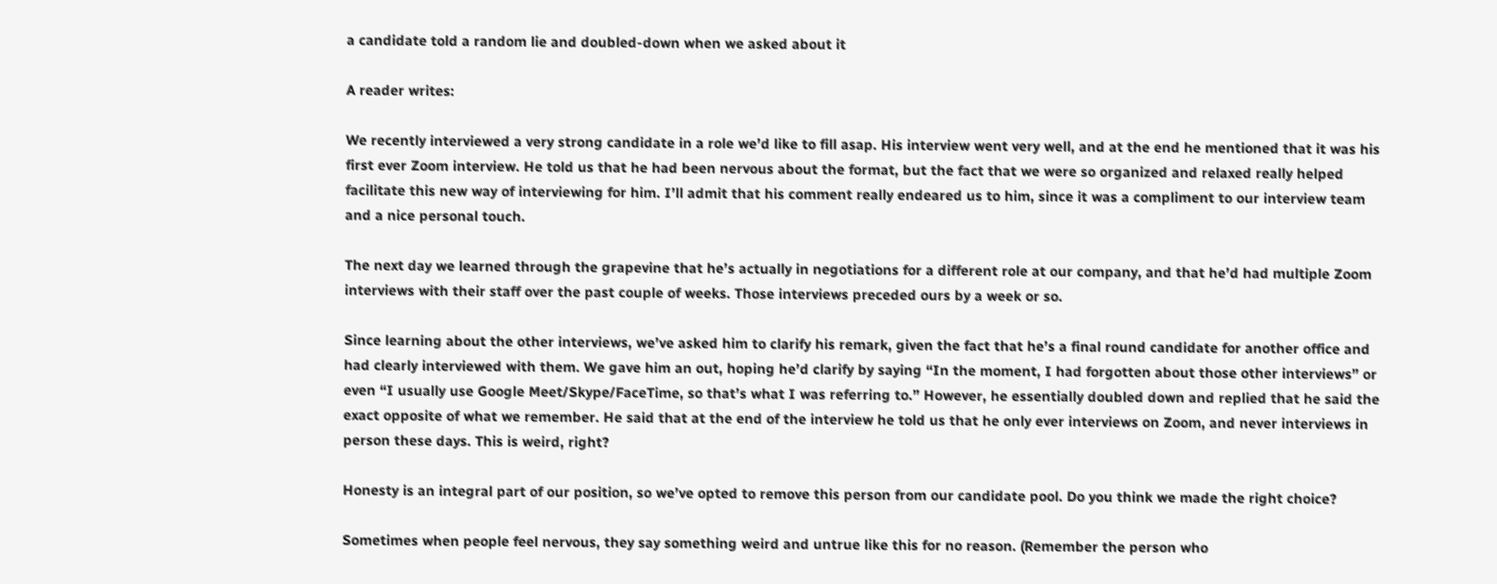a candidate told a random lie and doubled-down when we asked about it

A reader writes:

We recently interviewed a very strong candidate in a role we’d like to fill asap. His interview went very well, and at the end he mentioned that it was his first ever Zoom interview. He told us that he had been nervous about the format, but the fact that we were so organized and relaxed really helped facilitate this new way of interviewing for him. I’ll admit that his comment really endeared us to him, since it was a compliment to our interview team and a nice personal touch.

The next day we learned through the grapevine that he’s actually in negotiations for a different role at our company, and that he’d had multiple Zoom interviews with their staff over the past couple of weeks. Those interviews preceded ours by a week or so.

Since learning about the other interviews, we’ve asked him to clarify his remark, given the fact that he’s a final round candidate for another office and had clearly interviewed with them. We gave him an out, hoping he’d clarify by saying “In the moment, I had forgotten about those other interviews” or even “I usually use Google Meet/Skype/FaceTime, so that’s what I was referring to.” However, he essentially doubled down and replied that he said the exact opposite of what we remember. He said that at the end of the interview he told us that he only ever interviews on Zoom, and never interviews in person these days. This is weird, right?

Honesty is an integral part of our position, so we’ve opted to remove this person from our candidate pool. Do you think we made the right choice?

Sometimes when people feel nervous, they say something weird and untrue like this for no reason. (Remember the person who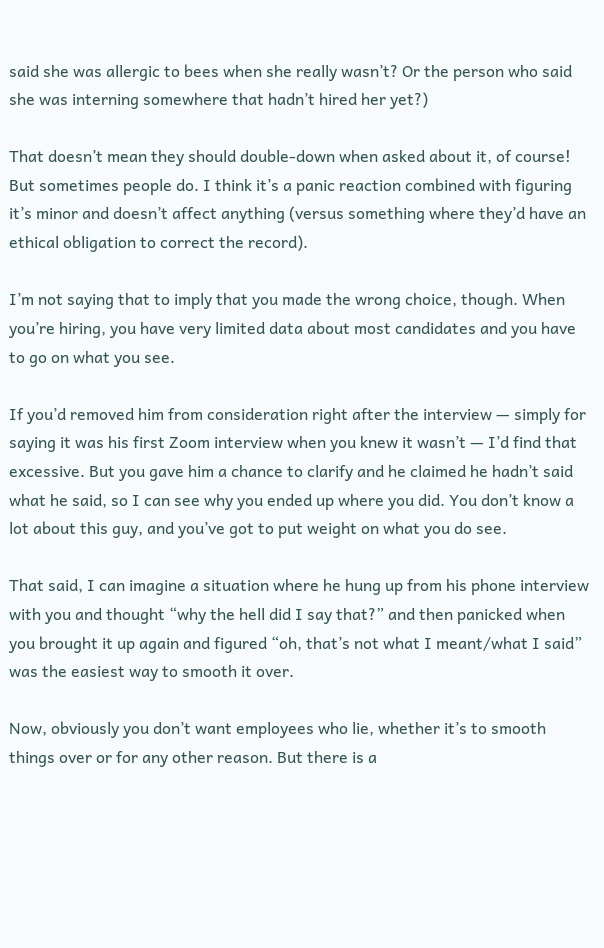said she was allergic to bees when she really wasn’t? Or the person who said she was interning somewhere that hadn’t hired her yet?)

That doesn’t mean they should double-down when asked about it, of course! But sometimes people do. I think it’s a panic reaction combined with figuring it’s minor and doesn’t affect anything (versus something where they’d have an ethical obligation to correct the record).

I’m not saying that to imply that you made the wrong choice, though. When you’re hiring, you have very limited data about most candidates and you have to go on what you see.

If you’d removed him from consideration right after the interview — simply for saying it was his first Zoom interview when you knew it wasn’t — I’d find that excessive. But you gave him a chance to clarify and he claimed he hadn’t said what he said, so I can see why you ended up where you did. You don’t know a lot about this guy, and you’ve got to put weight on what you do see.

That said, I can imagine a situation where he hung up from his phone interview with you and thought “why the hell did I say that?” and then panicked when you brought it up again and figured “oh, that’s not what I meant/what I said” was the easiest way to smooth it over.

Now, obviously you don’t want employees who lie, whether it’s to smooth things over or for any other reason. But there is a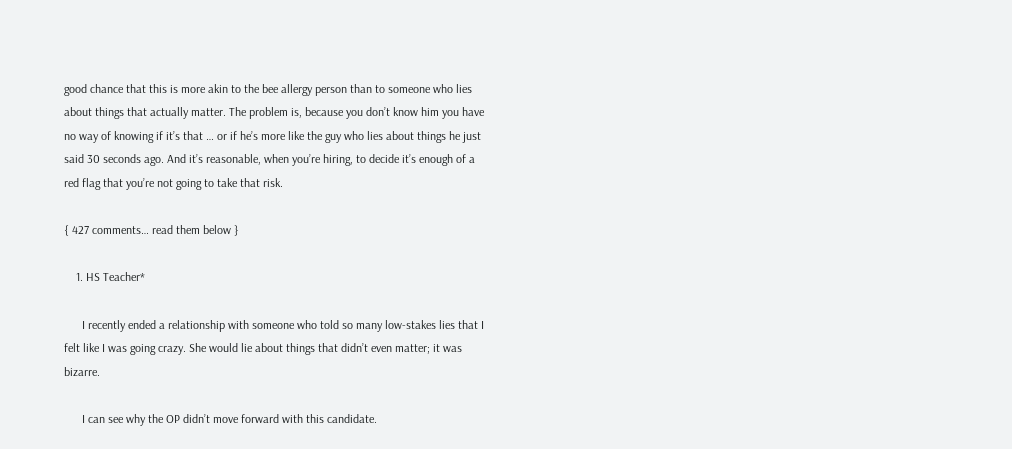good chance that this is more akin to the bee allergy person than to someone who lies about things that actually matter. The problem is, because you don’t know him you have no way of knowing if it’s that … or if he’s more like the guy who lies about things he just said 30 seconds ago. And it’s reasonable, when you’re hiring, to decide it’s enough of a red flag that you’re not going to take that risk.

{ 427 comments… read them below }

    1. HS Teacher*

      I recently ended a relationship with someone who told so many low-stakes lies that I felt like I was going crazy. She would lie about things that didn’t even matter; it was bizarre.

      I can see why the OP didn’t move forward with this candidate.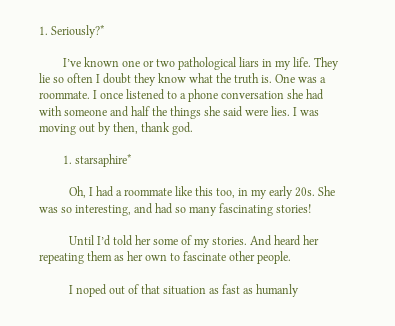1. Seriously?*

        I’ve known one or two pathological liars in my life. They lie so often I doubt they know what the truth is. One was a roommate. I once listened to a phone conversation she had with someone and half the things she said were lies. I was moving out by then, thank god.

        1. starsaphire*

          Oh, I had a roommate like this too, in my early 20s. She was so interesting, and had so many fascinating stories!

          Until I’d told her some of my stories. And heard her repeating them as her own to fascinate other people.

          I noped out of that situation as fast as humanly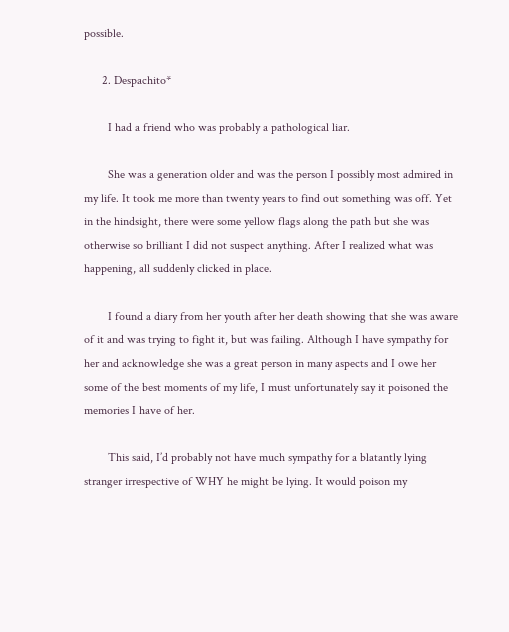possible.

      2. Despachito*

        I had a friend who was probably a pathological liar.

        She was a generation older and was the person I possibly most admired in my life. It took me more than twenty years to find out something was off. Yet in the hindsight, there were some yellow flags along the path but she was otherwise so brilliant I did not suspect anything. After I realized what was happening, all suddenly clicked in place.

        I found a diary from her youth after her death showing that she was aware of it and was trying to fight it, but was failing. Although I have sympathy for her and acknowledge she was a great person in many aspects and I owe her some of the best moments of my life, I must unfortunately say it poisoned the memories I have of her.

        This said, I’d probably not have much sympathy for a blatantly lying stranger irrespective of WHY he might be lying. It would poison my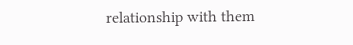relationship with them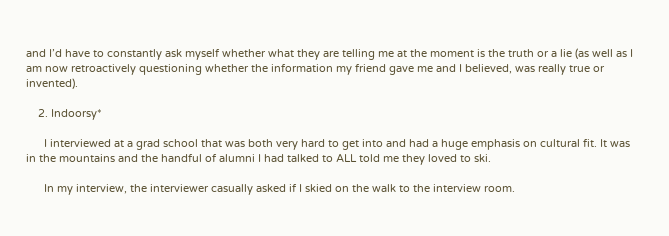and I’d have to constantly ask myself whether what they are telling me at the moment is the truth or a lie (as well as I am now retroactively questioning whether the information my friend gave me and I believed, was really true or invented).

    2. Indoorsy*

      I interviewed at a grad school that was both very hard to get into and had a huge emphasis on cultural fit. It was in the mountains and the handful of alumni I had talked to ALL told me they loved to ski.

      In my interview, the interviewer casually asked if I skied on the walk to the interview room.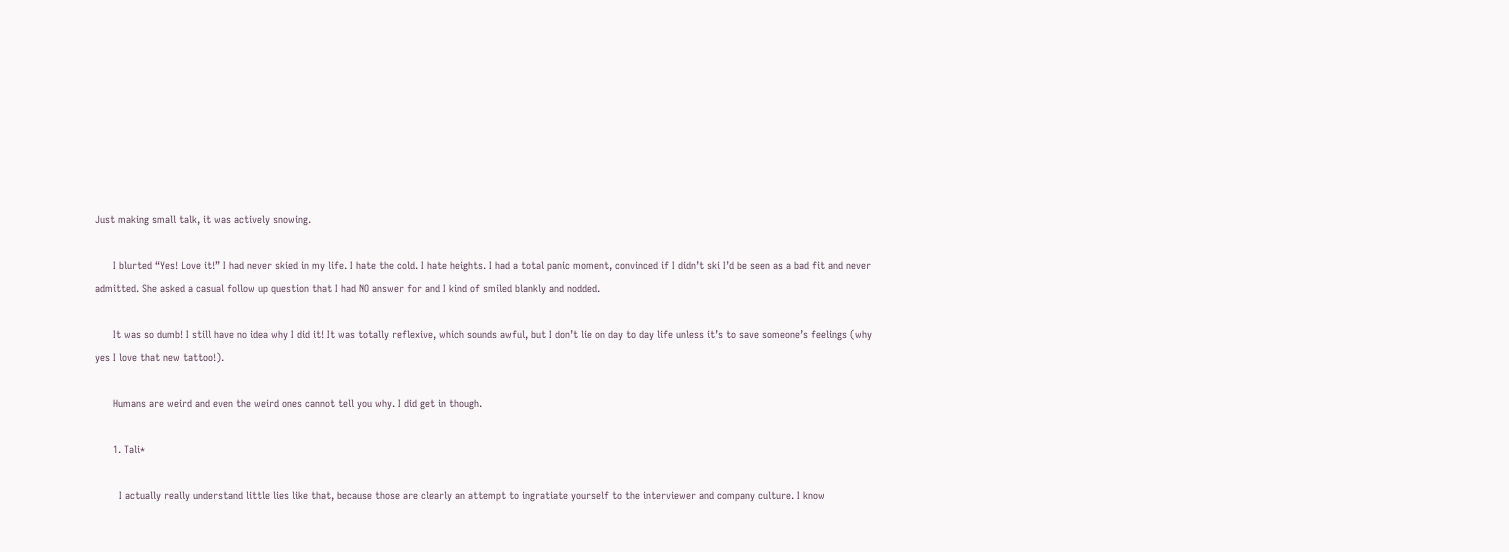Just making small talk, it was actively snowing.

      I blurted “Yes! Love it!” I had never skied in my life. I hate the cold. I hate heights. I had a total panic moment, convinced if I didn’t ski I’d be seen as a bad fit and never admitted. She asked a casual follow up question that I had NO answer for and I kind of smiled blankly and nodded.

      It was so dumb! I still have no idea why I did it! It was totally reflexive, which sounds awful, but I don’t lie on day to day life unless it’s to save someone’s feelings (why yes I love that new tattoo!).

      Humans are weird and even the weird ones cannot tell you why. I did get in though.

      1. Tali*

        I actually really understand little lies like that, because those are clearly an attempt to ingratiate yourself to the interviewer and company culture. I know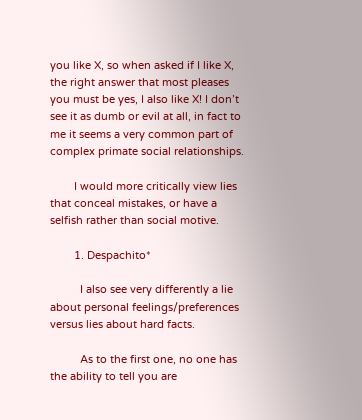you like X, so when asked if I like X, the right answer that most pleases you must be yes, I also like X! I don’t see it as dumb or evil at all, in fact to me it seems a very common part of complex primate social relationships.

        I would more critically view lies that conceal mistakes, or have a selfish rather than social motive.

        1. Despachito*

          I also see very differently a lie about personal feelings/preferences versus lies about hard facts.

          As to the first one, no one has the ability to tell you are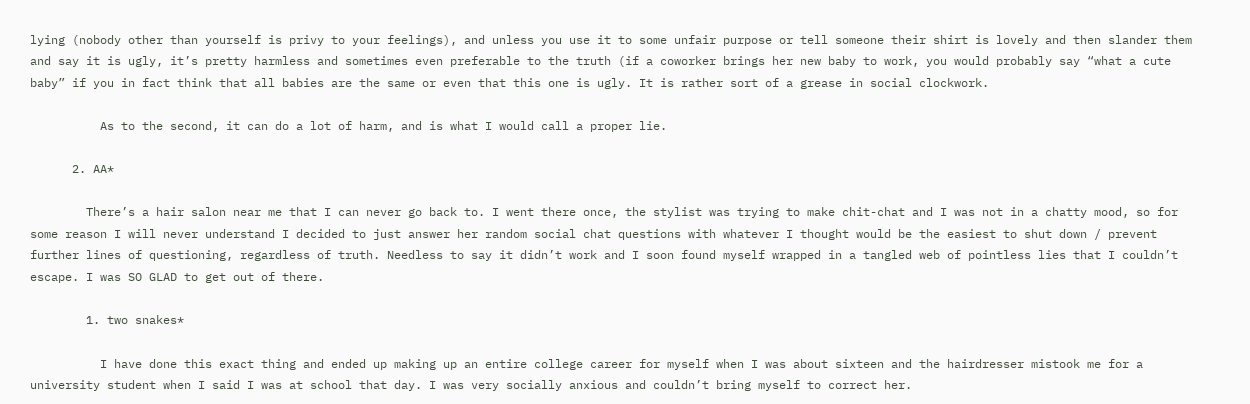lying (nobody other than yourself is privy to your feelings), and unless you use it to some unfair purpose or tell someone their shirt is lovely and then slander them and say it is ugly, it’s pretty harmless and sometimes even preferable to the truth (if a coworker brings her new baby to work, you would probably say “what a cute baby” if you in fact think that all babies are the same or even that this one is ugly. It is rather sort of a grease in social clockwork.

          As to the second, it can do a lot of harm, and is what I would call a proper lie.

      2. AA*

        There’s a hair salon near me that I can never go back to. I went there once, the stylist was trying to make chit-chat and I was not in a chatty mood, so for some reason I will never understand I decided to just answer her random social chat questions with whatever I thought would be the easiest to shut down / prevent further lines of questioning, regardless of truth. Needless to say it didn’t work and I soon found myself wrapped in a tangled web of pointless lies that I couldn’t escape. I was SO GLAD to get out of there.

        1. two snakes*

          I have done this exact thing and ended up making up an entire college career for myself when I was about sixteen and the hairdresser mistook me for a university student when I said I was at school that day. I was very socially anxious and couldn’t bring myself to correct her.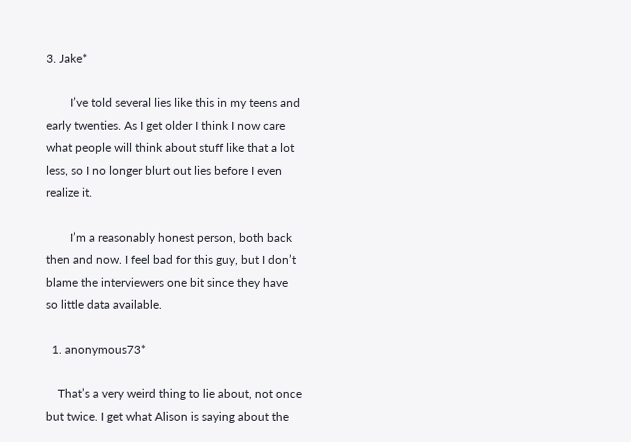3. Jake*

        I’ve told several lies like this in my teens and early twenties. As I get older I think I now care what people will think about stuff like that a lot less, so I no longer blurt out lies before I even realize it.

        I’m a reasonably honest person, both back then and now. I feel bad for this guy, but I don’t blame the interviewers one bit since they have so little data available.

  1. anonymous73*

    That’s a very weird thing to lie about, not once but twice. I get what Alison is saying about the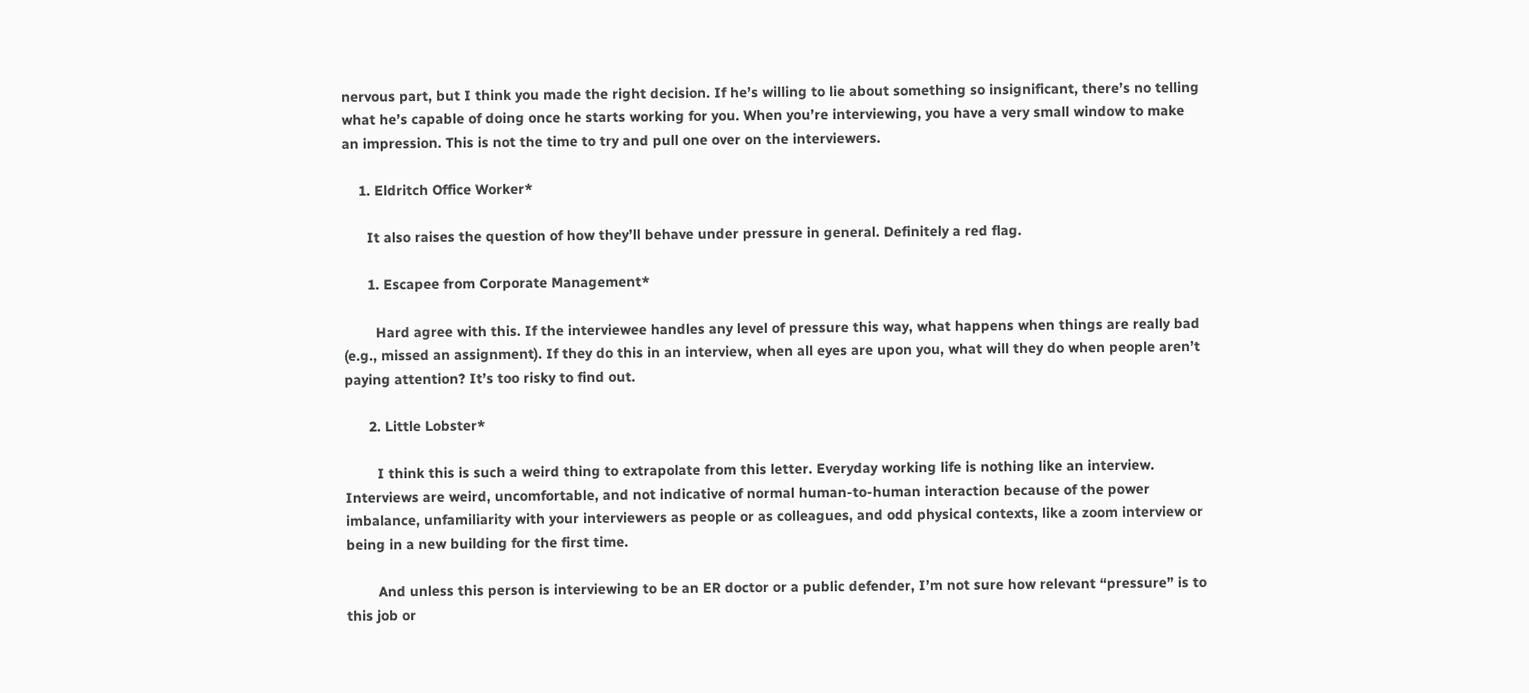nervous part, but I think you made the right decision. If he’s willing to lie about something so insignificant, there’s no telling what he’s capable of doing once he starts working for you. When you’re interviewing, you have a very small window to make an impression. This is not the time to try and pull one over on the interviewers.

    1. Eldritch Office Worker*

      It also raises the question of how they’ll behave under pressure in general. Definitely a red flag.

      1. Escapee from Corporate Management*

        Hard agree with this. If the interviewee handles any level of pressure this way, what happens when things are really bad (e.g., missed an assignment). If they do this in an interview, when all eyes are upon you, what will they do when people aren’t paying attention? It’s too risky to find out.

      2. Little Lobster*

        I think this is such a weird thing to extrapolate from this letter. Everyday working life is nothing like an interview. Interviews are weird, uncomfortable, and not indicative of normal human-to-human interaction because of the power imbalance, unfamiliarity with your interviewers as people or as colleagues, and odd physical contexts, like a zoom interview or being in a new building for the first time.

        And unless this person is interviewing to be an ER doctor or a public defender, I’m not sure how relevant “pressure” is to this job or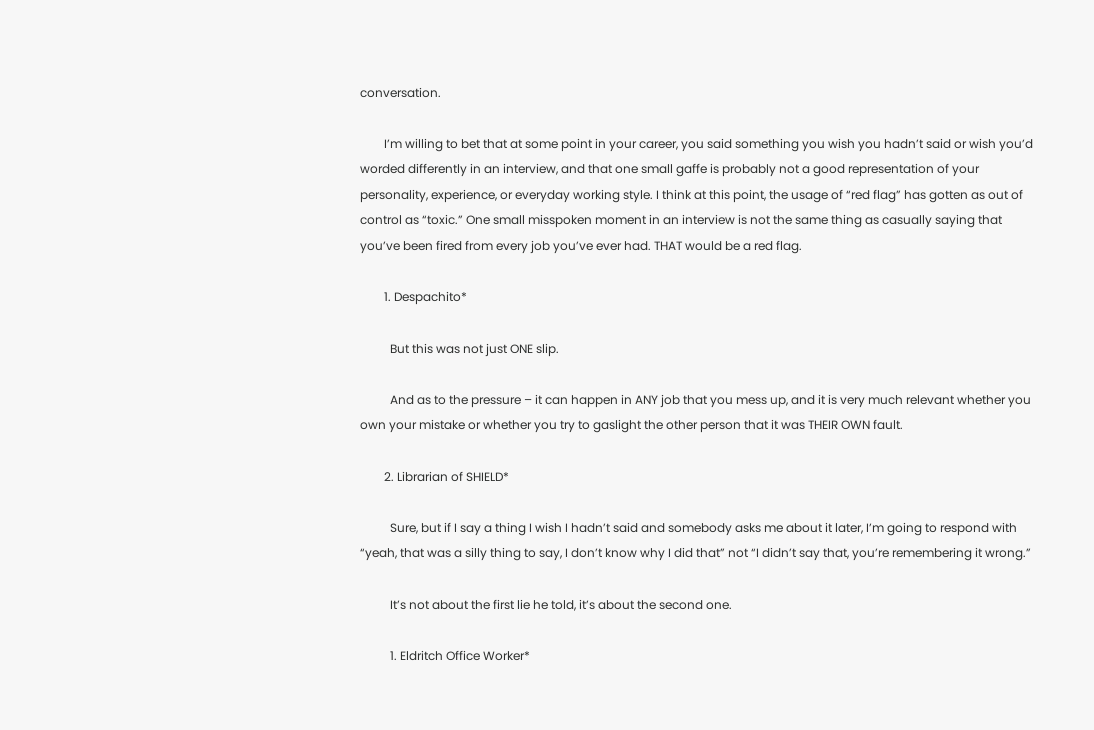conversation.

        I’m willing to bet that at some point in your career, you said something you wish you hadn’t said or wish you’d worded differently in an interview, and that one small gaffe is probably not a good representation of your personality, experience, or everyday working style. I think at this point, the usage of “red flag” has gotten as out of control as “toxic.” One small misspoken moment in an interview is not the same thing as casually saying that you’ve been fired from every job you’ve ever had. THAT would be a red flag.

        1. Despachito*

          But this was not just ONE slip.

          And as to the pressure – it can happen in ANY job that you mess up, and it is very much relevant whether you own your mistake or whether you try to gaslight the other person that it was THEIR OWN fault.

        2. Librarian of SHIELD*

          Sure, but if I say a thing I wish I hadn’t said and somebody asks me about it later, I’m going to respond with “yeah, that was a silly thing to say, I don’t know why I did that” not “I didn’t say that, you’re remembering it wrong.”

          It’s not about the first lie he told, it’s about the second one.

          1. Eldritch Office Worker*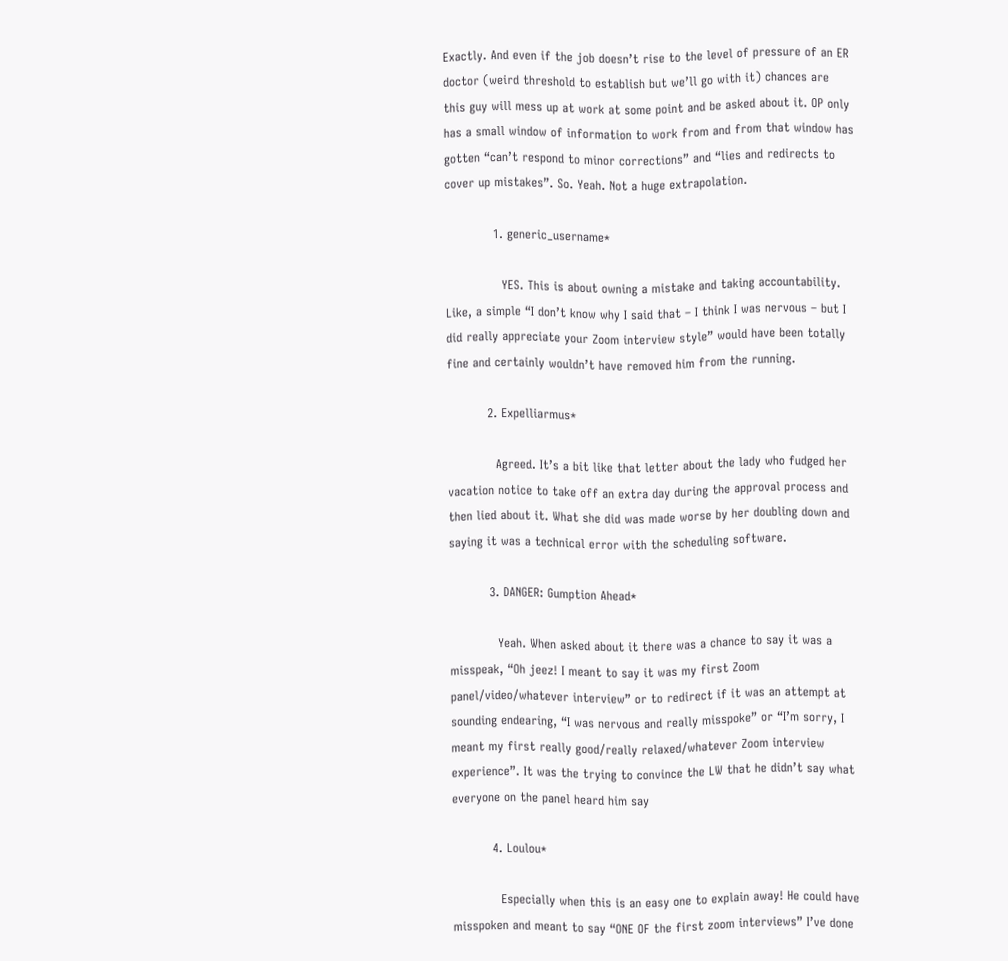Exactly. And even if the job doesn’t rise to the level of pressure of an ER doctor (weird threshold to establish but we’ll go with it) chances are this guy will mess up at work at some point and be asked about it. OP only has a small window of information to work from and from that window has gotten “can’t respond to minor corrections” and “lies and redirects to cover up mistakes”. So. Yeah. Not a huge extrapolation.

            1. generic_username*

              YES. This is about owning a mistake and taking accountability. Like, a simple “I don’t know why I said that – I think I was nervous – but I did really appreciate your Zoom interview style” would have been totally fine and certainly wouldn’t have removed him from the running.

          2. Expelliarmus*

            Agreed. It’s a bit like that letter about the lady who fudged her vacation notice to take off an extra day during the approval process and then lied about it. What she did was made worse by her doubling down and saying it was a technical error with the scheduling software.

          3. DANGER: Gumption Ahead*

            Yeah. When asked about it there was a chance to say it was a misspeak, “Oh jeez! I meant to say it was my first Zoom panel/video/whatever interview” or to redirect if it was an attempt at sounding endearing, “I was nervous and really misspoke” or “I’m sorry, I meant my first really good/really relaxed/whatever Zoom interview experience”. It was the trying to convince the LW that he didn’t say what everyone on the panel heard him say

          4. Loulou*

            Especially when this is an easy one to explain away! He could have misspoken and meant to say “ONE OF the first zoom interviews” I’ve done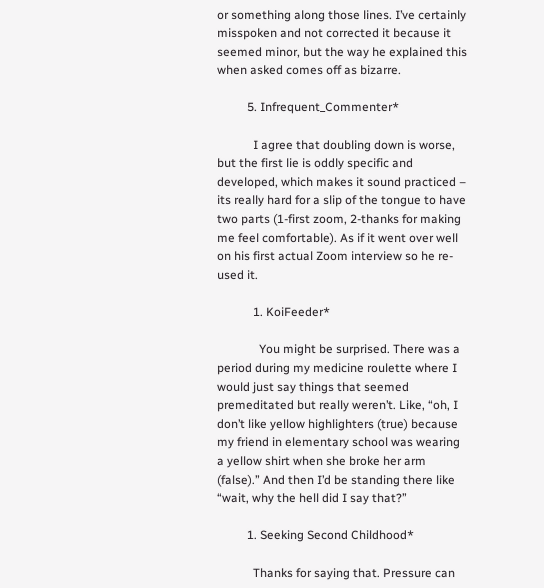or something along those lines. I’ve certainly misspoken and not corrected it because it seemed minor, but the way he explained this when asked comes off as bizarre.

          5. Infrequent_Commenter*

            I agree that doubling down is worse, but the first lie is oddly specific and developed, which makes it sound practiced – its really hard for a slip of the tongue to have two parts (1-first zoom, 2-thanks for making me feel comfortable). As if it went over well on his first actual Zoom interview so he re-used it.

            1. KoiFeeder*

              You might be surprised. There was a period during my medicine roulette where I would just say things that seemed premeditated but really weren’t. Like, “oh, I don’t like yellow highlighters (true) because my friend in elementary school was wearing a yellow shirt when she broke her arm (false).” And then I’d be standing there like “wait, why the hell did I say that?”

          1. Seeking Second Childhood*

            Thanks for saying that. Pressure can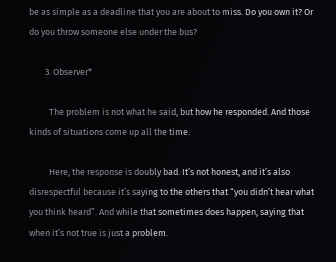be as simple as a deadline that you are about to miss. Do you own it? Or do you throw someone else under the bus?

        3. Observer*

          The problem is not what he said, but how he responded. And those kinds of situations come up all the time.

          Here, the response is doubly bad. It’s not honest, and it’s also disrespectful because it’s saying to the others that “you didn’t hear what you think heard”. And while that sometimes does happen, saying that when it’s not true is just a problem.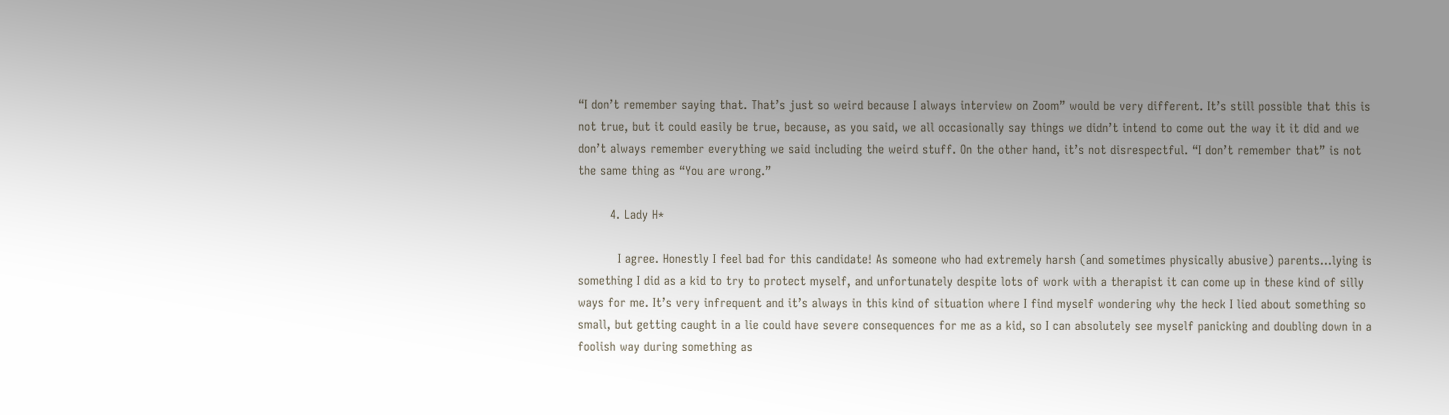“I don’t remember saying that. That’s just so weird because I always interview on Zoom” would be very different. It’s still possible that this is not true, but it could easily be true, because, as you said, we all occasionally say things we didn’t intend to come out the way it it did and we don’t always remember everything we said including the weird stuff. On the other hand, it’s not disrespectful. “I don’t remember that” is not the same thing as “You are wrong.”

        4. Lady H*

          I agree. Honestly I feel bad for this candidate! As someone who had extremely harsh (and sometimes physically abusive) parents…lying is something I did as a kid to try to protect myself, and unfortunately despite lots of work with a therapist it can come up in these kind of silly ways for me. It’s very infrequent and it’s always in this kind of situation where I find myself wondering why the heck I lied about something so small, but getting caught in a lie could have severe consequences for me as a kid, so I can absolutely see myself panicking and doubling down in a foolish way during something as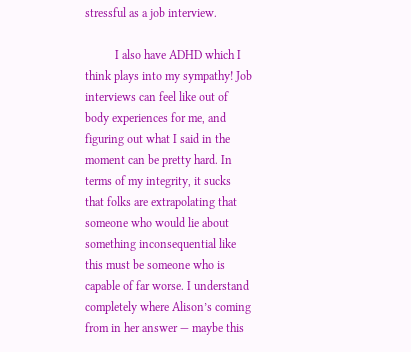stressful as a job interview.

          I also have ADHD which I think plays into my sympathy! Job interviews can feel like out of body experiences for me, and figuring out what I said in the moment can be pretty hard. In terms of my integrity, it sucks that folks are extrapolating that someone who would lie about something inconsequential like this must be someone who is capable of far worse. I understand completely where Alison’s coming from in her answer — maybe this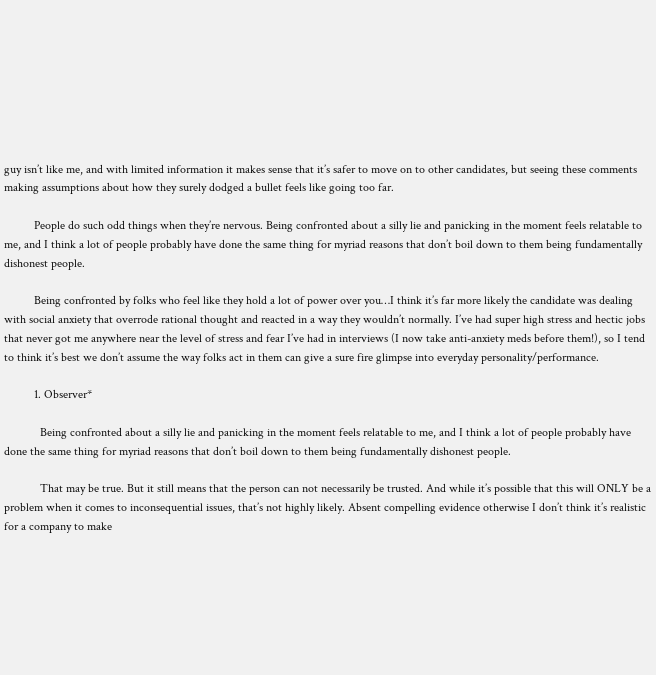guy isn’t like me, and with limited information it makes sense that it’s safer to move on to other candidates, but seeing these comments making assumptions about how they surely dodged a bullet feels like going too far.

          People do such odd things when they’re nervous. Being confronted about a silly lie and panicking in the moment feels relatable to me, and I think a lot of people probably have done the same thing for myriad reasons that don’t boil down to them being fundamentally dishonest people.

          Being confronted by folks who feel like they hold a lot of power over you…I think it’s far more likely the candidate was dealing with social anxiety that overrode rational thought and reacted in a way they wouldn’t normally. I’ve had super high stress and hectic jobs that never got me anywhere near the level of stress and fear I’ve had in interviews (I now take anti-anxiety meds before them!), so I tend to think it’s best we don’t assume the way folks act in them can give a sure fire glimpse into everyday personality/performance.

          1. Observer*

            Being confronted about a silly lie and panicking in the moment feels relatable to me, and I think a lot of people probably have done the same thing for myriad reasons that don’t boil down to them being fundamentally dishonest people.

            That may be true. But it still means that the person can not necessarily be trusted. And while it’s possible that this will ONLY be a problem when it comes to inconsequential issues, that’s not highly likely. Absent compelling evidence otherwise I don’t think it’s realistic for a company to make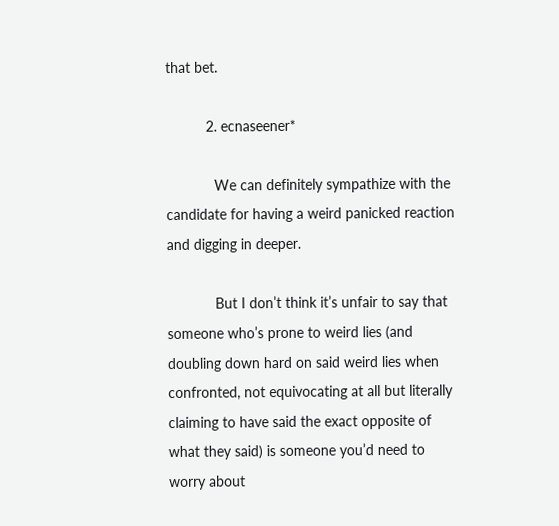that bet.

          2. ecnaseener*

            We can definitely sympathize with the candidate for having a weird panicked reaction and digging in deeper.

            But I don’t think it’s unfair to say that someone who’s prone to weird lies (and doubling down hard on said weird lies when confronted, not equivocating at all but literally claiming to have said the exact opposite of what they said) is someone you’d need to worry about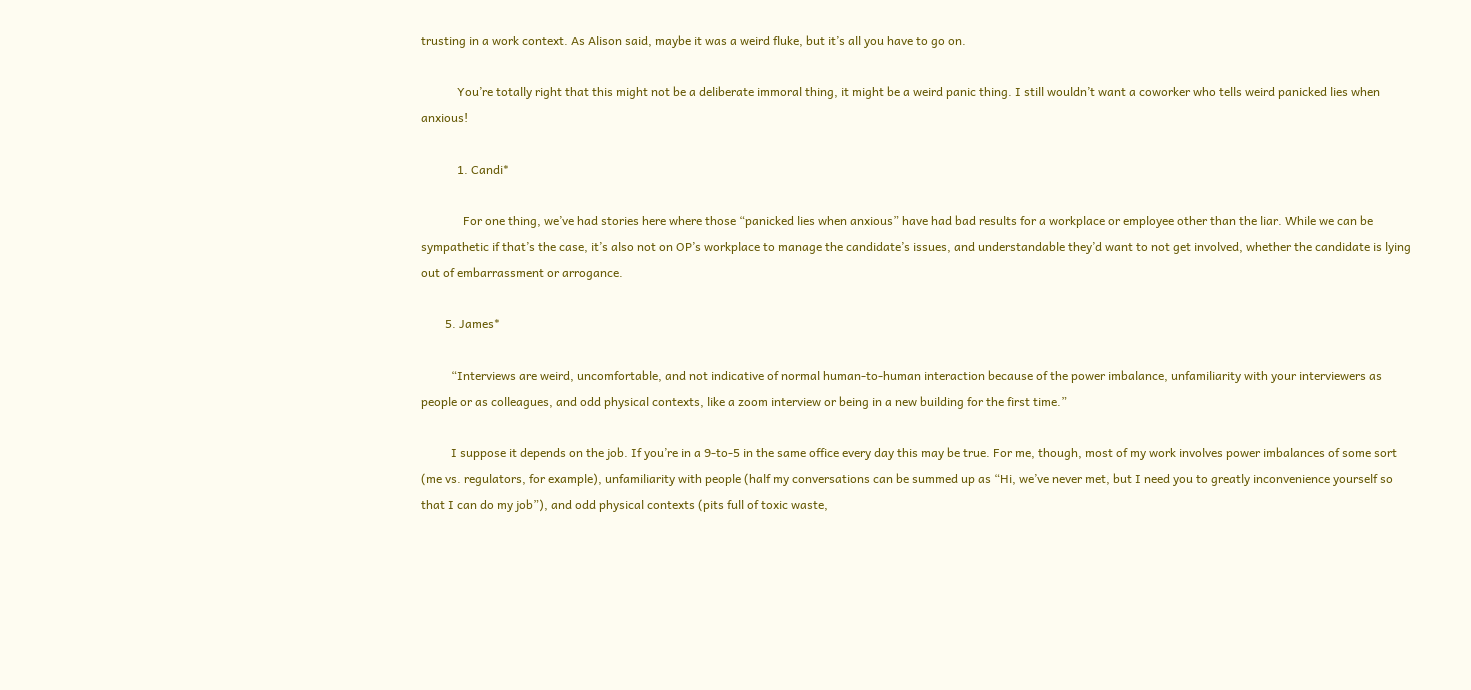trusting in a work context. As Alison said, maybe it was a weird fluke, but it’s all you have to go on.

            You’re totally right that this might not be a deliberate immoral thing, it might be a weird panic thing. I still wouldn’t want a coworker who tells weird panicked lies when anxious!

            1. Candi*

              For one thing, we’ve had stories here where those “panicked lies when anxious” have had bad results for a workplace or employee other than the liar. While we can be sympathetic if that’s the case, it’s also not on OP’s workplace to manage the candidate’s issues, and understandable they’d want to not get involved, whether the candidate is lying out of embarrassment or arrogance.

        5. James*

          “Interviews are weird, uncomfortable, and not indicative of normal human-to-human interaction because of the power imbalance, unfamiliarity with your interviewers as people or as colleagues, and odd physical contexts, like a zoom interview or being in a new building for the first time.”

          I suppose it depends on the job. If you’re in a 9-to-5 in the same office every day this may be true. For me, though, most of my work involves power imbalances of some sort (me vs. regulators, for example), unfamiliarity with people (half my conversations can be summed up as “Hi, we’ve never met, but I need you to greatly inconvenience yourself so that I can do my job”), and odd physical contexts (pits full of toxic waste,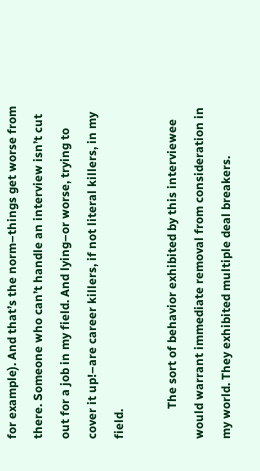for example). And that’s the norm–things get worse from there. Someone who can’t handle an interview isn’t cut out for a job in my field. And lying–or worse, trying to cover it up!–are career killers, if not literal killers, in my field.

          The sort of behavior exhibited by this interviewee would warrant immediate removal from consideration in my world. They exhibited multiple deal breakers.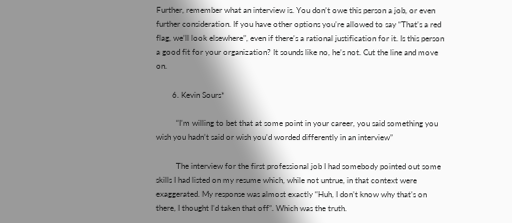Further, remember what an interview is. You don’t owe this person a job, or even further consideration. If you have other options you’re allowed to say “That’s a red flag, we’ll look elsewhere”, even if there’s a rational justification for it. Is this person a good fit for your organization? It sounds like no, he’s not. Cut the line and move on.

        6. Kevin Sours*

          “I’m willing to bet that at some point in your career, you said something you wish you hadn’t said or wish you’d worded differently in an interview”

          The interview for the first professional job I had somebody pointed out some skills I had listed on my resume which, while not untrue, in that context were exaggerated. My response was almost exactly “Huh, I don’t know why that’s on there, I thought I’d taken that off”. Which was the truth.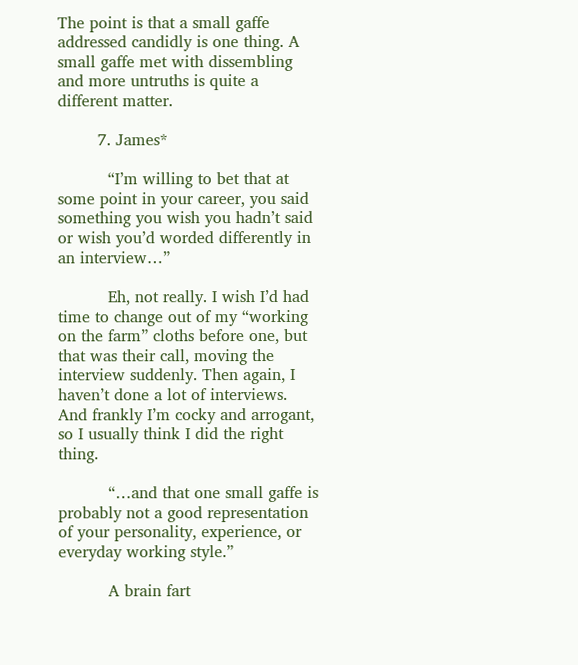The point is that a small gaffe addressed candidly is one thing. A small gaffe met with dissembling and more untruths is quite a different matter.

        7. James*

          “I’m willing to bet that at some point in your career, you said something you wish you hadn’t said or wish you’d worded differently in an interview…”

          Eh, not really. I wish I’d had time to change out of my “working on the farm” cloths before one, but that was their call, moving the interview suddenly. Then again, I haven’t done a lot of interviews. And frankly I’m cocky and arrogant, so I usually think I did the right thing.

          “…and that one small gaffe is probably not a good representation of your personality, experience, or everyday working style.”

          A brain fart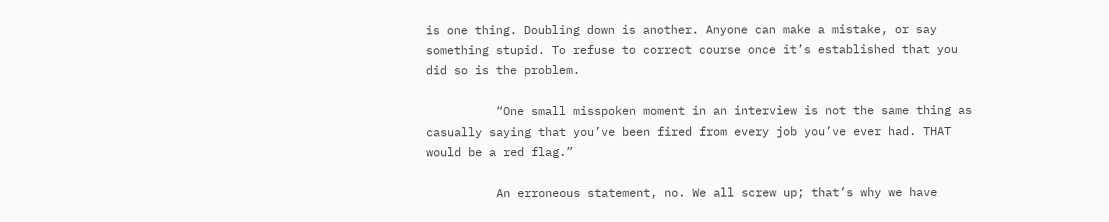is one thing. Doubling down is another. Anyone can make a mistake, or say something stupid. To refuse to correct course once it’s established that you did so is the problem.

          “One small misspoken moment in an interview is not the same thing as casually saying that you’ve been fired from every job you’ve ever had. THAT would be a red flag.”

          An erroneous statement, no. We all screw up; that’s why we have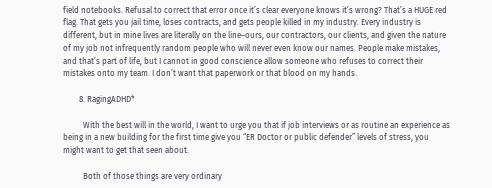field notebooks. Refusal to correct that error once it’s clear everyone knows it’s wrong? That’s a HUGE red flag. That gets you jail time, loses contracts, and gets people killed in my industry. Every industry is different, but in mine lives are literally on the line–ours, our contractors, our clients, and given the nature of my job not infrequently random people who will never even know our names. People make mistakes, and that’s part of life, but I cannot in good conscience allow someone who refuses to correct their mistakes onto my team. I don’t want that paperwork or that blood on my hands.

        8. RagingADHD*

          With the best will in the world, I want to urge you that if job interviews or as routine an experience as being in a new building for the first time give you “ER Doctor or public defender” levels of stress, you might want to get that seen about.

          Both of those things are very ordinary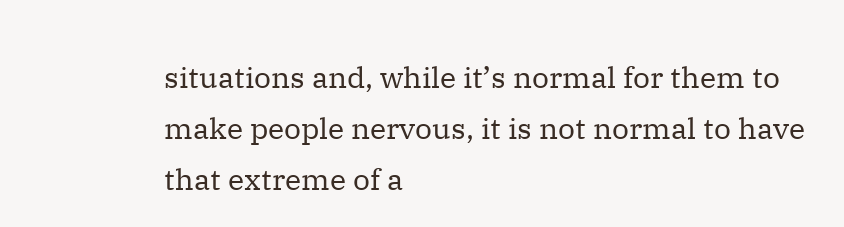situations and, while it’s normal for them to make people nervous, it is not normal to have that extreme of a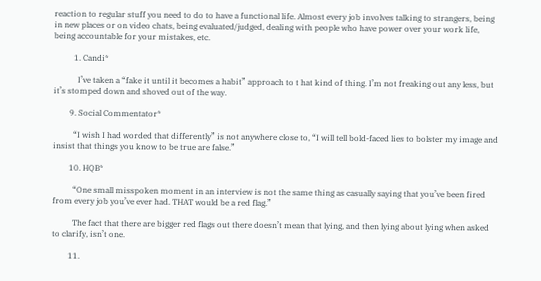reaction to regular stuff you need to do to have a functional life. Almost every job involves talking to strangers, being in new places or on video chats, being evaluated/judged, dealing with people who have power over your work life, being accountable for your mistakes, etc.

          1. Candi*

            I’ve taken a “fake it until it becomes a habit” approach to t hat kind of thing. I’m not freaking out any less, but it’s stomped down and shoved out of the way.

        9. Social Commentator*

          “I wish I had worded that differently” is not anywhere close to, “I will tell bold-faced lies to bolster my image and insist that things you know to be true are false.”

        10. HQB*

          “One small misspoken moment in an interview is not the same thing as casually saying that you’ve been fired from every job you’ve ever had. THAT would be a red flag.”

          The fact that there are bigger red flags out there doesn’t mean that lying, and then lying about lying when asked to clarify, isn’t one.

        11.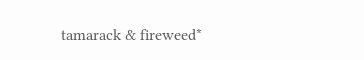tamarack & fireweed*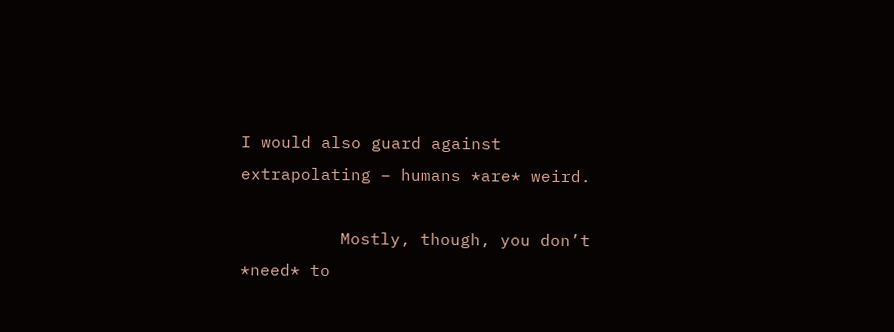I would also guard against extrapolating – humans *are* weird.

          Mostly, though, you don’t *need* to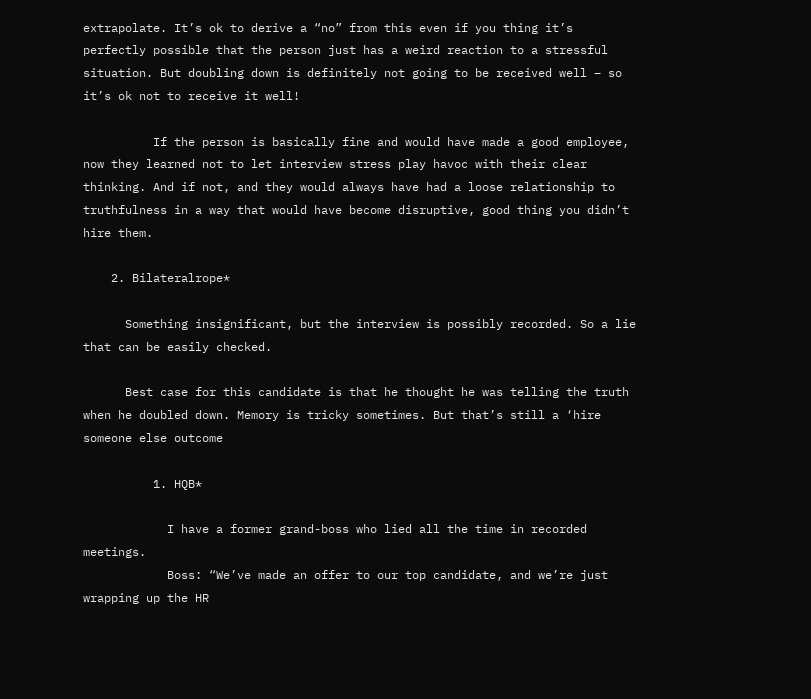extrapolate. It’s ok to derive a “no” from this even if you thing it’s perfectly possible that the person just has a weird reaction to a stressful situation. But doubling down is definitely not going to be received well – so it’s ok not to receive it well!

          If the person is basically fine and would have made a good employee, now they learned not to let interview stress play havoc with their clear thinking. And if not, and they would always have had a loose relationship to truthfulness in a way that would have become disruptive, good thing you didn’t hire them.

    2. Bilateralrope*

      Something insignificant, but the interview is possibly recorded. So a lie that can be easily checked.

      Best case for this candidate is that he thought he was telling the truth when he doubled down. Memory is tricky sometimes. But that’s still a ‘hire someone else outcome

          1. HQB*

            I have a former grand-boss who lied all the time in recorded meetings.
            Boss: “We’ve made an offer to our top candidate, and we’re just wrapping up the HR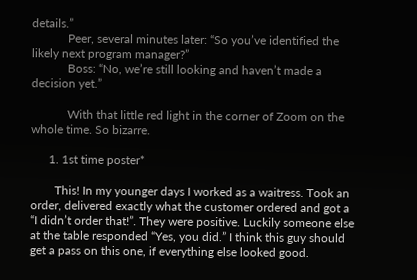details.”
            Peer, several minutes later: “So you’ve identified the likely next program manager?”
            Boss: “No, we’re still looking and haven’t made a decision yet.”

            With that little red light in the corner of Zoom on the whole time. So bizarre.

      1. 1st time poster*

        This! In my younger days I worked as a waitress. Took an order, delivered exactly what the customer ordered and got a “I didn’t order that!”. They were positive. Luckily someone else at the table responded “Yes, you did.” I think this guy should get a pass on this one, if everything else looked good.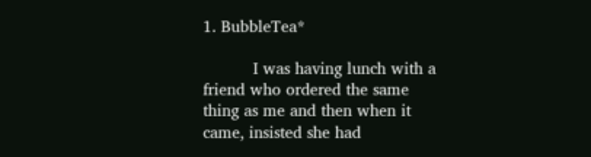1. BubbleTea*

          I was having lunch with a friend who ordered the same thing as me and then when it came, insisted she had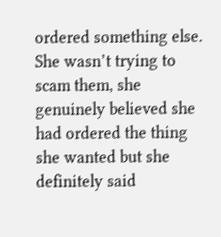ordered something else. She wasn’t trying to scam them, she genuinely believed she had ordered the thing she wanted but she definitely said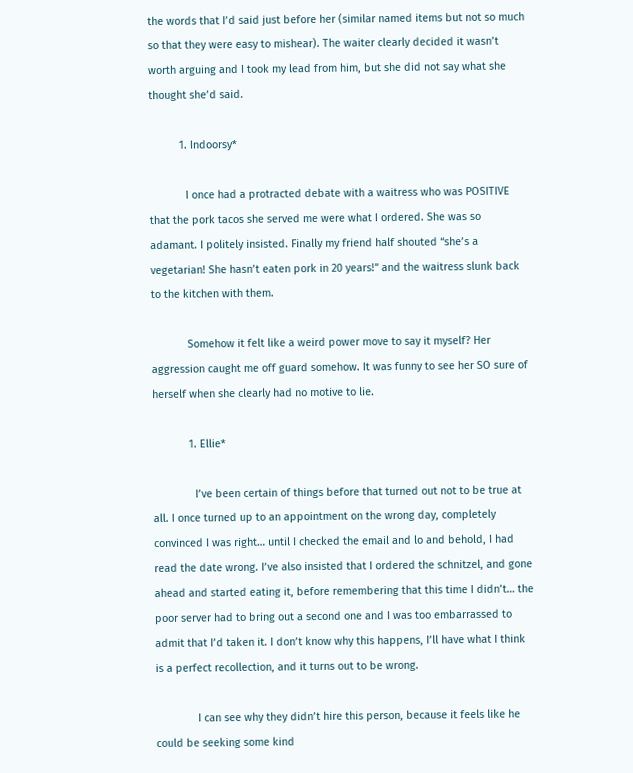the words that I’d said just before her (similar named items but not so much so that they were easy to mishear). The waiter clearly decided it wasn’t worth arguing and I took my lead from him, but she did not say what she thought she’d said.

          1. Indoorsy*

            I once had a protracted debate with a waitress who was POSITIVE that the pork tacos she served me were what I ordered. She was so adamant. I politely insisted. Finally my friend half shouted “she’s a vegetarian! She hasn’t eaten pork in 20 years!” and the waitress slunk back to the kitchen with them.

            Somehow it felt like a weird power move to say it myself? Her aggression caught me off guard somehow. It was funny to see her SO sure of herself when she clearly had no motive to lie.

            1. Ellie*

              I’ve been certain of things before that turned out not to be true at all. I once turned up to an appointment on the wrong day, completely convinced I was right… until I checked the email and lo and behold, I had read the date wrong. I’ve also insisted that I ordered the schnitzel, and gone ahead and started eating it, before remembering that this time I didn’t… the poor server had to bring out a second one and I was too embarrassed to admit that I’d taken it. I don’t know why this happens, I’ll have what I think is a perfect recollection, and it turns out to be wrong.

              I can see why they didn’t hire this person, because it feels like he could be seeking some kind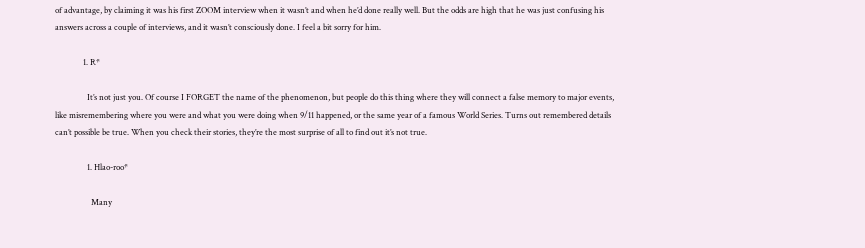of advantage, by claiming it was his first ZOOM interview when it wasn’t and when he’d done really well. But the odds are high that he was just confusing his answers across a couple of interviews, and it wasn’t consciously done. I feel a bit sorry for him.

              1. R*

                It’s not just you. Of course I FORGET the name of the phenomenon, but people do this thing where they will connect a false memory to major events, like misremembering where you were and what you were doing when 9/11 happened, or the same year of a famous World Series. Turns out remembered details can’t possible be true. When you check their stories, they’re the most surprise of all to find out it’s not true.

                1. Hlao-roo*

                  Many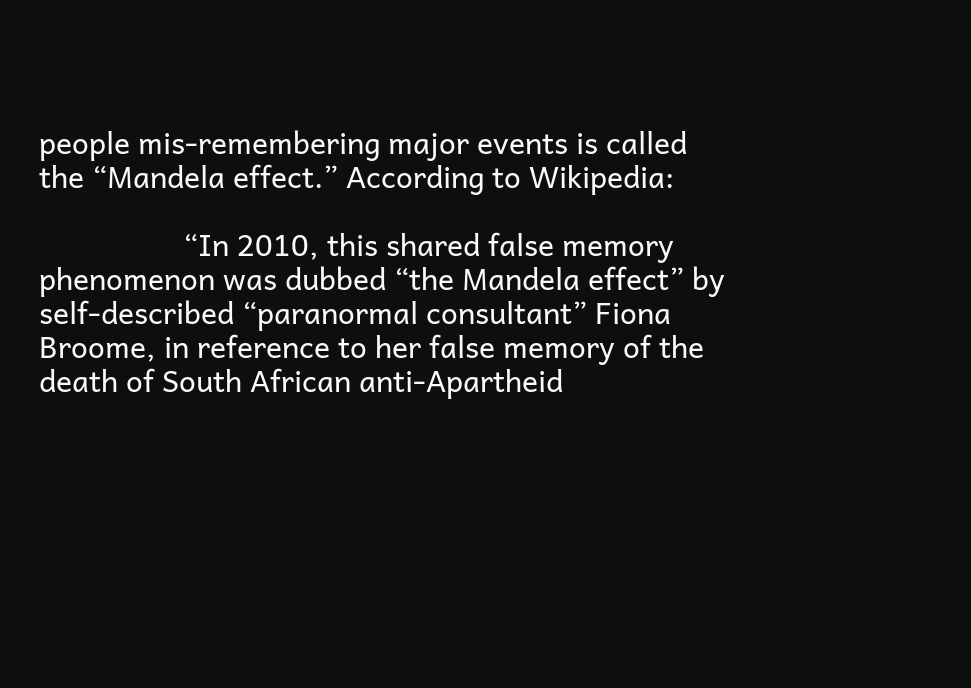people mis-remembering major events is called the “Mandela effect.” According to Wikipedia:

                  “In 2010, this shared false memory phenomenon was dubbed “the Mandela effect” by self-described “paranormal consultant” Fiona Broome, in reference to her false memory of the death of South African anti-Apartheid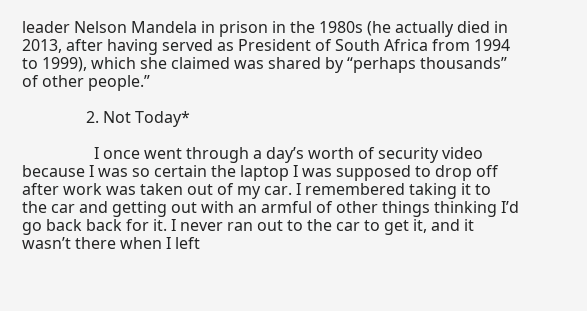leader Nelson Mandela in prison in the 1980s (he actually died in 2013, after having served as President of South Africa from 1994 to 1999), which she claimed was shared by “perhaps thousands” of other people.”

                2. Not Today*

                  I once went through a day’s worth of security video because I was so certain the laptop I was supposed to drop off after work was taken out of my car. I remembered taking it to the car and getting out with an armful of other things thinking I’d go back back for it. I never ran out to the car to get it, and it wasn’t there when I left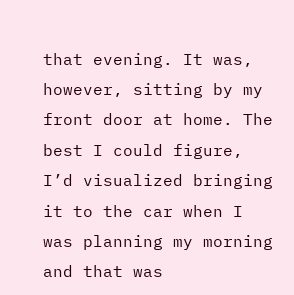that evening. It was, however, sitting by my front door at home. The best I could figure, I’d visualized bringing it to the car when I was planning my morning and that was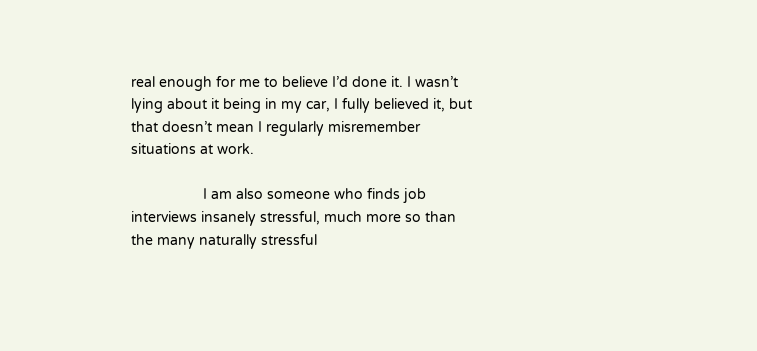real enough for me to believe I’d done it. I wasn’t lying about it being in my car, I fully believed it, but that doesn’t mean I regularly misremember situations at work.

                  I am also someone who finds job interviews insanely stressful, much more so than the many naturally stressful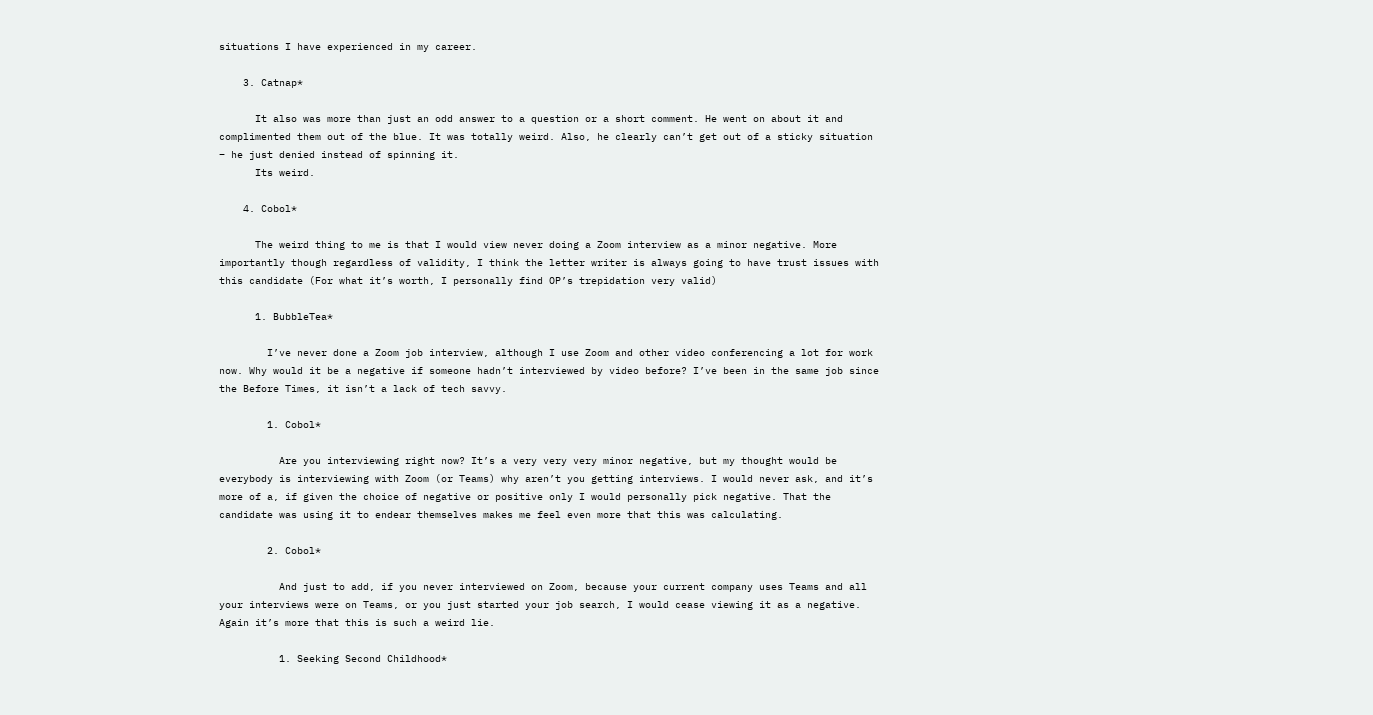situations I have experienced in my career.

    3. Catnap*

      It also was more than just an odd answer to a question or a short comment. He went on about it and complimented them out of the blue. It was totally weird. Also, he clearly can’t get out of a sticky situation – he just denied instead of spinning it.
      Its weird.

    4. Cobol*

      The weird thing to me is that I would view never doing a Zoom interview as a minor negative. More importantly though regardless of validity, I think the letter writer is always going to have trust issues with this candidate (For what it’s worth, I personally find OP’s trepidation very valid)

      1. BubbleTea*

        I’ve never done a Zoom job interview, although I use Zoom and other video conferencing a lot for work now. Why would it be a negative if someone hadn’t interviewed by video before? I’ve been in the same job since the Before Times, it isn’t a lack of tech savvy.

        1. Cobol*

          Are you interviewing right now? It’s a very very very minor negative, but my thought would be everybody is interviewing with Zoom (or Teams) why aren’t you getting interviews. I would never ask, and it’s more of a, if given the choice of negative or positive only I would personally pick negative. That the candidate was using it to endear themselves makes me feel even more that this was calculating.

        2. Cobol*

          And just to add, if you never interviewed on Zoom, because your current company uses Teams and all your interviews were on Teams, or you just started your job search, I would cease viewing it as a negative. Again it’s more that this is such a weird lie.

          1. Seeking Second Childhood*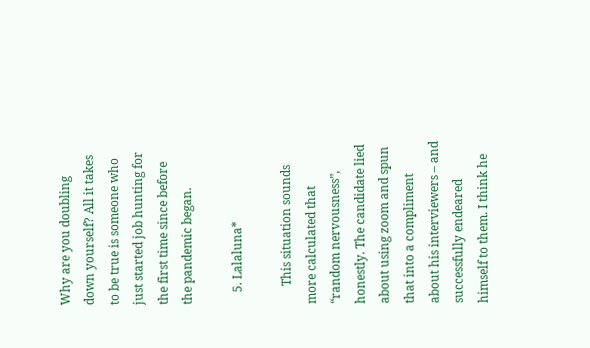Why are you doubling down yourself? All it takes to be true is someone who just started job hunting for the first time since before the pandemic began.

    5. Lalaluna*

      This situation sounds more calculated that “random nervousness”, honestly. The candidate lied about using zoom and spun that into a compliment about his interviewers – and successfully endeared himself to them. I think he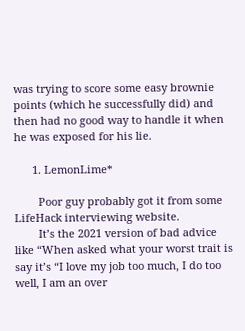was trying to score some easy brownie points (which he successfully did) and then had no good way to handle it when he was exposed for his lie.

      1. LemonLime*

        Poor guy probably got it from some LifeHack interviewing website.
        It’s the 2021 version of bad advice like “When asked what your worst trait is say it’s “I love my job too much, I do too well, I am an over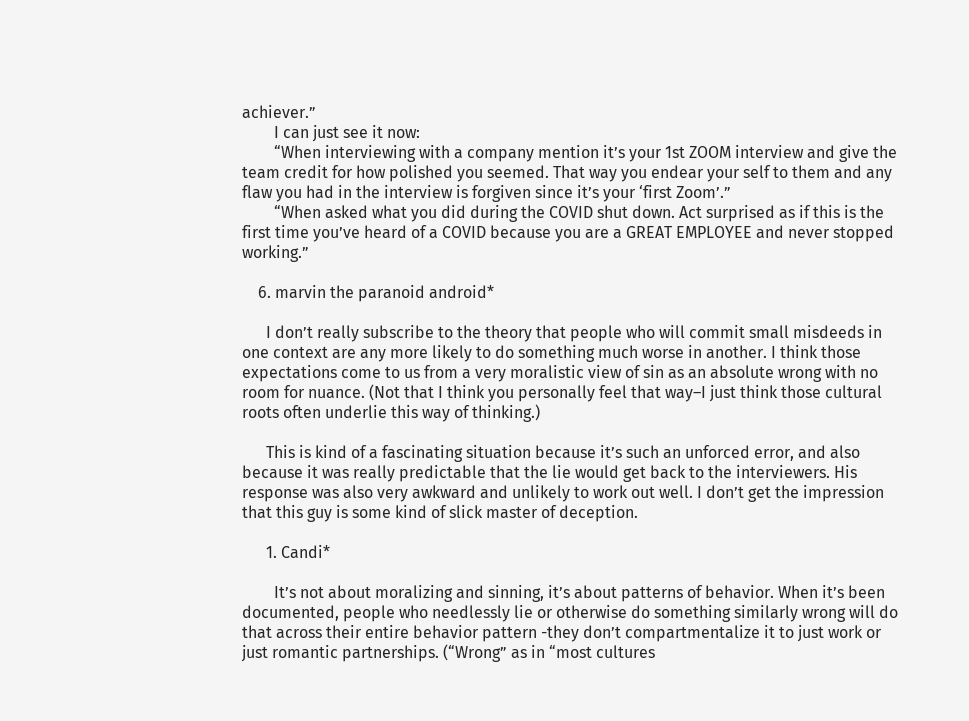achiever.”
        I can just see it now:
        “When interviewing with a company mention it’s your 1st ZOOM interview and give the team credit for how polished you seemed. That way you endear your self to them and any flaw you had in the interview is forgiven since it’s your ‘first Zoom’.”
        “When asked what you did during the COVID shut down. Act surprised as if this is the first time you’ve heard of a COVID because you are a GREAT EMPLOYEE and never stopped working.”

    6. marvin the paranoid android*

      I don’t really subscribe to the theory that people who will commit small misdeeds in one context are any more likely to do something much worse in another. I think those expectations come to us from a very moralistic view of sin as an absolute wrong with no room for nuance. (Not that I think you personally feel that way–I just think those cultural roots often underlie this way of thinking.)

      This is kind of a fascinating situation because it’s such an unforced error, and also because it was really predictable that the lie would get back to the interviewers. His response was also very awkward and unlikely to work out well. I don’t get the impression that this guy is some kind of slick master of deception.

      1. Candi*

        It’s not about moralizing and sinning, it’s about patterns of behavior. When it’s been documented, people who needlessly lie or otherwise do something similarly wrong will do that across their entire behavior pattern -they don’t compartmentalize it to just work or just romantic partnerships. (“Wrong” as in “most cultures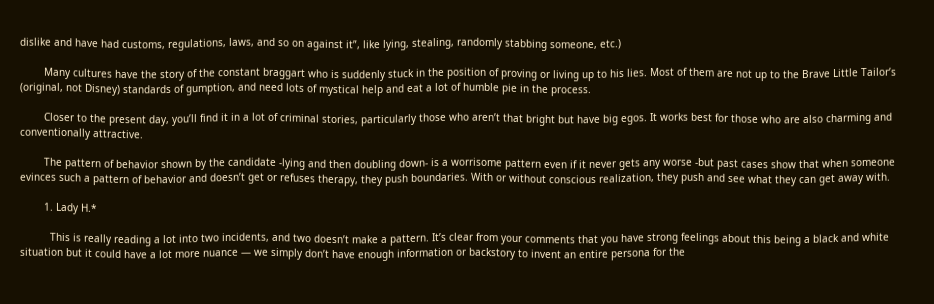dislike and have had customs, regulations, laws, and so on against it”, like lying, stealing, randomly stabbing someone, etc.)

        Many cultures have the story of the constant braggart who is suddenly stuck in the position of proving or living up to his lies. Most of them are not up to the Brave Little Tailor’s (original, not Disney) standards of gumption, and need lots of mystical help and eat a lot of humble pie in the process.

        Closer to the present day, you’ll find it in a lot of criminal stories, particularly those who aren’t that bright but have big egos. It works best for those who are also charming and conventionally attractive.

        The pattern of behavior shown by the candidate -lying and then doubling down- is a worrisome pattern even if it never gets any worse -but past cases show that when someone evinces such a pattern of behavior and doesn’t get or refuses therapy, they push boundaries. With or without conscious realization, they push and see what they can get away with.

        1. Lady H.*

          This is really reading a lot into two incidents, and two doesn’t make a pattern. It’s clear from your comments that you have strong feelings about this being a black and white situation but it could have a lot more nuance — we simply don’t have enough information or backstory to invent an entire persona for the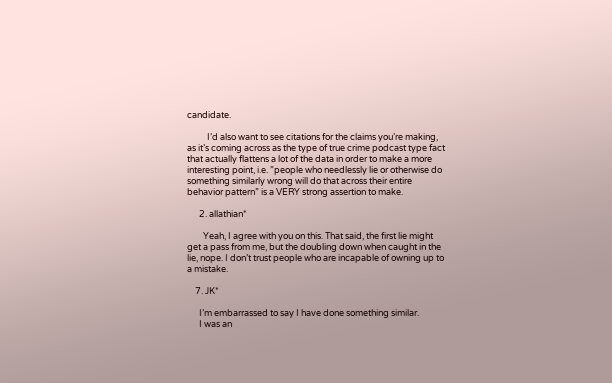candidate.

          I’d also want to see citations for the claims you’re making, as it’s coming across as the type of true crime podcast type fact that actually flattens a lot of the data in order to make a more interesting point, i.e. ”people who needlessly lie or otherwise do something similarly wrong will do that across their entire behavior pattern” is a VERY strong assertion to make.

      2. allathian*

        Yeah, I agree with you on this. That said, the first lie might get a pass from me, but the doubling down when caught in the lie, nope. I don’t trust people who are incapable of owning up to a mistake.

    7. JK*

      I’m embarrassed to say I have done something similar.
      I was an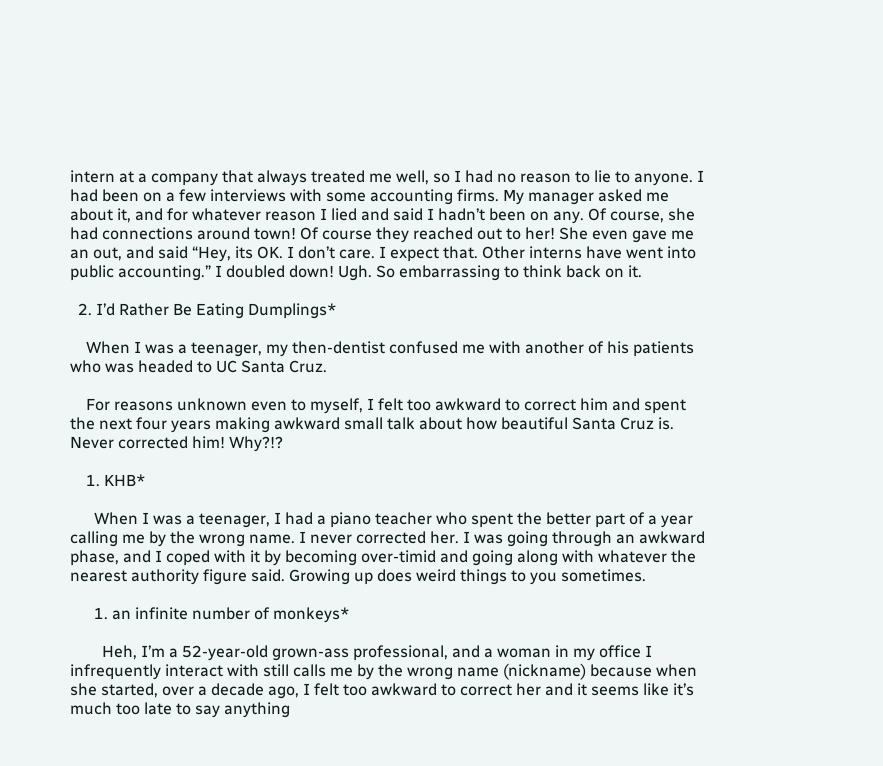intern at a company that always treated me well, so I had no reason to lie to anyone. I had been on a few interviews with some accounting firms. My manager asked me about it, and for whatever reason I lied and said I hadn’t been on any. Of course, she had connections around town! Of course they reached out to her! She even gave me an out, and said “Hey, its OK. I don’t care. I expect that. Other interns have went into public accounting.” I doubled down! Ugh. So embarrassing to think back on it.

  2. I’d Rather Be Eating Dumplings*

    When I was a teenager, my then-dentist confused me with another of his patients who was headed to UC Santa Cruz.

    For reasons unknown even to myself, I felt too awkward to correct him and spent the next four years making awkward small talk about how beautiful Santa Cruz is. Never corrected him! Why?!?

    1. KHB*

      When I was a teenager, I had a piano teacher who spent the better part of a year calling me by the wrong name. I never corrected her. I was going through an awkward phase, and I coped with it by becoming over-timid and going along with whatever the nearest authority figure said. Growing up does weird things to you sometimes.

      1. an infinite number of monkeys*

        Heh, I’m a 52-year-old grown-ass professional, and a woman in my office I infrequently interact with still calls me by the wrong name (nickname) because when she started, over a decade ago, I felt too awkward to correct her and it seems like it’s much too late to say anything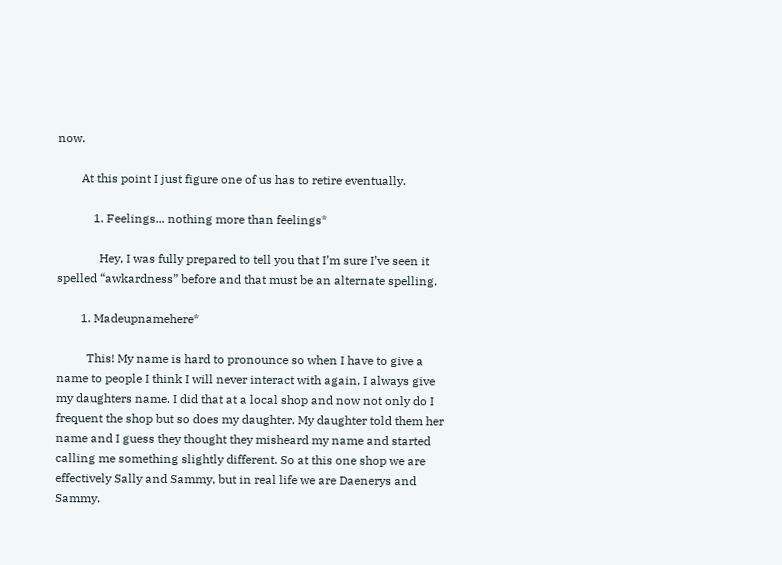now.

        At this point I just figure one of us has to retire eventually.

            1. Feelings... nothing more than feelings*

              Hey, I was fully prepared to tell you that I’m sure I’ve seen it spelled “awkardness” before and that must be an alternate spelling.

        1. Madeupnamehere*

          This! My name is hard to pronounce so when I have to give a name to people I think I will never interact with again, I always give my daughters name. I did that at a local shop and now not only do I frequent the shop but so does my daughter. My daughter told them her name and I guess they thought they misheard my name and started calling me something slightly different. So at this one shop we are effectively Sally and Sammy, but in real life we are Daenerys and Sammy.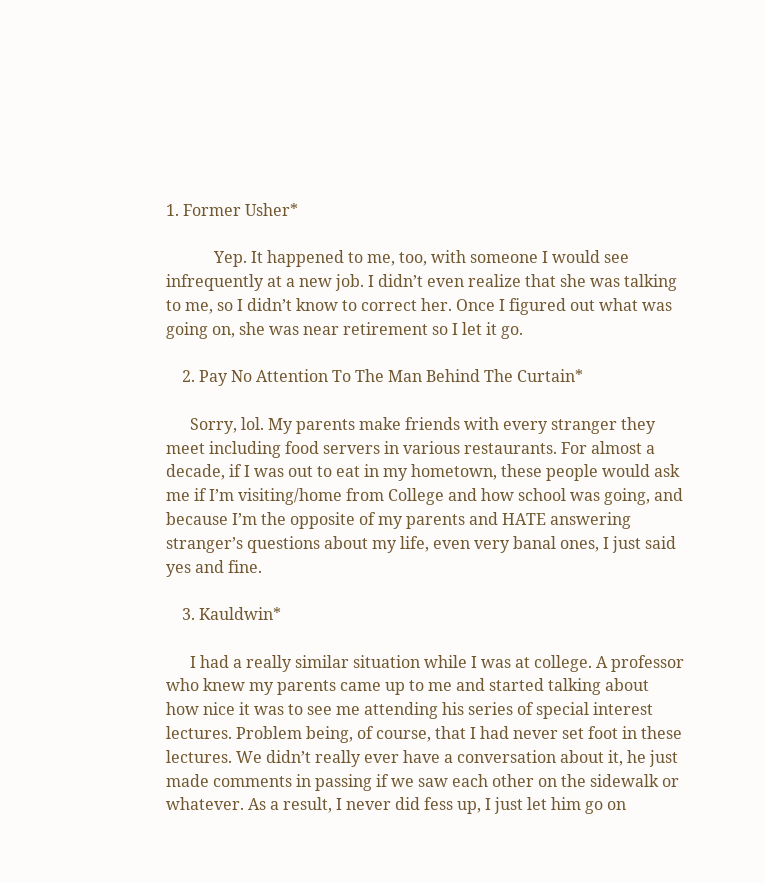1. Former Usher*

            Yep. It happened to me, too, with someone I would see infrequently at a new job. I didn’t even realize that she was talking to me, so I didn’t know to correct her. Once I figured out what was going on, she was near retirement so I let it go.

    2. Pay No Attention To The Man Behind The Curtain*

      Sorry, lol. My parents make friends with every stranger they meet including food servers in various restaurants. For almost a decade, if I was out to eat in my hometown, these people would ask me if I’m visiting/home from College and how school was going, and because I’m the opposite of my parents and HATE answering stranger’s questions about my life, even very banal ones, I just said yes and fine.

    3. Kauldwin*

      I had a really similar situation while I was at college. A professor who knew my parents came up to me and started talking about how nice it was to see me attending his series of special interest lectures. Problem being, of course, that I had never set foot in these lectures. We didn’t really ever have a conversation about it, he just made comments in passing if we saw each other on the sidewalk or whatever. As a result, I never did fess up, I just let him go on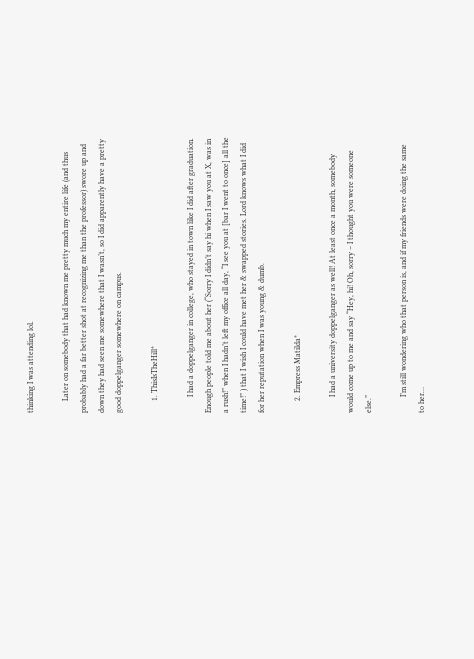thinking I was attending lol.

      Later on somebody that had known me pretty much my entire life (and thus probably had a far better shot at recognizing me than the professor) swore up and down they had seen me somewhere that I wasn’t, so I did apparently have a pretty good doppelganger somewhere on campus.

      1. ThisIsTheHill*

        I had a doppelganger in college, who stayed in town like I did after graduation. Enough people told me about her (“Sorry I didn’t say hi when I saw you at X, was in a rush!” when I hadn’t left my office all day, “I see you at [bar I went to once] all the time!” ) that I wish I could have met her & swapped stories. Lord knows what I did for her reputation when I was young & dumb.

      2. Empress Matilda*

        I had a university doppelganger as well! At least once a month, somebody would come up to me and say “Hey, hi! Oh, sorry – I thought you were someone else.”

        I’m still wondering who that person is, and if my friends were doing the same to her…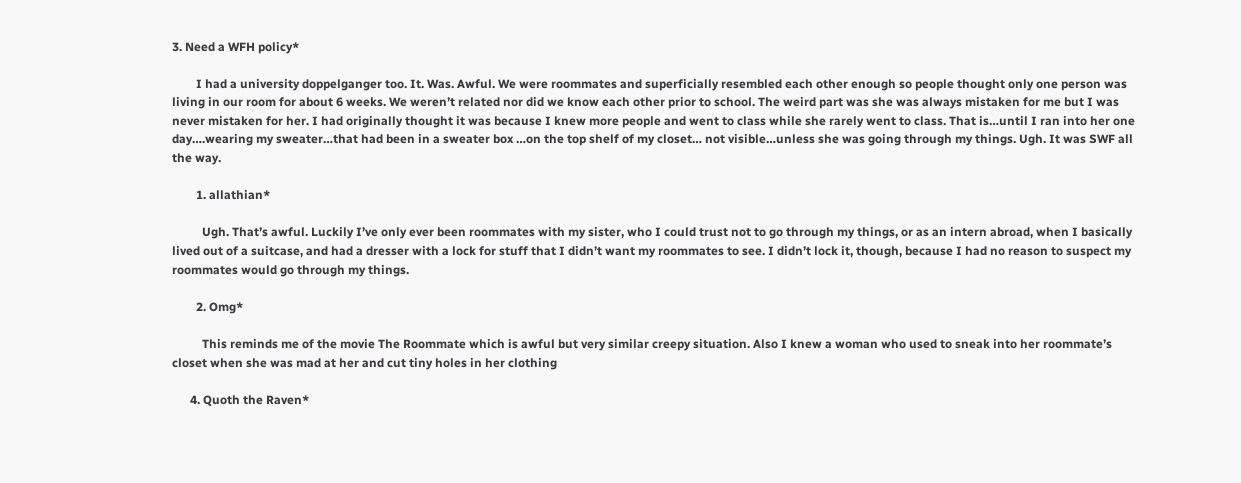3. Need a WFH policy*

        I had a university doppelganger too. It. Was. Awful. We were roommates and superficially resembled each other enough so people thought only one person was living in our room for about 6 weeks. We weren’t related nor did we know each other prior to school. The weird part was she was always mistaken for me but I was never mistaken for her. I had originally thought it was because I knew more people and went to class while she rarely went to class. That is…until I ran into her one day….wearing my sweater…that had been in a sweater box …on the top shelf of my closet… not visible…unless she was going through my things. Ugh. It was SWF all the way.

        1. allathian*

          Ugh. That’s awful. Luckily I’ve only ever been roommates with my sister, who I could trust not to go through my things, or as an intern abroad, when I basically lived out of a suitcase, and had a dresser with a lock for stuff that I didn’t want my roommates to see. I didn’t lock it, though, because I had no reason to suspect my roommates would go through my things.

        2. Omg*

          This reminds me of the movie The Roommate which is awful but very similar creepy situation. Also I knew a woman who used to sneak into her roommate’s closet when she was mad at her and cut tiny holes in her clothing

      4. Quoth the Raven*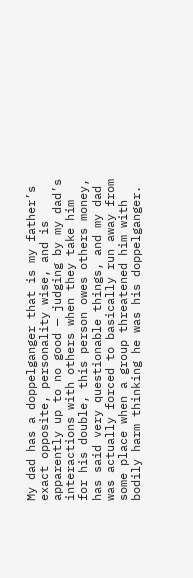My dad has a doppelganger that is my father’s exact opposite, personality wise, and is apparently up to no good — judging by my dad’s interactions with others when they take him for his double, this person owes others money, has said very questionable things, and my dad was actually forced to basically run away from some place when a group threatened him with bodily harm thinking he was his doppelganger.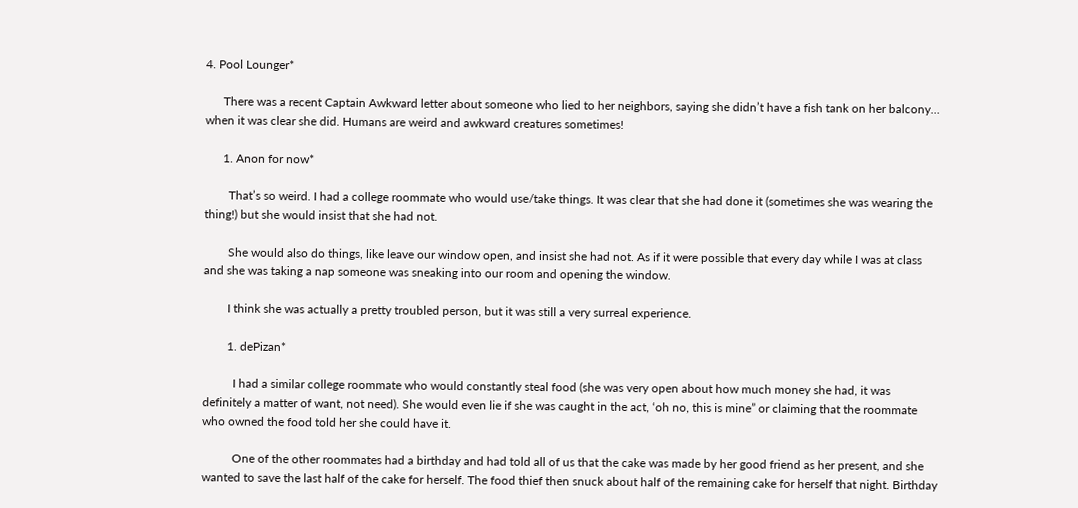4. Pool Lounger*

      There was a recent Captain Awkward letter about someone who lied to her neighbors, saying she didn’t have a fish tank on her balcony… when it was clear she did. Humans are weird and awkward creatures sometimes!

      1. Anon for now*

        That’s so weird. I had a college roommate who would use/take things. It was clear that she had done it (sometimes she was wearing the thing!) but she would insist that she had not.

        She would also do things, like leave our window open, and insist she had not. As if it were possible that every day while I was at class and she was taking a nap someone was sneaking into our room and opening the window.

        I think she was actually a pretty troubled person, but it was still a very surreal experience.

        1. dePizan*

          I had a similar college roommate who would constantly steal food (she was very open about how much money she had, it was definitely a matter of want, not need). She would even lie if she was caught in the act, ‘oh no, this is mine” or claiming that the roommate who owned the food told her she could have it.

          One of the other roommates had a birthday and had told all of us that the cake was made by her good friend as her present, and she wanted to save the last half of the cake for herself. The food thief then snuck about half of the remaining cake for herself that night. Birthday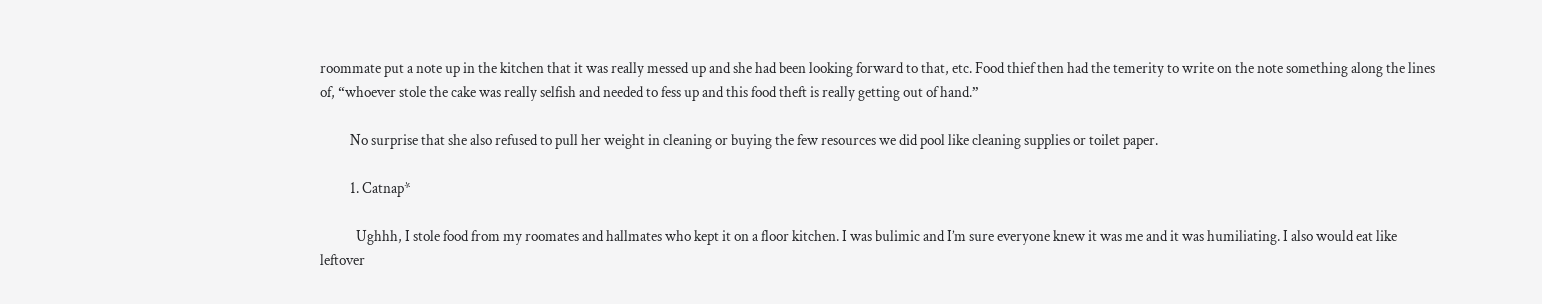roommate put a note up in the kitchen that it was really messed up and she had been looking forward to that, etc. Food thief then had the temerity to write on the note something along the lines of, “whoever stole the cake was really selfish and needed to fess up and this food theft is really getting out of hand.”

          No surprise that she also refused to pull her weight in cleaning or buying the few resources we did pool like cleaning supplies or toilet paper.

          1. Catnap*

            Ughhh, I stole food from my roomates and hallmates who kept it on a floor kitchen. I was bulimic and I’m sure everyone knew it was me and it was humiliating. I also would eat like leftover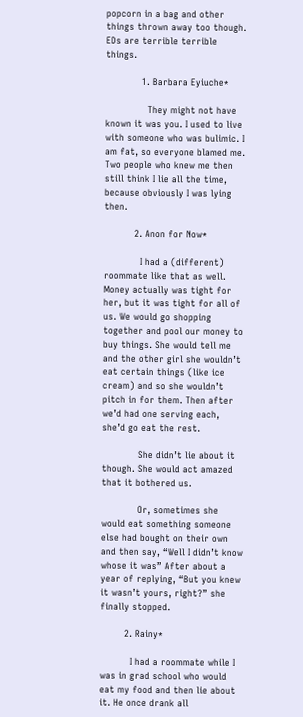popcorn in a bag and other things thrown away too though. EDs are terrible terrible things.

            1. Barbara Eyiuche*

              They might not have known it was you. I used to live with someone who was bulimic. I am fat, so everyone blamed me. Two people who knew me then still think I lie all the time, because obviously I was lying then.

          2. Anon for Now*

            I had a (different) roommate like that as well. Money actually was tight for her, but it was tight for all of us. We would go shopping together and pool our money to buy things. She would tell me and the other girl she wouldn’t eat certain things (like ice cream) and so she wouldn’t pitch in for them. Then after we’d had one serving each, she’d go eat the rest.

            She didn’t lie about it though. She would act amazed that it bothered us.

            Or, sometimes she would eat something someone else had bought on their own and then say, “Well I didn’t know whose it was” After about a year of replying, “But you knew it wasn’t yours, right?” she finally stopped.

        2. Rainy*

          I had a roommate while I was in grad school who would eat my food and then lie about it. He once drank all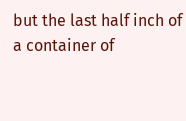but the last half inch of a container of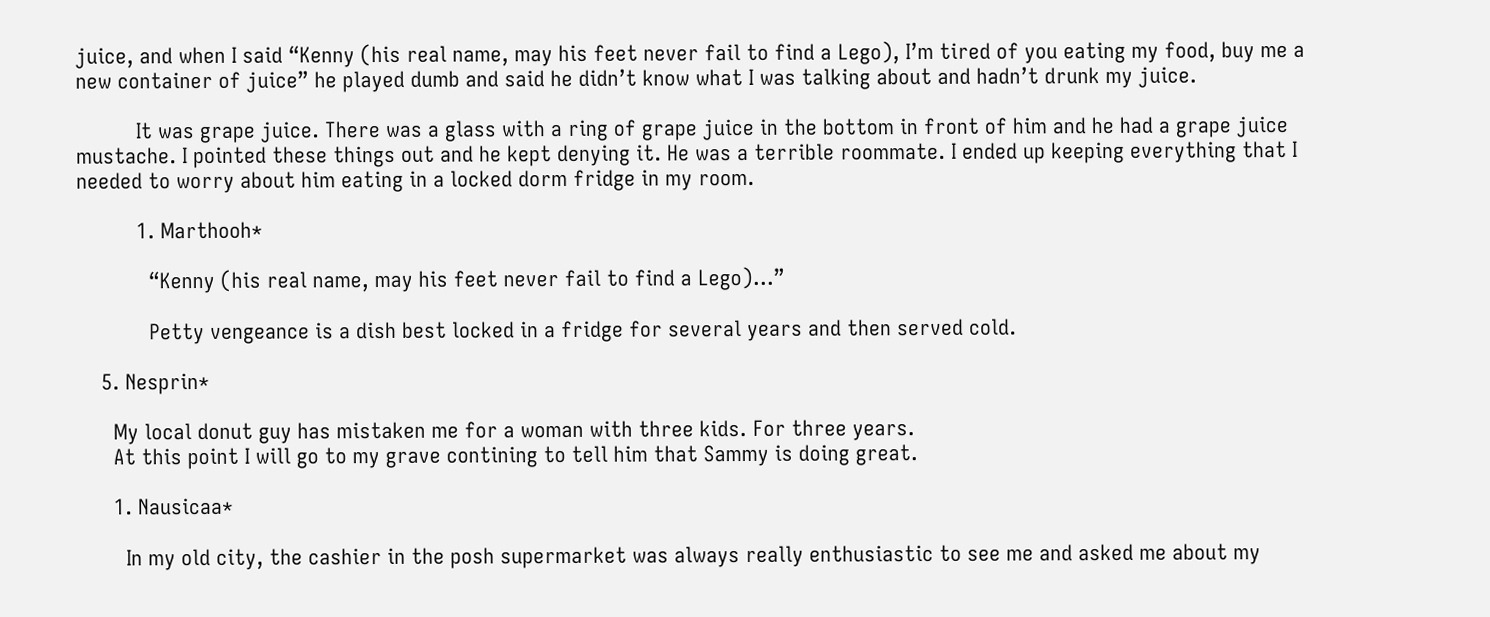juice, and when I said “Kenny (his real name, may his feet never fail to find a Lego), I’m tired of you eating my food, buy me a new container of juice” he played dumb and said he didn’t know what I was talking about and hadn’t drunk my juice.

          It was grape juice. There was a glass with a ring of grape juice in the bottom in front of him and he had a grape juice mustache. I pointed these things out and he kept denying it. He was a terrible roommate. I ended up keeping everything that I needed to worry about him eating in a locked dorm fridge in my room.

          1. Marthooh*

            “Kenny (his real name, may his feet never fail to find a Lego)…”

            Petty vengeance is a dish best locked in a fridge for several years and then served cold.

    5. Nesprin*

      My local donut guy has mistaken me for a woman with three kids. For three years.
      At this point I will go to my grave contining to tell him that Sammy is doing great.

      1. Nausicaa*

        In my old city, the cashier in the posh supermarket was always really enthusiastic to see me and asked me about my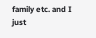family etc. and I just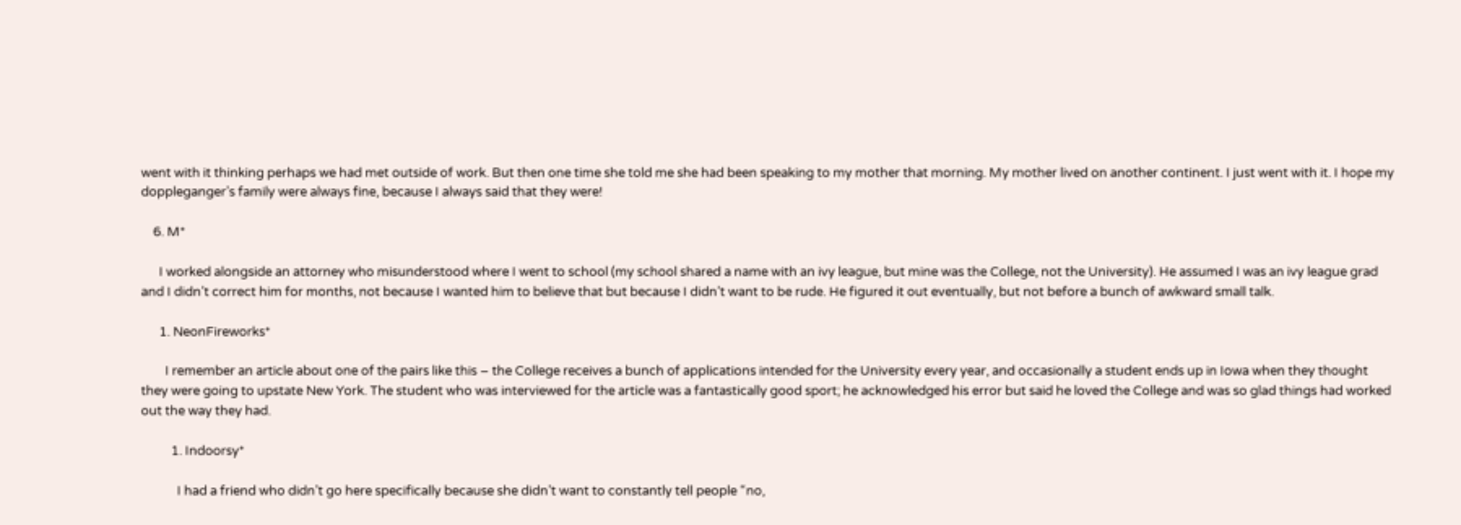went with it thinking perhaps we had met outside of work. But then one time she told me she had been speaking to my mother that morning. My mother lived on another continent. I just went with it. I hope my doppleganger’s family were always fine, because I always said that they were!

    6. M*

      I worked alongside an attorney who misunderstood where I went to school (my school shared a name with an ivy league, but mine was the College, not the University). He assumed I was an ivy league grad and I didn’t correct him for months, not because I wanted him to believe that but because I didn’t want to be rude. He figured it out eventually, but not before a bunch of awkward small talk.

      1. NeonFireworks*

        I remember an article about one of the pairs like this – the College receives a bunch of applications intended for the University every year, and occasionally a student ends up in Iowa when they thought they were going to upstate New York. The student who was interviewed for the article was a fantastically good sport; he acknowledged his error but said he loved the College and was so glad things had worked out the way they had.

          1. Indoorsy*

            I had a friend who didn’t go here specifically because she didn’t want to constantly tell people “no,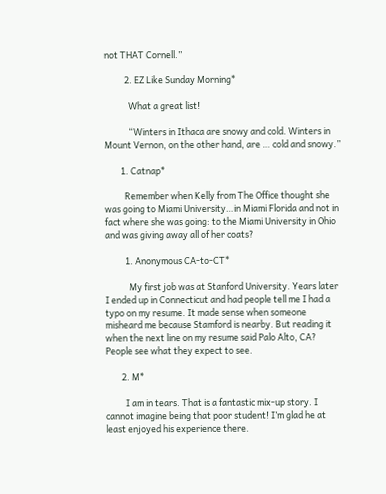not THAT Cornell.”

          2. EZ Like Sunday Morning*

            What a great list!

            “Winters in Ithaca are snowy and cold. Winters in Mount Vernon, on the other hand, are … cold and snowy.”

        1. Catnap*

          Remember when Kelly from The Office thought she was going to Miami University…in Miami Florida and not in fact where she was going: to the Miami University in Ohio and was giving away all of her coats?

          1. Anonymous CA-to-CT*

            My first job was at Stanford University. Years later I ended up in Connecticut and had people tell me I had a typo on my resume. It made sense when someone misheard me because Stamford is nearby. But reading it when the next line on my resume said Palo Alto, CA? People see what they expect to see.

        2. M*

          I am in tears. That is a fantastic mix-up story. I cannot imagine being that poor student! I’m glad he at least enjoyed his experience there.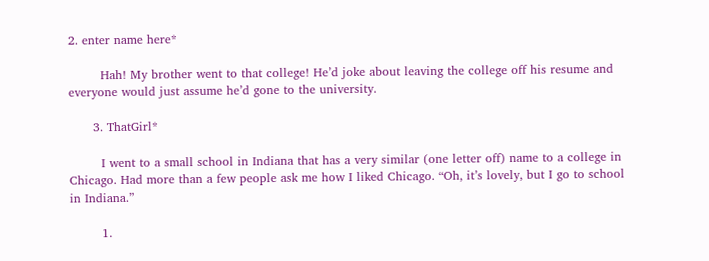2. enter name here*

        Hah! My brother went to that college! He’d joke about leaving the college off his resume and everyone would just assume he’d gone to the university.

      3. ThatGirl*

        I went to a small school in Indiana that has a very similar (one letter off) name to a college in Chicago. Had more than a few people ask me how I liked Chicago. “Oh, it’s lovely, but I go to school in Indiana.”

        1.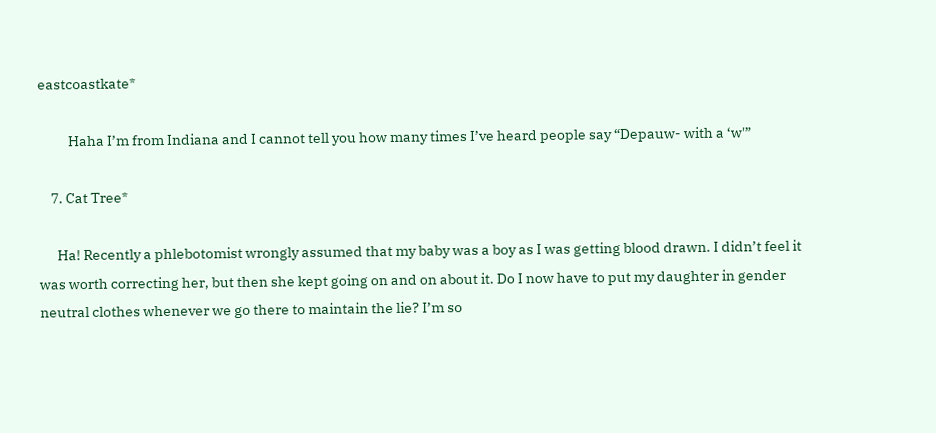eastcoastkate*

          Haha I’m from Indiana and I cannot tell you how many times I’ve heard people say “Depauw- with a ‘w'”

    7. Cat Tree*

      Ha! Recently a phlebotomist wrongly assumed that my baby was a boy as I was getting blood drawn. I didn’t feel it was worth correcting her, but then she kept going on and on about it. Do I now have to put my daughter in gender neutral clothes whenever we go there to maintain the lie? I’m so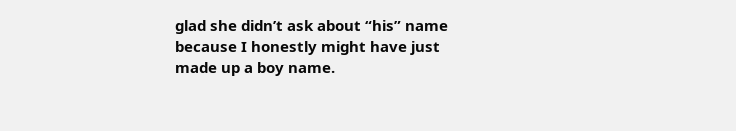glad she didn’t ask about “his” name because I honestly might have just made up a boy name.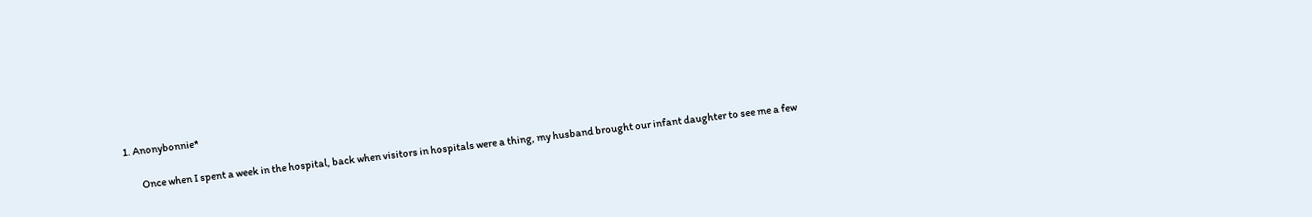1. Anonybonnie*

        Once when I spent a week in the hospital, back when visitors in hospitals were a thing, my husband brought our infant daughter to see me a few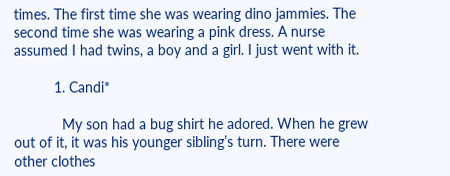times. The first time she was wearing dino jammies. The second time she was wearing a pink dress. A nurse assumed I had twins, a boy and a girl. I just went with it.

          1. Candi*

            My son had a bug shirt he adored. When he grew out of it, it was his younger sibling’s turn. There were other clothes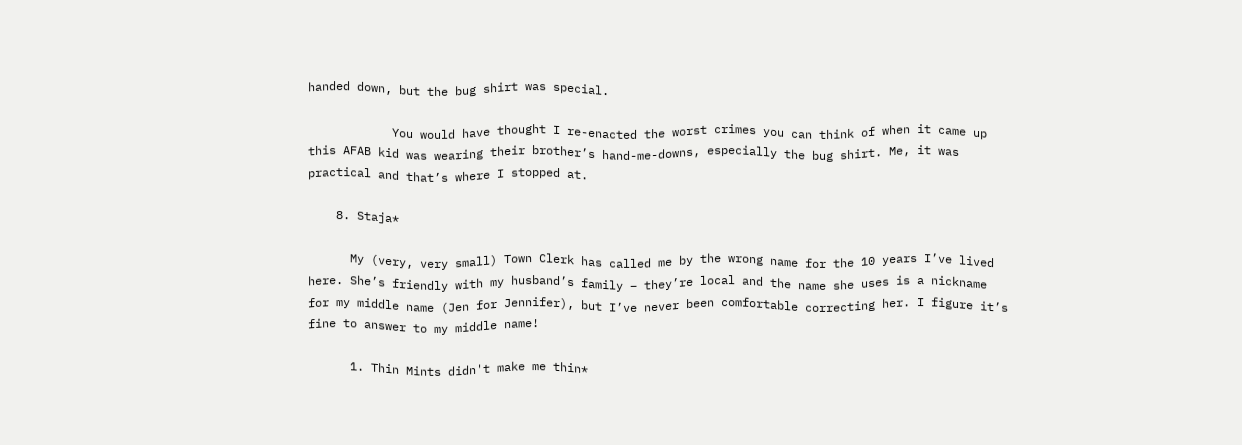handed down, but the bug shirt was special.

            You would have thought I re-enacted the worst crimes you can think of when it came up this AFAB kid was wearing their brother’s hand-me-downs, especially the bug shirt. Me, it was practical and that’s where I stopped at.

    8. Staja*

      My (very, very small) Town Clerk has called me by the wrong name for the 10 years I’ve lived here. She’s friendly with my husband’s family – they’re local and the name she uses is a nickname for my middle name (Jen for Jennifer), but I’ve never been comfortable correcting her. I figure it’s fine to answer to my middle name!

      1. Thin Mints didn't make me thin*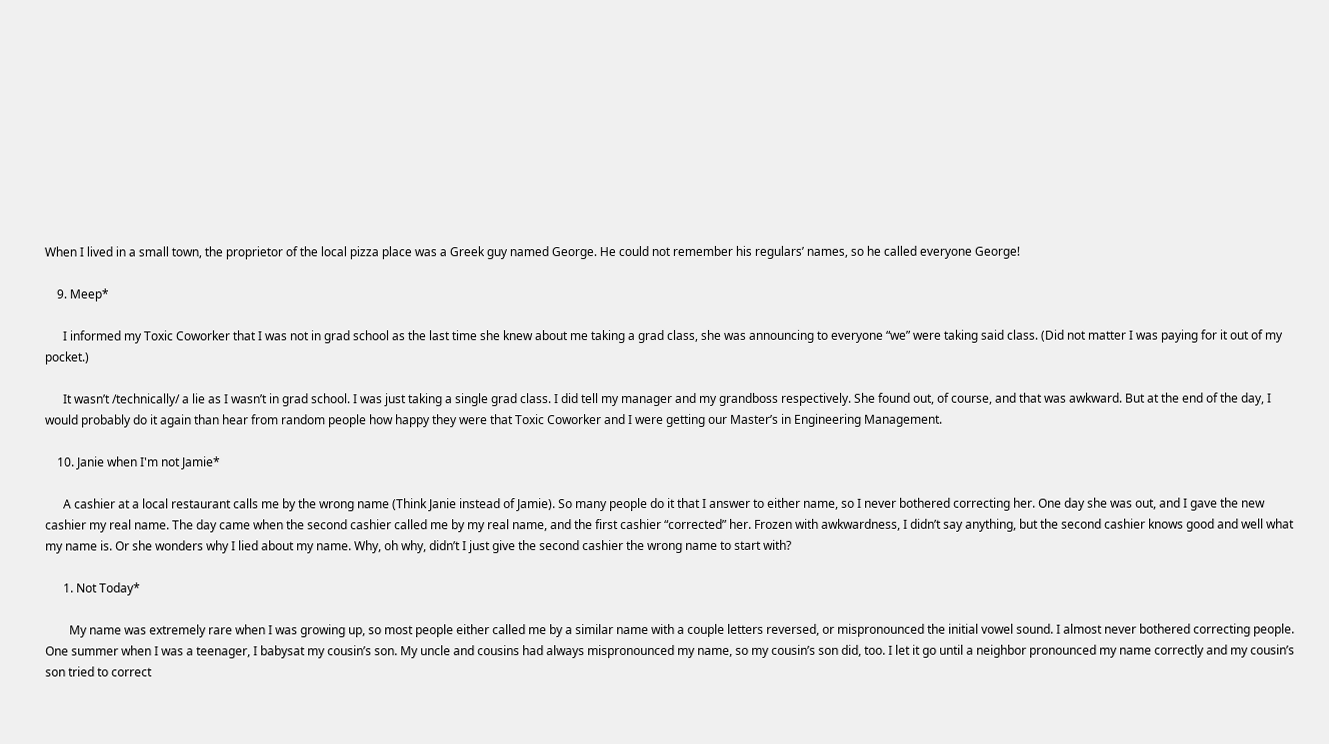When I lived in a small town, the proprietor of the local pizza place was a Greek guy named George. He could not remember his regulars’ names, so he called everyone George!

    9. Meep*

      I informed my Toxic Coworker that I was not in grad school as the last time she knew about me taking a grad class, she was announcing to everyone “we” were taking said class. (Did not matter I was paying for it out of my pocket.)

      It wasn’t /technically/ a lie as I wasn’t in grad school. I was just taking a single grad class. I did tell my manager and my grandboss respectively. She found out, of course, and that was awkward. But at the end of the day, I would probably do it again than hear from random people how happy they were that Toxic Coworker and I were getting our Master’s in Engineering Management.

    10. Janie when I'm not Jamie*

      A cashier at a local restaurant calls me by the wrong name (Think Janie instead of Jamie). So many people do it that I answer to either name, so I never bothered correcting her. One day she was out, and I gave the new cashier my real name. The day came when the second cashier called me by my real name, and the first cashier “corrected” her. Frozen with awkwardness, I didn’t say anything, but the second cashier knows good and well what my name is. Or she wonders why I lied about my name. Why, oh why, didn’t I just give the second cashier the wrong name to start with?

      1. Not Today*

        My name was extremely rare when I was growing up, so most people either called me by a similar name with a couple letters reversed, or mispronounced the initial vowel sound. I almost never bothered correcting people. One summer when I was a teenager, I babysat my cousin’s son. My uncle and cousins had always mispronounced my name, so my cousin’s son did, too. I let it go until a neighbor pronounced my name correctly and my cousin’s son tried to correct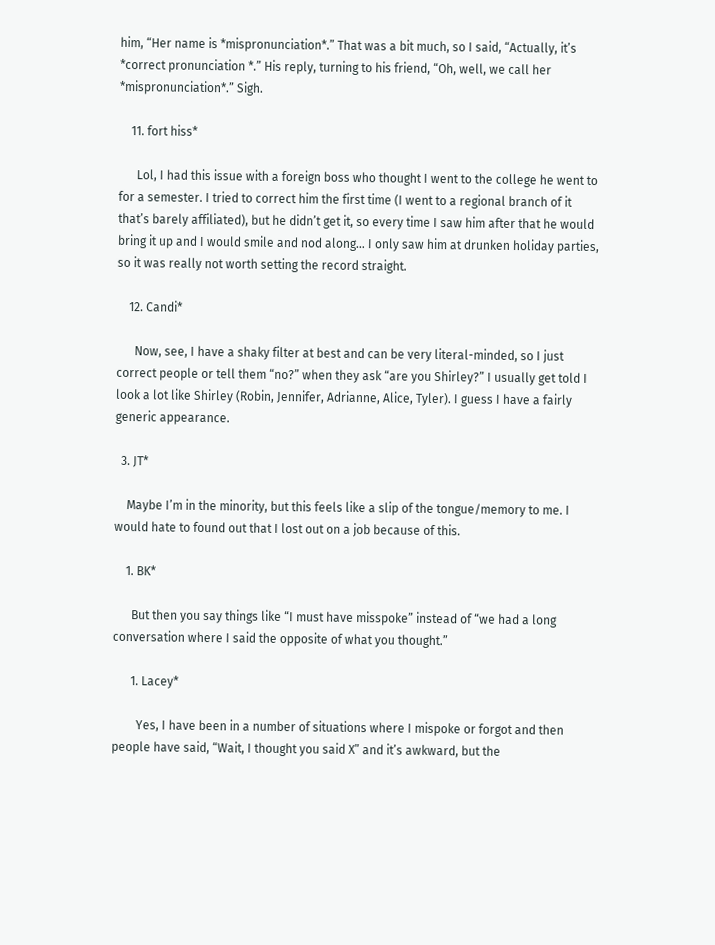him, “Her name is *mispronunciation*.” That was a bit much, so I said, “Actually, it’s *correct pronunciation *.” His reply, turning to his friend, “Oh, well, we call her *mispronunciation*.” Sigh.

    11. fort hiss*

      Lol, I had this issue with a foreign boss who thought I went to the college he went to for a semester. I tried to correct him the first time (I went to a regional branch of it that’s barely affiliated), but he didn’t get it, so every time I saw him after that he would bring it up and I would smile and nod along… I only saw him at drunken holiday parties, so it was really not worth setting the record straight.

    12. Candi*

      Now, see, I have a shaky filter at best and can be very literal-minded, so I just correct people or tell them “no?” when they ask “are you Shirley?” I usually get told I look a lot like Shirley (Robin, Jennifer, Adrianne, Alice, Tyler). I guess I have a fairly generic appearance.

  3. JT*

    Maybe I’m in the minority, but this feels like a slip of the tongue/memory to me. I would hate to found out that I lost out on a job because of this.

    1. BK*

      But then you say things like “I must have misspoke” instead of “we had a long conversation where I said the opposite of what you thought.”

      1. Lacey*

        Yes, I have been in a number of situations where I mispoke or forgot and then people have said, “Wait, I thought you said X” and it’s awkward, but the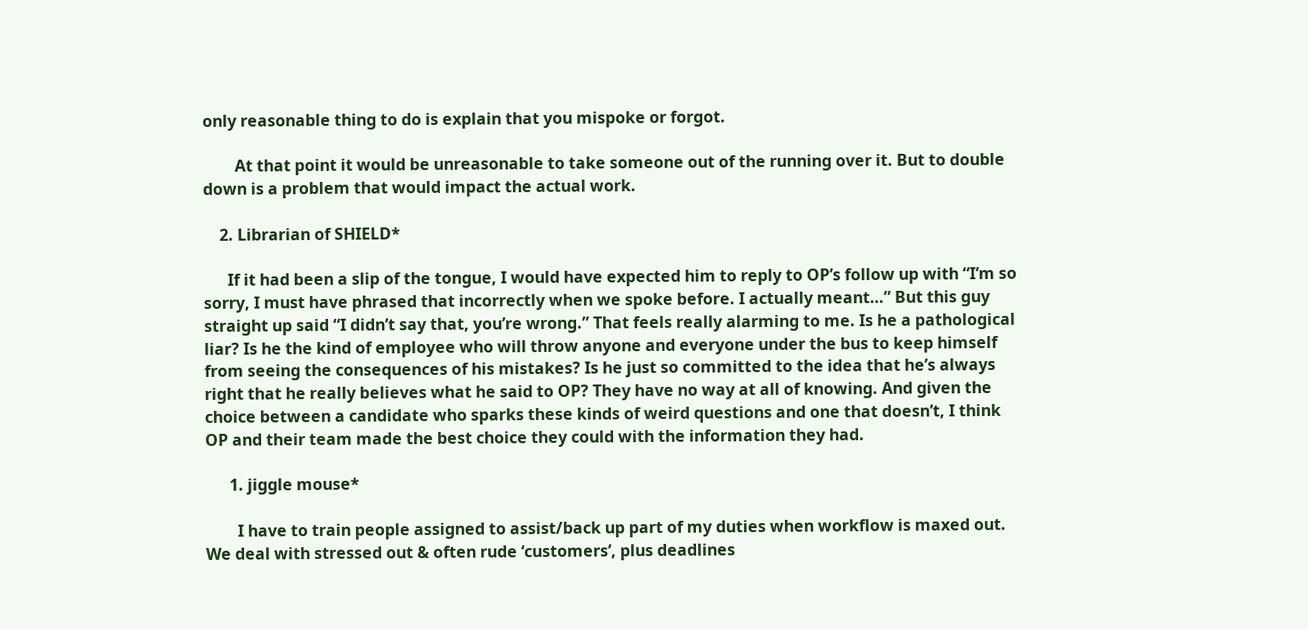only reasonable thing to do is explain that you mispoke or forgot.

        At that point it would be unreasonable to take someone out of the running over it. But to double down is a problem that would impact the actual work.

    2. Librarian of SHIELD*

      If it had been a slip of the tongue, I would have expected him to reply to OP’s follow up with “I’m so sorry, I must have phrased that incorrectly when we spoke before. I actually meant…” But this guy straight up said “I didn’t say that, you’re wrong.” That feels really alarming to me. Is he a pathological liar? Is he the kind of employee who will throw anyone and everyone under the bus to keep himself from seeing the consequences of his mistakes? Is he just so committed to the idea that he’s always right that he really believes what he said to OP? They have no way at all of knowing. And given the choice between a candidate who sparks these kinds of weird questions and one that doesn’t, I think OP and their team made the best choice they could with the information they had.

      1. jiggle mouse*

        I have to train people assigned to assist/back up part of my duties when workflow is maxed out. We deal with stressed out & often rude ‘customers’, plus deadlines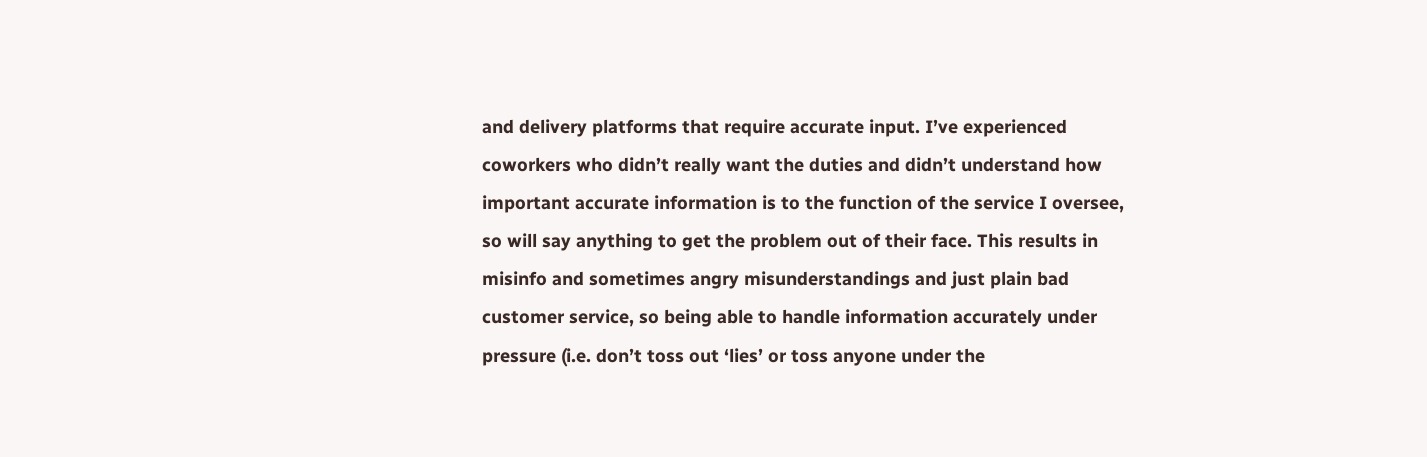and delivery platforms that require accurate input. I’ve experienced coworkers who didn’t really want the duties and didn’t understand how important accurate information is to the function of the service I oversee, so will say anything to get the problem out of their face. This results in misinfo and sometimes angry misunderstandings and just plain bad customer service, so being able to handle information accurately under pressure (i.e. don’t toss out ‘lies’ or toss anyone under the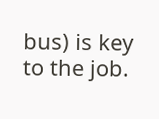bus) is key to the job.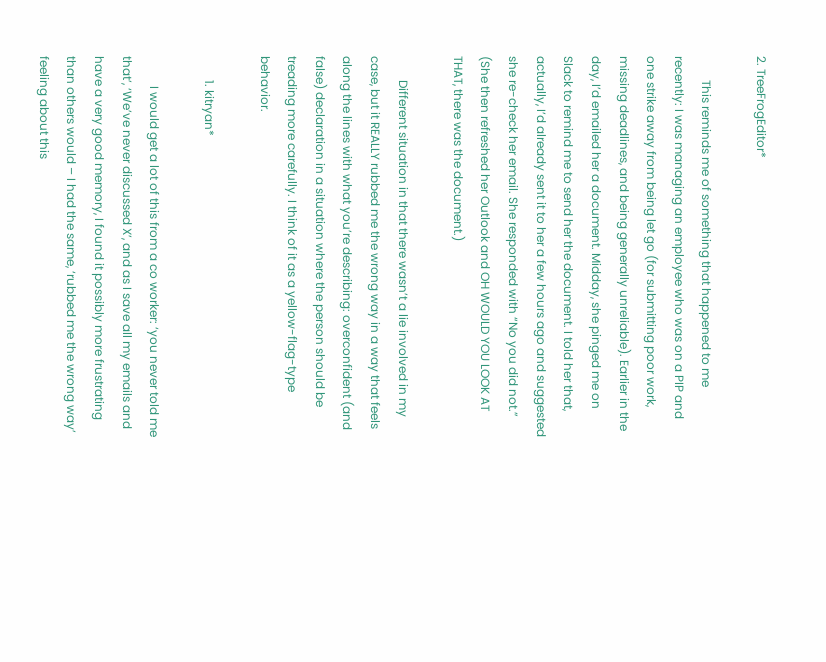2. TreeFrogEditor*

        This reminds me of something that happened to me recently: I was managing an employee who was on a PIP and one strike away from being let go (for submitting poor work, missing deadlines, and being generally unreliable). Earlier in the day, I’d emailed her a document. Midday, she pinged me on Slack to remind me to send her the document. I told her that, actually, I’d already sent it to her a few hours ago and suggested she re-check her email. She responded with “No you did not.” (She then refreshed her Outlook and OH WOULD YOU LOOK AT THAT, there was the document.)

        Different situation in that there wasn’t a lie involved in my case, but it REALLY rubbed me the wrong way in a way that feels along the lines with what you’re describing: overconfident (and false) declaration in a situation where the person should be treading more carefully. I think of it as a yellow-flag-type behavior.

        1. kitryan*

          I would get a lot of this from a co worker: ‘you never told me that’, ‘We’ve never discussed X’, and as I save all my emails and have a very good memory, I found it possibly more frustrating than others would – I had the same, ‘rubbed me the wrong way’ feeling about this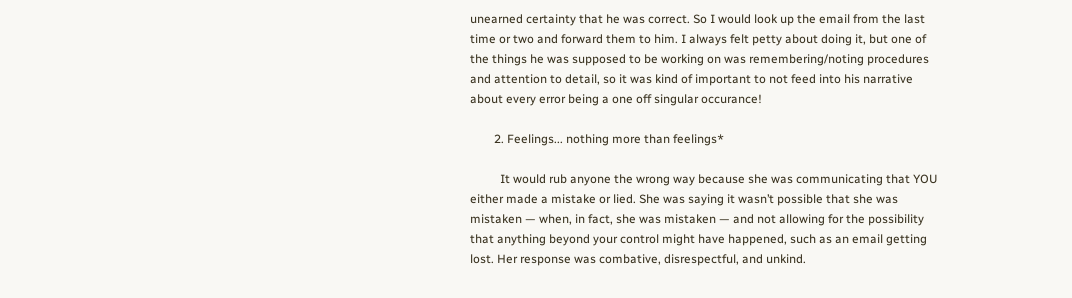unearned certainty that he was correct. So I would look up the email from the last time or two and forward them to him. I always felt petty about doing it, but one of the things he was supposed to be working on was remembering/noting procedures and attention to detail, so it was kind of important to not feed into his narrative about every error being a one off singular occurance!

        2. Feelings... nothing more than feelings*

          It would rub anyone the wrong way because she was communicating that YOU either made a mistake or lied. She was saying it wasn’t possible that she was mistaken — when, in fact, she was mistaken — and not allowing for the possibility that anything beyond your control might have happened, such as an email getting lost. Her response was combative, disrespectful, and unkind.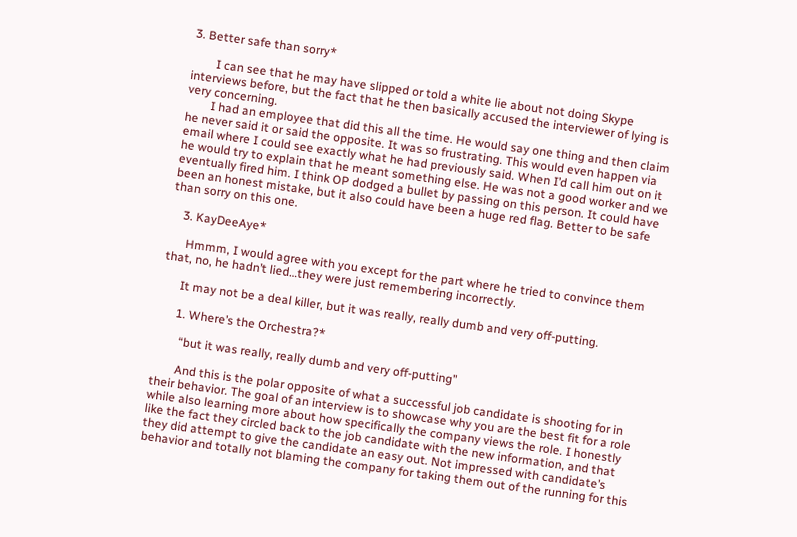3. Better safe than sorry*

        I can see that he may have slipped or told a white lie about not doing Skype interviews before, but the fact that he then basically accused the interviewer of lying is very concerning.
        I had an employee that did this all the time. He would say one thing and then claim he never said it or said the opposite. It was so frustrating. This would even happen via email where I could see exactly what he had previously said. When I’d call him out on it he would try to explain that he meant something else. He was not a good worker and we eventually fired him. I think OP dodged a bullet by passing on this person. It could have been an honest mistake, but it also could have been a huge red flag. Better to be safe than sorry on this one.

    3. KayDeeAye*

      Hmmm, I would agree with you except for the part where he tried to convince them that, no, he hadn’t lied…they were just remembering incorrectly.

      It may not be a deal killer, but it was really, really dumb and very off-putting.

      1. Where’s the Orchestra?*

        “but it was really, really dumb and very off-putting”

        And this is the polar opposite of what a successful job candidate is shooting for in their behavior. The goal of an interview is to showcase why you are the best fit for a role while also learning more about how specifically the company views the role. I honestly like the fact they circled back to the job candidate with the new information, and that they did attempt to give the candidate an easy out. Not impressed with candidate’s behavior and totally not blaming the company for taking them out of the running for this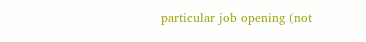particular job opening (not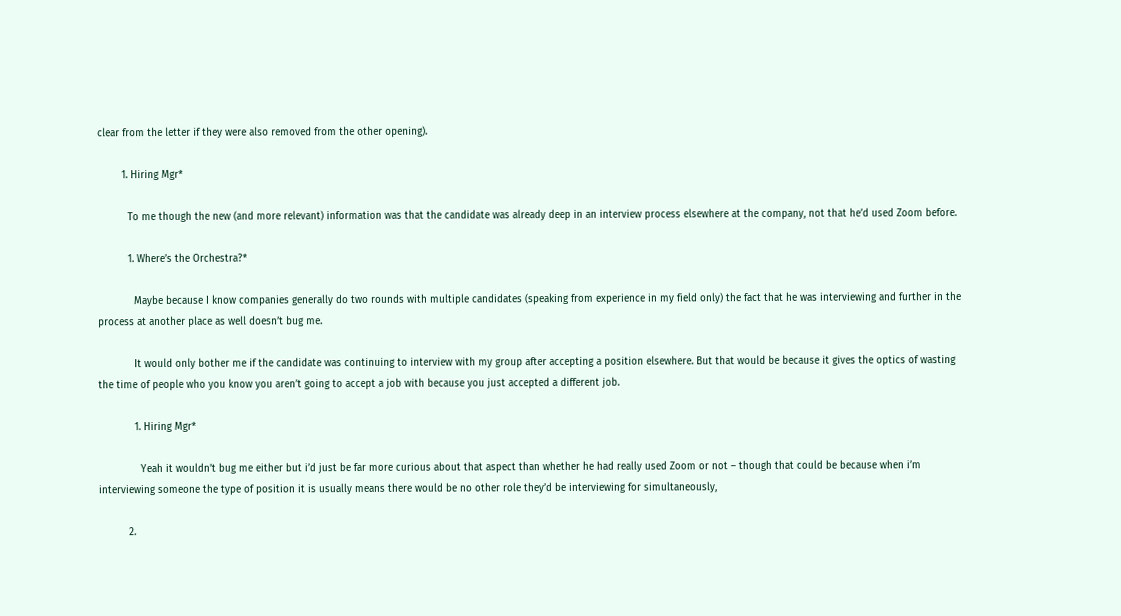clear from the letter if they were also removed from the other opening).

        1. Hiring Mgr*

          To me though the new (and more relevant) information was that the candidate was already deep in an interview process elsewhere at the company, not that he’d used Zoom before.

          1. Where’s the Orchestra?*

            Maybe because I know companies generally do two rounds with multiple candidates (speaking from experience in my field only) the fact that he was interviewing and further in the process at another place as well doesn’t bug me.

            It would only bother me if the candidate was continuing to interview with my group after accepting a position elsewhere. But that would be because it gives the optics of wasting the time of people who you know you aren’t going to accept a job with because you just accepted a different job.

            1. Hiring Mgr*

              Yeah it wouldn’t bug me either but i’d just be far more curious about that aspect than whether he had really used Zoom or not – though that could be because when i’m interviewing someone the type of position it is usually means there would be no other role they’d be interviewing for simultaneously,

          2.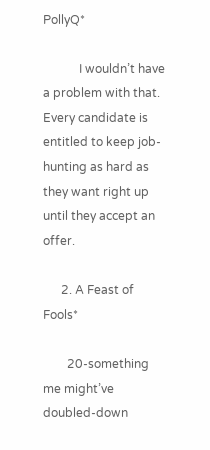PollyQ*

            I wouldn’t have a problem with that. Every candidate is entitled to keep job-hunting as hard as they want right up until they accept an offer.

      2. A Feast of Fools*

        20-something me might’ve doubled-down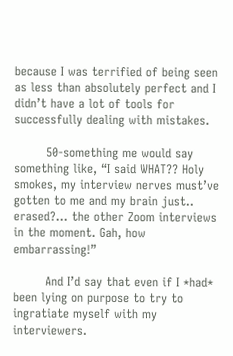because I was terrified of being seen as less than absolutely perfect and I didn’t have a lot of tools for successfully dealing with mistakes.

        50-something me would say something like, “I said WHAT?? Holy smokes, my interview nerves must’ve gotten to me and my brain just.. erased?… the other Zoom interviews in the moment. Gah, how embarrassing!”

        And I’d say that even if I *had* been lying on purpose to try to ingratiate myself with my interviewers.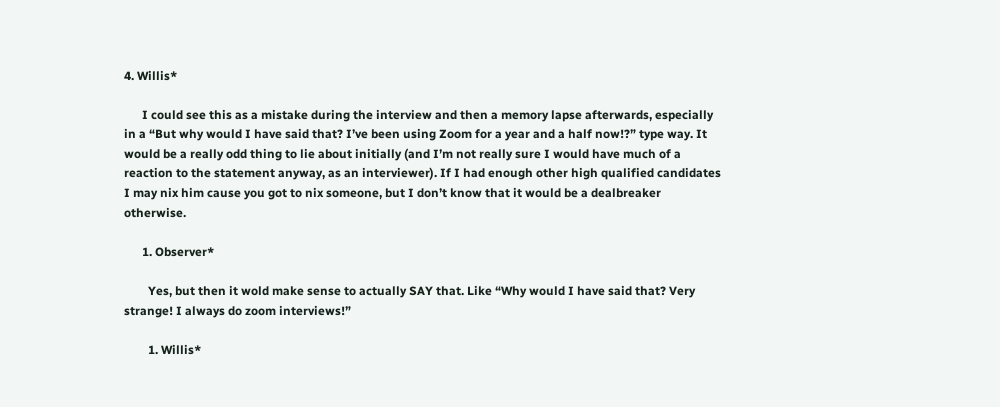4. Willis*

      I could see this as a mistake during the interview and then a memory lapse afterwards, especially in a “But why would I have said that? I’ve been using Zoom for a year and a half now!?” type way. It would be a really odd thing to lie about initially (and I’m not really sure I would have much of a reaction to the statement anyway, as an interviewer). If I had enough other high qualified candidates I may nix him cause you got to nix someone, but I don’t know that it would be a dealbreaker otherwise.

      1. Observer*

        Yes, but then it wold make sense to actually SAY that. Like “Why would I have said that? Very strange! I always do zoom interviews!”

        1. Willis*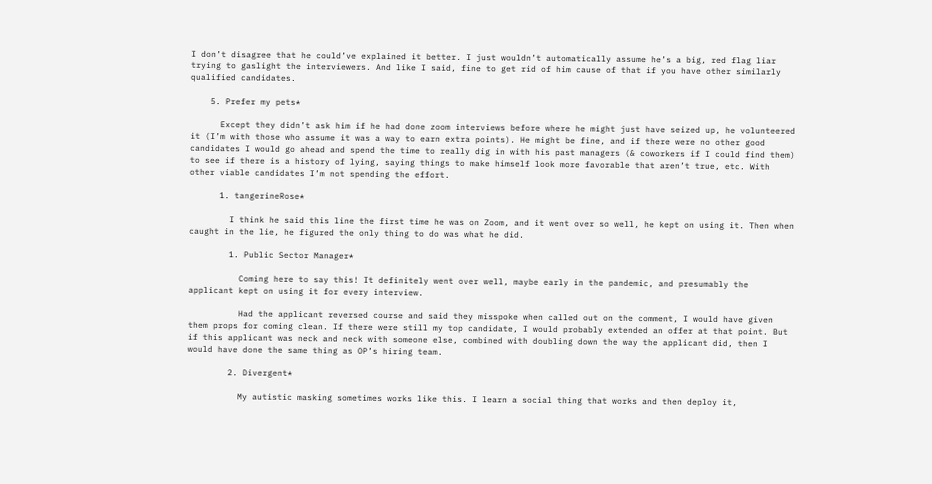I don’t disagree that he could’ve explained it better. I just wouldn’t automatically assume he’s a big, red flag liar trying to gaslight the interviewers. And like I said, fine to get rid of him cause of that if you have other similarly qualified candidates.

    5. Prefer my pets*

      Except they didn’t ask him if he had done zoom interviews before where he might just have seized up, he volunteered it (I’m with those who assume it was a way to earn extra points). He might be fine, and if there were no other good candidates I would go ahead and spend the time to really dig in with his past managers (& coworkers if I could find them) to see if there is a history of lying, saying things to make himself look more favorable that aren’t true, etc. With other viable candidates I’m not spending the effort.

      1. tangerineRose*

        I think he said this line the first time he was on Zoom, and it went over so well, he kept on using it. Then when caught in the lie, he figured the only thing to do was what he did.

        1. Public Sector Manager*

          Coming here to say this! It definitely went over well, maybe early in the pandemic, and presumably the applicant kept on using it for every interview.

          Had the applicant reversed course and said they misspoke when called out on the comment, I would have given them props for coming clean. If there were still my top candidate, I would probably extended an offer at that point. But if this applicant was neck and neck with someone else, combined with doubling down the way the applicant did, then I would have done the same thing as OP’s hiring team.

        2. Divergent*

          My autistic masking sometimes works like this. I learn a social thing that works and then deploy it,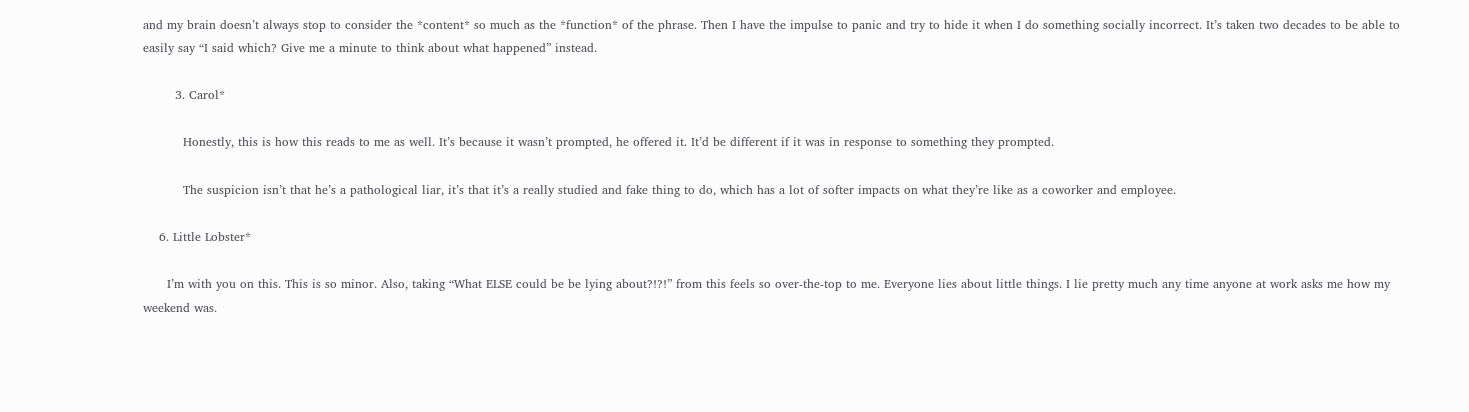and my brain doesn’t always stop to consider the *content* so much as the *function* of the phrase. Then I have the impulse to panic and try to hide it when I do something socially incorrect. It’s taken two decades to be able to easily say “I said which? Give me a minute to think about what happened” instead.

        3. Carol*

          Honestly, this is how this reads to me as well. It’s because it wasn’t prompted, he offered it. It’d be different if it was in response to something they prompted.

          The suspicion isn’t that he’s a pathological liar, it’s that it’s a really studied and fake thing to do, which has a lot of softer impacts on what they’re like as a coworker and employee.

    6. Little Lobster*

      I’m with you on this. This is so minor. Also, taking “What ELSE could be be lying about?!?!” from this feels so over-the-top to me. Everyone lies about little things. I lie pretty much any time anyone at work asks me how my weekend was.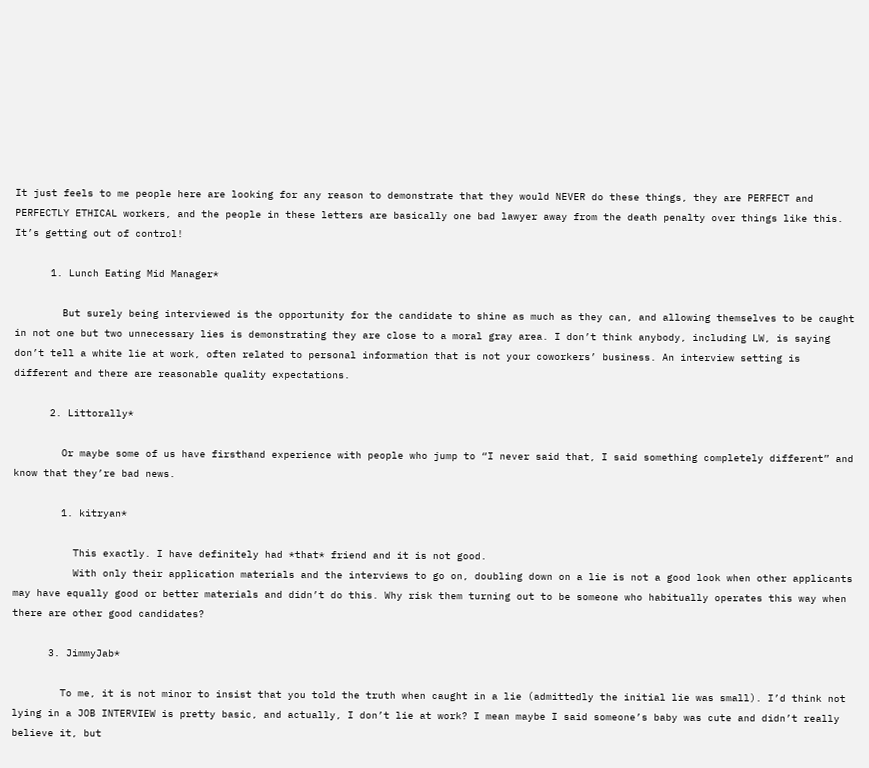It just feels to me people here are looking for any reason to demonstrate that they would NEVER do these things, they are PERFECT and PERFECTLY ETHICAL workers, and the people in these letters are basically one bad lawyer away from the death penalty over things like this. It’s getting out of control!

      1. Lunch Eating Mid Manager*

        But surely being interviewed is the opportunity for the candidate to shine as much as they can, and allowing themselves to be caught in not one but two unnecessary lies is demonstrating they are close to a moral gray area. I don’t think anybody, including LW, is saying don’t tell a white lie at work, often related to personal information that is not your coworkers’ business. An interview setting is different and there are reasonable quality expectations.

      2. Littorally*

        Or maybe some of us have firsthand experience with people who jump to “I never said that, I said something completely different” and know that they’re bad news.

        1. kitryan*

          This exactly. I have definitely had *that* friend and it is not good.
          With only their application materials and the interviews to go on, doubling down on a lie is not a good look when other applicants may have equally good or better materials and didn’t do this. Why risk them turning out to be someone who habitually operates this way when there are other good candidates?

      3. JimmyJab*

        To me, it is not minor to insist that you told the truth when caught in a lie (admittedly the initial lie was small). I’d think not lying in a JOB INTERVIEW is pretty basic, and actually, I don’t lie at work? I mean maybe I said someone’s baby was cute and didn’t really believe it, but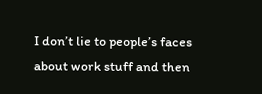I don’t lie to people’s faces about work stuff and then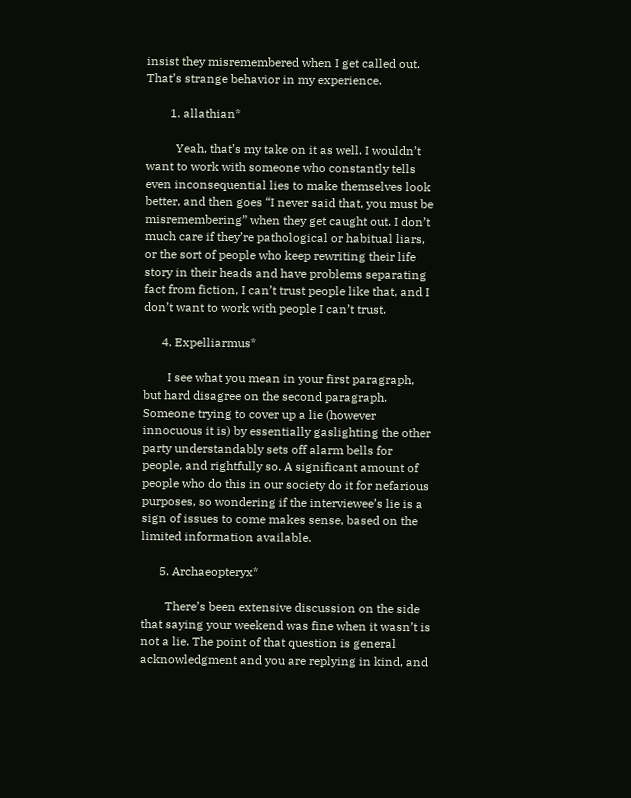insist they misremembered when I get called out. That’s strange behavior in my experience.

        1. allathian*

          Yeah, that’s my take on it as well. I wouldn’t want to work with someone who constantly tells even inconsequential lies to make themselves look better, and then goes “I never said that, you must be misremembering” when they get caught out. I don’t much care if they’re pathological or habitual liars, or the sort of people who keep rewriting their life story in their heads and have problems separating fact from fiction, I can’t trust people like that, and I don’t want to work with people I can’t trust.

      4. Expelliarmus*

        I see what you mean in your first paragraph, but hard disagree on the second paragraph. Someone trying to cover up a lie (however innocuous it is) by essentially gaslighting the other party understandably sets off alarm bells for people, and rightfully so. A significant amount of people who do this in our society do it for nefarious purposes, so wondering if the interviewee’s lie is a sign of issues to come makes sense, based on the limited information available.

      5. Archaeopteryx*

        There’s been extensive discussion on the side that saying your weekend was fine when it wasn’t is not a lie. The point of that question is general acknowledgment and you are replying in kind, and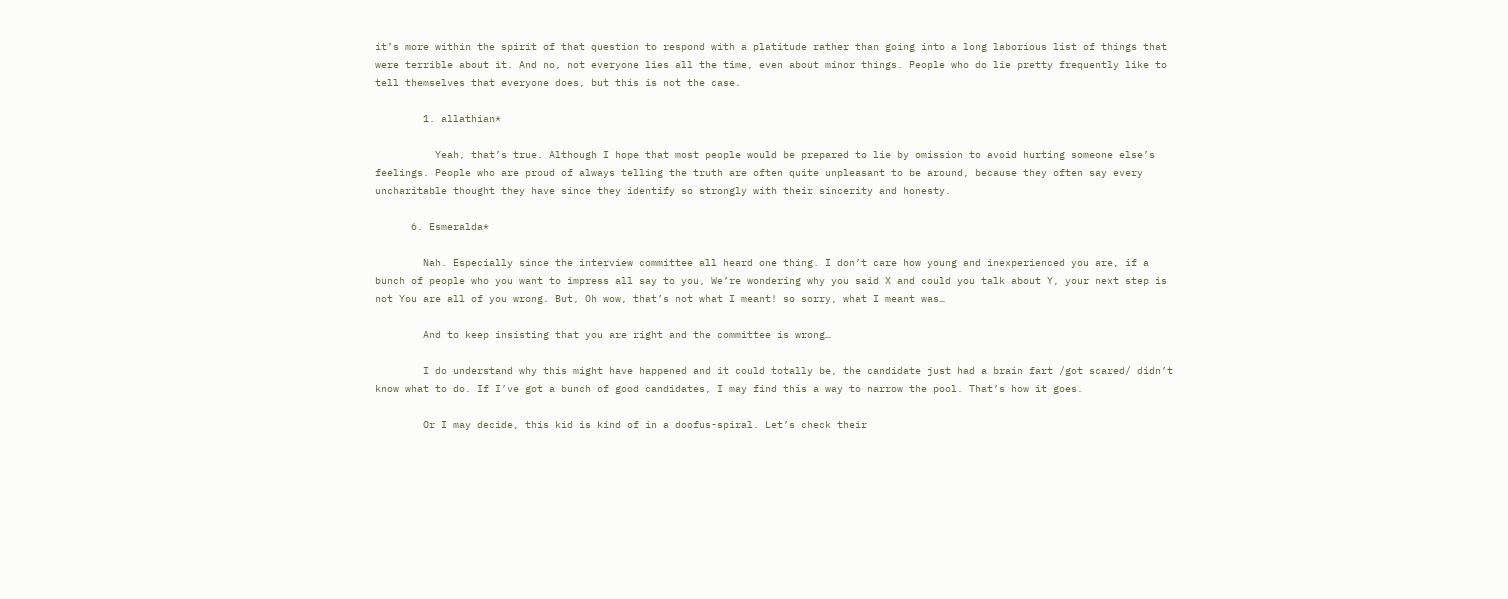it’s more within the spirit of that question to respond with a platitude rather than going into a long laborious list of things that were terrible about it. And no, not everyone lies all the time, even about minor things. People who do lie pretty frequently like to tell themselves that everyone does, but this is not the case.

        1. allathian*

          Yeah, that’s true. Although I hope that most people would be prepared to lie by omission to avoid hurting someone else’s feelings. People who are proud of always telling the truth are often quite unpleasant to be around, because they often say every uncharitable thought they have since they identify so strongly with their sincerity and honesty.

      6. Esmeralda*

        Nah. Especially since the interview committee all heard one thing. I don’t care how young and inexperienced you are, if a bunch of people who you want to impress all say to you, We’re wondering why you said X and could you talk about Y, your next step is not You are all of you wrong. But, Oh wow, that’s not what I meant! so sorry, what I meant was…

        And to keep insisting that you are right and the committee is wrong…

        I do understand why this might have happened and it could totally be, the candidate just had a brain fart /got scared/ didn’t know what to do. If I’ve got a bunch of good candidates, I may find this a way to narrow the pool. That’s how it goes.

        Or I may decide, this kid is kind of in a doofus-spiral. Let’s check their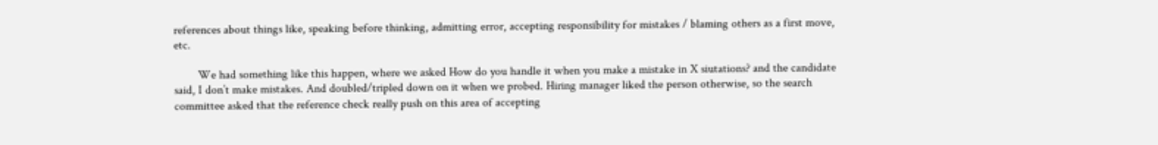references about things like, speaking before thinking, admitting error, accepting responsibility for mistakes / blaming others as a first move, etc.

        We had something like this happen, where we asked How do you handle it when you make a mistake in X siutations? and the candidate said, I don’t make mistakes. And doubled/tripled down on it when we probed. Hiring manager liked the person otherwise, so the search committee asked that the reference check really push on this area of accepting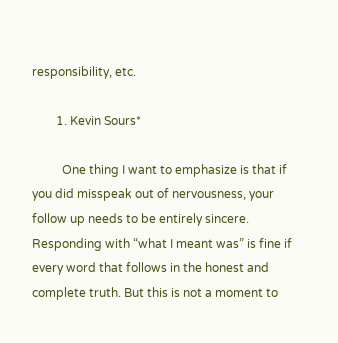responsibility, etc.

        1. Kevin Sours*

          One thing I want to emphasize is that if you did misspeak out of nervousness, your follow up needs to be entirely sincere. Responding with “what I meant was” is fine if every word that follows in the honest and complete truth. But this is not a moment to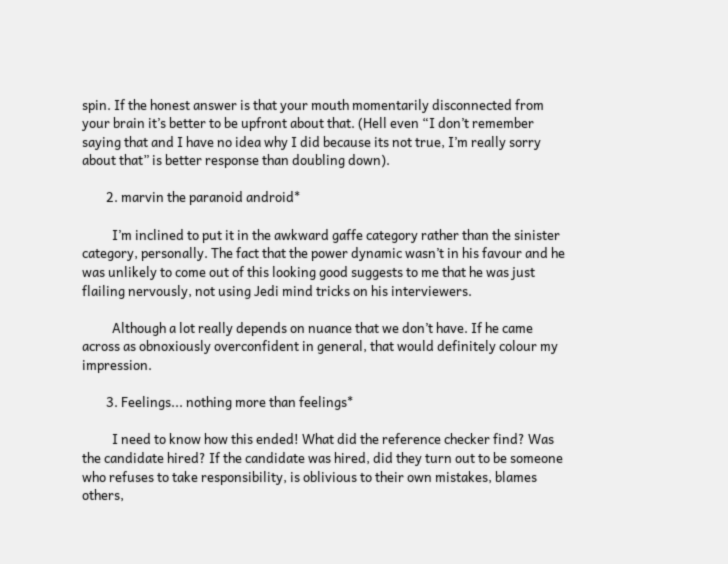spin. If the honest answer is that your mouth momentarily disconnected from your brain it’s better to be upfront about that. (Hell even “I don’t remember saying that and I have no idea why I did because its not true, I’m really sorry about that” is better response than doubling down).

        2. marvin the paranoid android*

          I’m inclined to put it in the awkward gaffe category rather than the sinister category, personally. The fact that the power dynamic wasn’t in his favour and he was unlikely to come out of this looking good suggests to me that he was just flailing nervously, not using Jedi mind tricks on his interviewers.

          Although a lot really depends on nuance that we don’t have. If he came across as obnoxiously overconfident in general, that would definitely colour my impression.

        3. Feelings... nothing more than feelings*

          I need to know how this ended! What did the reference checker find? Was the candidate hired? If the candidate was hired, did they turn out to be someone who refuses to take responsibility, is oblivious to their own mistakes, blames others,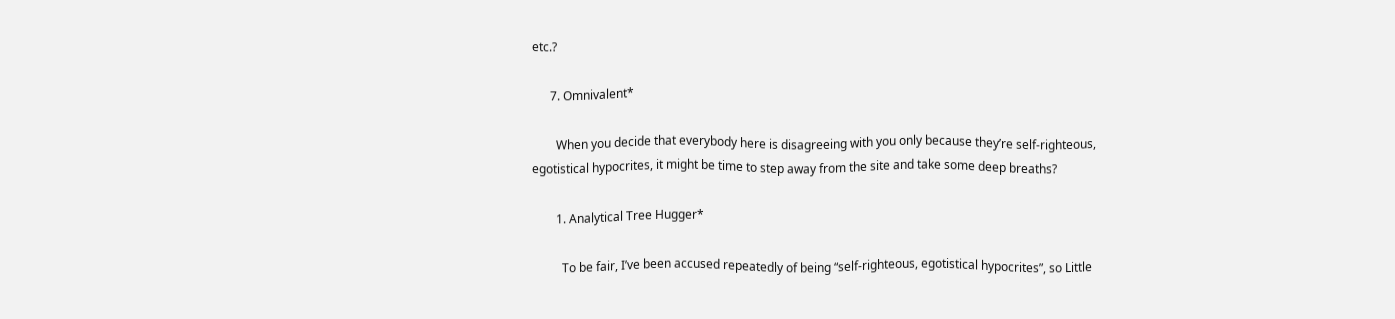etc.?

      7. Omnivalent*

        When you decide that everybody here is disagreeing with you only because they’re self-righteous, egotistical hypocrites, it might be time to step away from the site and take some deep breaths?

        1. Analytical Tree Hugger*

          To be fair, I’ve been accused repeatedly of being “self-righteous, egotistical hypocrites”, so Little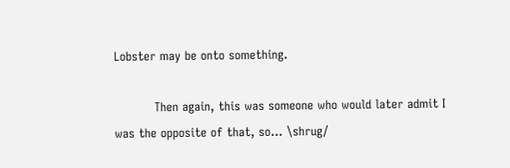Lobster may be onto something.

          Then again, this was someone who would later admit I was the opposite of that, so… \shrug/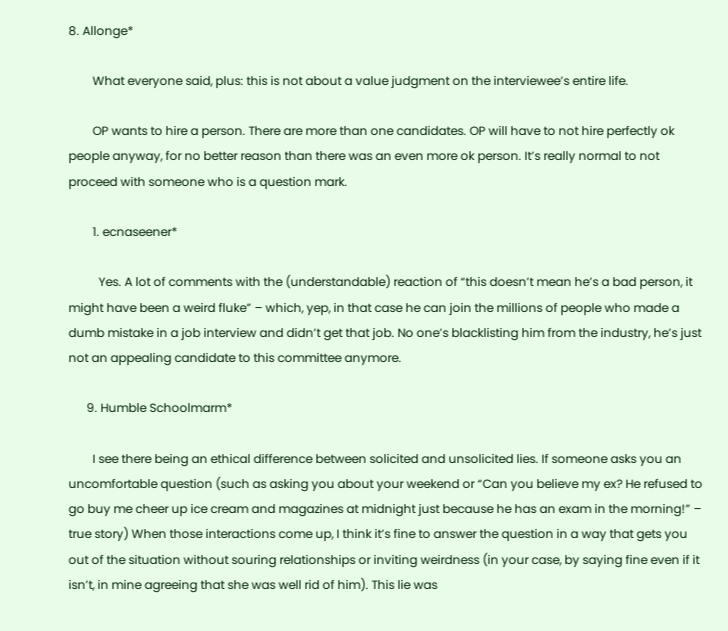8. Allonge*

        What everyone said, plus: this is not about a value judgment on the interviewee’s entire life.

        OP wants to hire a person. There are more than one candidates. OP will have to not hire perfectly ok people anyway, for no better reason than there was an even more ok person. It’s really normal to not proceed with someone who is a question mark.

        1. ecnaseener*

          Yes. A lot of comments with the (understandable) reaction of “this doesn’t mean he’s a bad person, it might have been a weird fluke” – which, yep, in that case he can join the millions of people who made a dumb mistake in a job interview and didn’t get that job. No one’s blacklisting him from the industry, he’s just not an appealing candidate to this committee anymore.

      9. Humble Schoolmarm*

        I see there being an ethical difference between solicited and unsolicited lies. If someone asks you an uncomfortable question (such as asking you about your weekend or “Can you believe my ex? He refused to go buy me cheer up ice cream and magazines at midnight just because he has an exam in the morning!” – true story) When those interactions come up, I think it’s fine to answer the question in a way that gets you out of the situation without souring relationships or inviting weirdness (in your case, by saying fine even if it isn’t, in mine agreeing that she was well rid of him). This lie was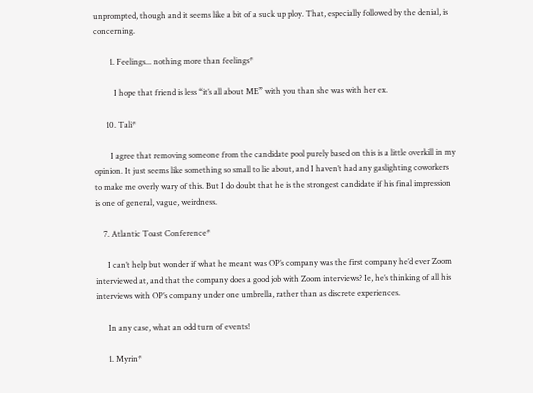unprompted, though and it seems like a bit of a suck up ploy. That, especially followed by the denial, is concerning.

        1. Feelings... nothing more than feelings*

          I hope that friend is less “it’s all about ME” with you than she was with her ex.

      10. Tali*

        I agree that removing someone from the candidate pool purely based on this is a little overkill in my opinion. It just seems like something so small to lie about, and I haven’t had any gaslighting coworkers to make me overly wary of this. But I do doubt that he is the strongest candidate if his final impression is one of general, vague, weirdness.

    7. Atlantic Toast Conference*

      I can’t help but wonder if what he meant was OP’s company was the first company he’d ever Zoom interviewed at, and that the company does a good job with Zoom interviews? Ie, he’s thinking of all his interviews with OP’s company under one umbrella, rather than as discrete experiences.

      In any case, what an odd turn of events!

      1. Myrin*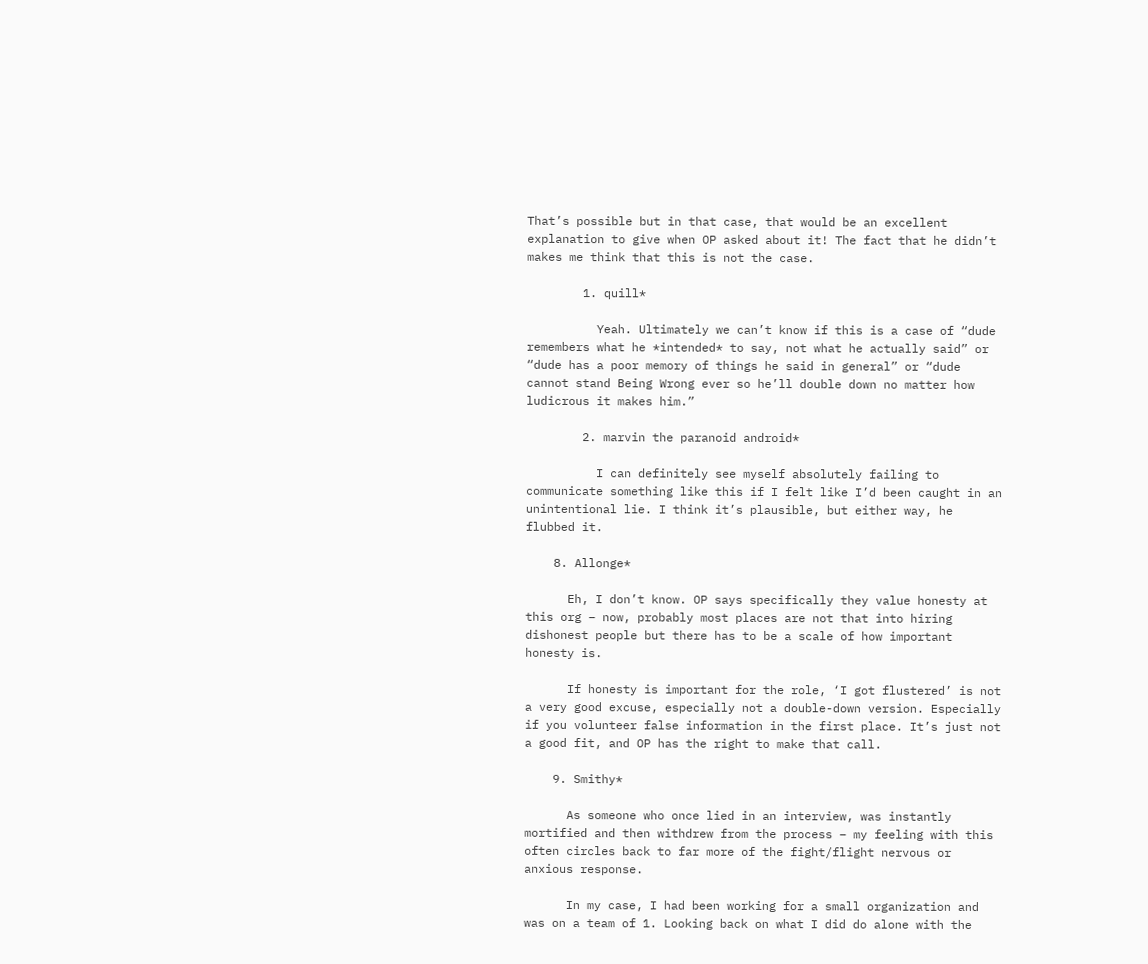That’s possible but in that case, that would be an excellent explanation to give when OP asked about it! The fact that he didn’t makes me think that this is not the case.

        1. quill*

          Yeah. Ultimately we can’t know if this is a case of “dude remembers what he *intended* to say, not what he actually said” or “dude has a poor memory of things he said in general” or “dude cannot stand Being Wrong ever so he’ll double down no matter how ludicrous it makes him.”

        2. marvin the paranoid android*

          I can definitely see myself absolutely failing to communicate something like this if I felt like I’d been caught in an unintentional lie. I think it’s plausible, but either way, he flubbed it.

    8. Allonge*

      Eh, I don’t know. OP says specifically they value honesty at this org – now, probably most places are not that into hiring dishonest people but there has to be a scale of how important honesty is.

      If honesty is important for the role, ‘I got flustered’ is not a very good excuse, especially not a double-down version. Especially if you volunteer false information in the first place. It’s just not a good fit, and OP has the right to make that call.

    9. Smithy*

      As someone who once lied in an interview, was instantly mortified and then withdrew from the process – my feeling with this often circles back to far more of the fight/flight nervous or anxious response.

      In my case, I had been working for a small organization and was on a team of 1. Looking back on what I did do alone with the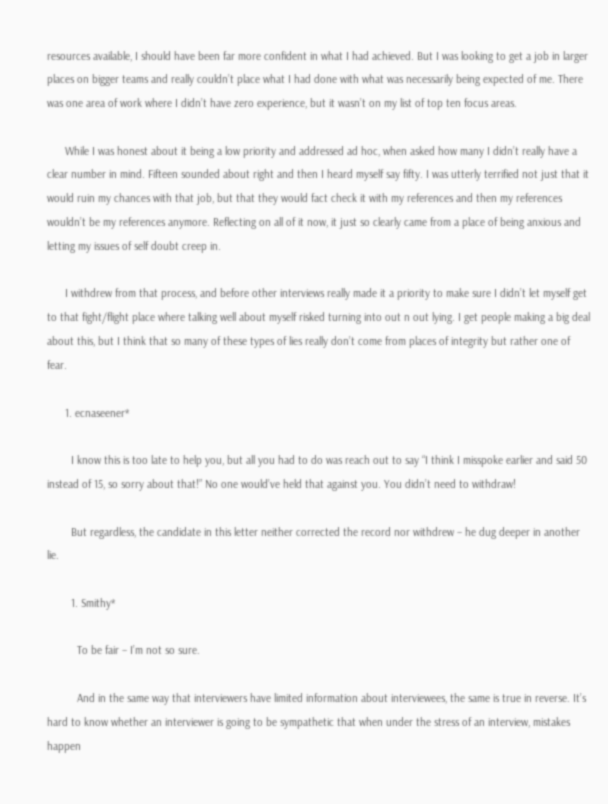resources available, I should have been far more confident in what I had achieved. But I was looking to get a job in larger places on bigger teams and really couldn’t place what I had done with what was necessarily being expected of me. There was one area of work where I didn’t have zero experience, but it wasn’t on my list of top ten focus areas.

      While I was honest about it being a low priority and addressed ad hoc, when asked how many I didn’t really have a clear number in mind. Fifteen sounded about right and then I heard myself say fifty. I was utterly terrified not just that it would ruin my chances with that job, but that they would fact check it with my references and then my references wouldn’t be my references anymore. Reflecting on all of it now, it just so clearly came from a place of being anxious and letting my issues of self doubt creep in.

      I withdrew from that process, and before other interviews really made it a priority to make sure I didn’t let myself get to that fight/flight place where talking well about myself risked turning into out n out lying. I get people making a big deal about this, but I think that so many of these types of lies really don’t come from places of integrity but rather one of fear.

      1. ecnaseener*

        I know this is too late to help you, but all you had to do was reach out to say “I think I misspoke earlier and said 50 instead of 15, so sorry about that!” No one would’ve held that against you. You didn’t need to withdraw!

        But regardless, the candidate in this letter neither corrected the record nor withdrew – he dug deeper in another lie.

        1. Smithy*

          To be fair – I’m not so sure.

          And in the same way that interviewers have limited information about interviewees, the same is true in reverse. It’s hard to know whether an interviewer is going to be sympathetic that when under the stress of an interview, mistakes happen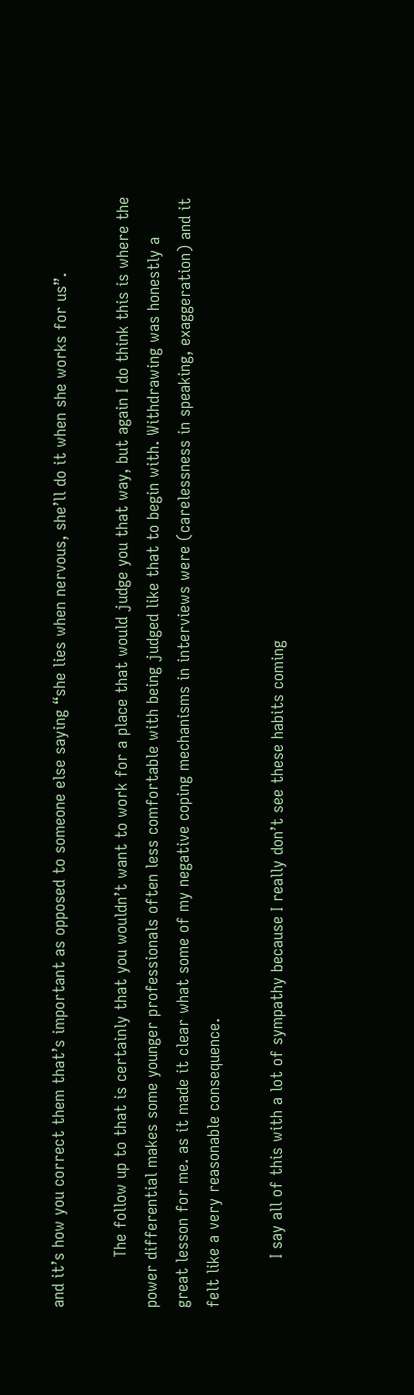and it’s how you correct them that’s important as opposed to someone else saying “she lies when nervous, she’ll do it when she works for us”.

          The follow up to that is certainly that you wouldn’t want to work for a place that would judge you that way, but again I do think this is where the power differential makes some younger professionals often less comfortable with being judged like that to begin with. Withdrawing was honestly a great lesson for me. as it made it clear what some of my negative coping mechanisms in interviews were (carelessness in speaking, exaggeration) and it felt like a very reasonable consequence.

          I say all of this with a lot of sympathy because I really don’t see these habits coming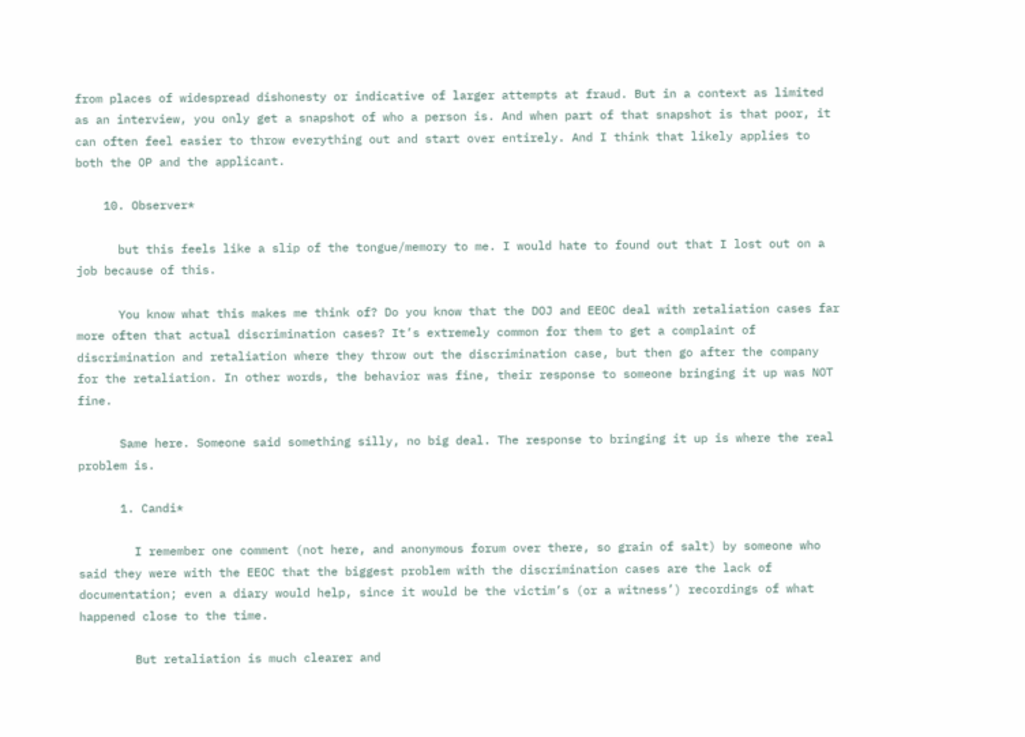from places of widespread dishonesty or indicative of larger attempts at fraud. But in a context as limited as an interview, you only get a snapshot of who a person is. And when part of that snapshot is that poor, it can often feel easier to throw everything out and start over entirely. And I think that likely applies to both the OP and the applicant.

    10. Observer*

      but this feels like a slip of the tongue/memory to me. I would hate to found out that I lost out on a job because of this.

      You know what this makes me think of? Do you know that the DOJ and EEOC deal with retaliation cases far more often that actual discrimination cases? It’s extremely common for them to get a complaint of discrimination and retaliation where they throw out the discrimination case, but then go after the company for the retaliation. In other words, the behavior was fine, their response to someone bringing it up was NOT fine.

      Same here. Someone said something silly, no big deal. The response to bringing it up is where the real problem is.

      1. Candi*

        I remember one comment (not here, and anonymous forum over there, so grain of salt) by someone who said they were with the EEOC that the biggest problem with the discrimination cases are the lack of documentation; even a diary would help, since it would be the victim’s (or a witness’) recordings of what happened close to the time.

        But retaliation is much clearer and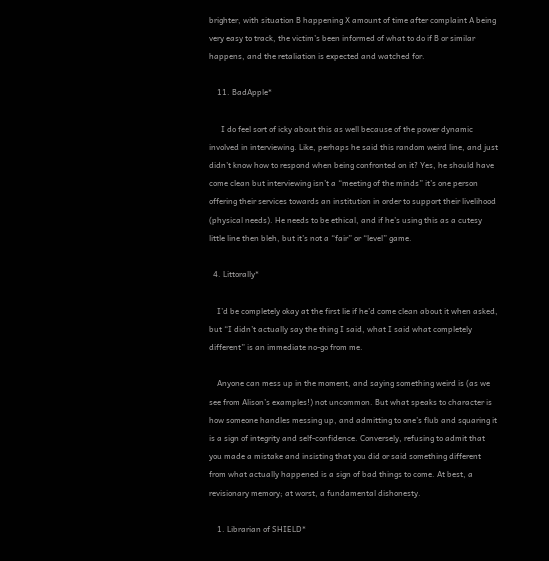brighter, with situation B happening X amount of time after complaint A being very easy to track, the victim’s been informed of what to do if B or similar happens, and the retaliation is expected and watched for.

    11. BadApple*

      I do feel sort of icky about this as well because of the power dynamic involved in interviewing. Like, perhaps he said this random weird line, and just didn’t know how to respond when being confronted on it? Yes, he should have come clean but interviewing isn’t a “meeting of the minds” it’s one person offering their services towards an institution in order to support their livelihood (physical needs). He needs to be ethical, and if he’s using this as a cutesy little line then bleh, but it’s not a “fair” or “level” game.

  4. Littorally*

    I’d be completely okay at the first lie if he’d come clean about it when asked, but “I didn’t actually say the thing I said, what I said what completely different” is an immediate no-go from me.

    Anyone can mess up in the moment, and saying something weird is (as we see from Alison’s examples!) not uncommon. But what speaks to character is how someone handles messing up, and admitting to one’s flub and squaring it is a sign of integrity and self-confidence. Conversely, refusing to admit that you made a mistake and insisting that you did or said something different from what actually happened is a sign of bad things to come. At best, a revisionary memory; at worst, a fundamental dishonesty.

    1. Librarian of SHIELD*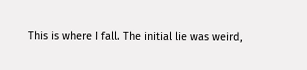This is where I fall. The initial lie was weird,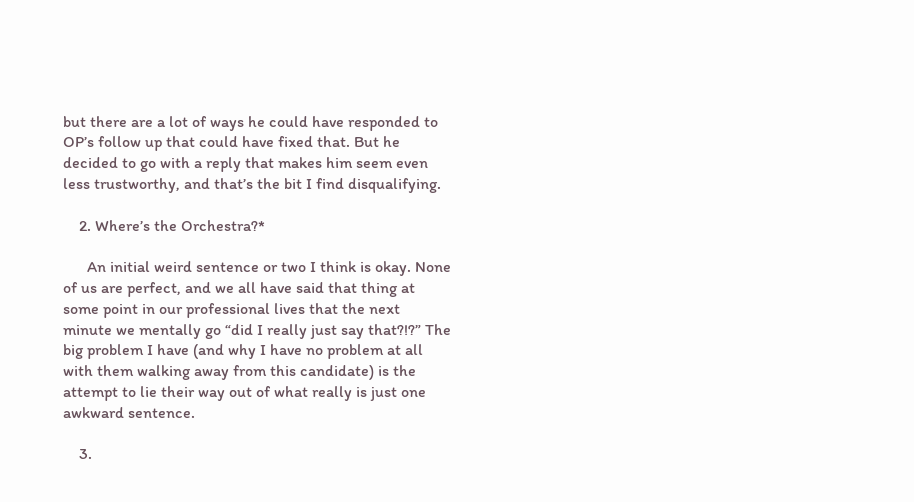but there are a lot of ways he could have responded to OP’s follow up that could have fixed that. But he decided to go with a reply that makes him seem even less trustworthy, and that’s the bit I find disqualifying.

    2. Where’s the Orchestra?*

      An initial weird sentence or two I think is okay. None of us are perfect, and we all have said that thing at some point in our professional lives that the next minute we mentally go “did I really just say that?!?” The big problem I have (and why I have no problem at all with them walking away from this candidate) is the attempt to lie their way out of what really is just one awkward sentence.

    3.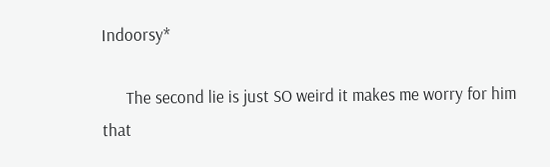Indoorsy*

      The second lie is just SO weird it makes me worry for him that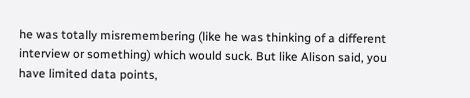he was totally misremembering (like he was thinking of a different interview or something) which would suck. But like Alison said, you have limited data points,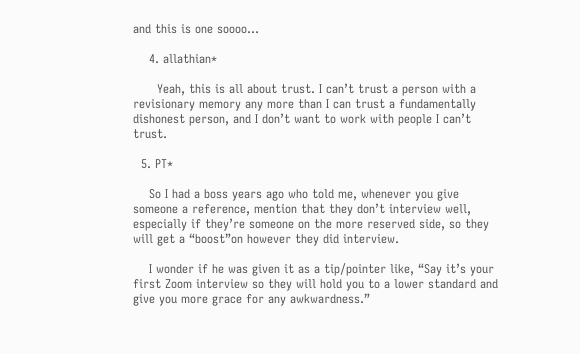and this is one soooo…

    4. allathian*

      Yeah, this is all about trust. I can’t trust a person with a revisionary memory any more than I can trust a fundamentally dishonest person, and I don’t want to work with people I can’t trust.

  5. PT*

    So I had a boss years ago who told me, whenever you give someone a reference, mention that they don’t interview well, especially if they’re someone on the more reserved side, so they will get a “boost”on however they did interview.

    I wonder if he was given it as a tip/pointer like, “Say it’s your first Zoom interview so they will hold you to a lower standard and give you more grace for any awkwardness.”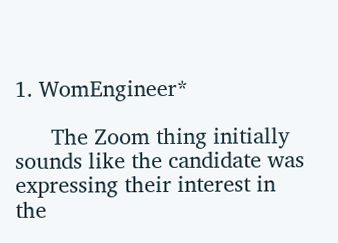1. WomEngineer*

      The Zoom thing initially sounds like the candidate was expressing their interest in the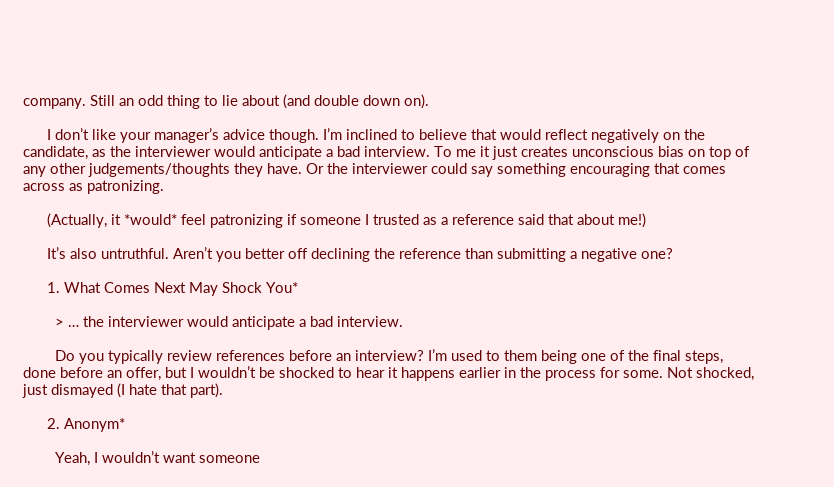company. Still an odd thing to lie about (and double down on).

      I don’t like your manager’s advice though. I’m inclined to believe that would reflect negatively on the candidate, as the interviewer would anticipate a bad interview. To me it just creates unconscious bias on top of any other judgements/thoughts they have. Or the interviewer could say something encouraging that comes across as patronizing.

      (Actually, it *would* feel patronizing if someone I trusted as a reference said that about me!)

      It’s also untruthful. Aren’t you better off declining the reference than submitting a negative one?

      1. What Comes Next May Shock You*

        > … the interviewer would anticipate a bad interview.

        Do you typically review references before an interview? I’m used to them being one of the final steps, done before an offer, but I wouldn’t be shocked to hear it happens earlier in the process for some. Not shocked, just dismayed (I hate that part).

      2. Anonym*

        Yeah, I wouldn’t want someone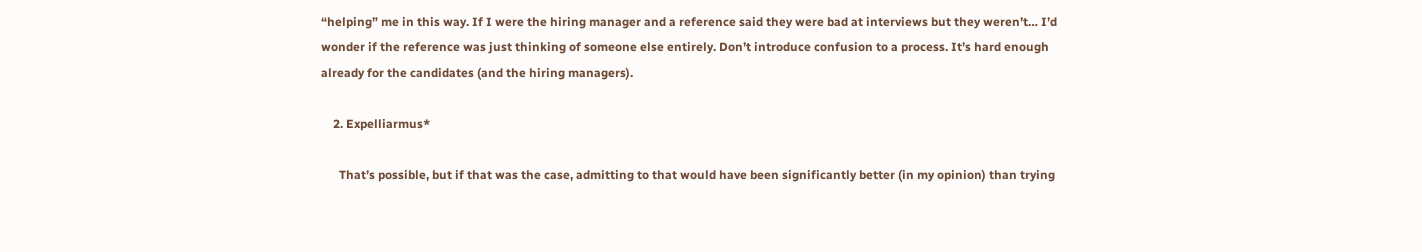“helping” me in this way. If I were the hiring manager and a reference said they were bad at interviews but they weren’t… I’d wonder if the reference was just thinking of someone else entirely. Don’t introduce confusion to a process. It’s hard enough already for the candidates (and the hiring managers).

    2. Expelliarmus*

      That’s possible, but if that was the case, admitting to that would have been significantly better (in my opinion) than trying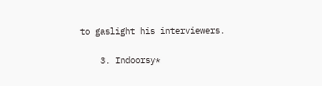to gaslight his interviewers.

    3. Indoorsy*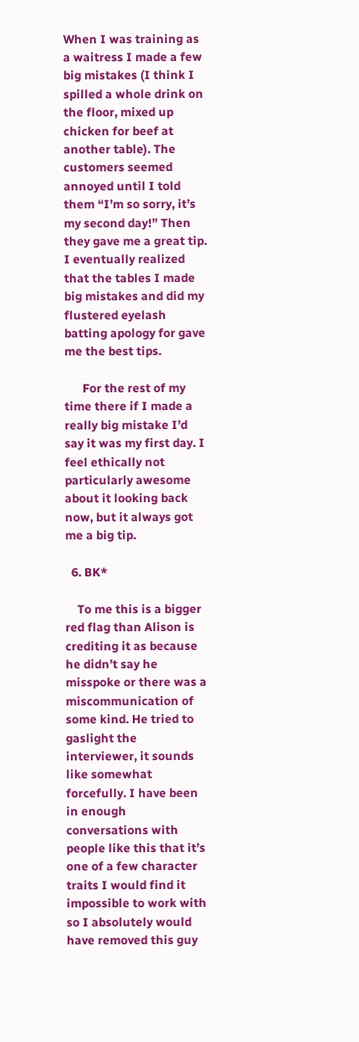When I was training as a waitress I made a few big mistakes (I think I spilled a whole drink on the floor, mixed up chicken for beef at another table). The customers seemed annoyed until I told them “I’m so sorry, it’s my second day!” Then they gave me a great tip. I eventually realized that the tables I made big mistakes and did my flustered eyelash batting apology for gave me the best tips.

      For the rest of my time there if I made a really big mistake I’d say it was my first day. I feel ethically not particularly awesome about it looking back now, but it always got me a big tip.

  6. BK*

    To me this is a bigger red flag than Alison is crediting it as because he didn’t say he misspoke or there was a miscommunication of some kind. He tried to gaslight the interviewer, it sounds like somewhat forcefully. I have been in enough conversations with people like this that it’s one of a few character traits I would find it impossible to work with so I absolutely would have removed this guy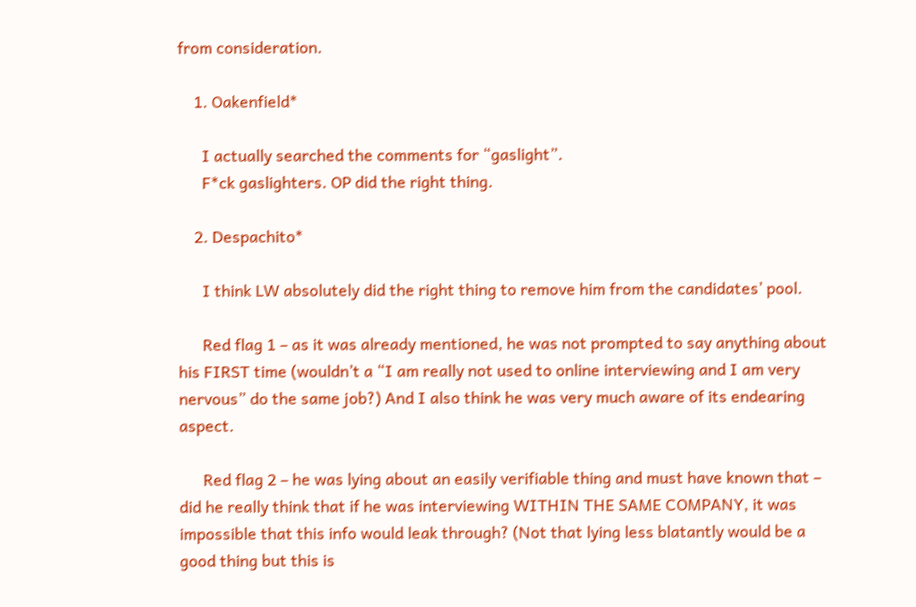from consideration.

    1. Oakenfield*

      I actually searched the comments for “gaslight”.
      F*ck gaslighters. OP did the right thing.

    2. Despachito*

      I think LW absolutely did the right thing to remove him from the candidates’ pool.

      Red flag 1 – as it was already mentioned, he was not prompted to say anything about his FIRST time (wouldn’t a “I am really not used to online interviewing and I am very nervous” do the same job?) And I also think he was very much aware of its endearing aspect.

      Red flag 2 – he was lying about an easily verifiable thing and must have known that – did he really think that if he was interviewing WITHIN THE SAME COMPANY, it was impossible that this info would leak through? (Not that lying less blatantly would be a good thing but this is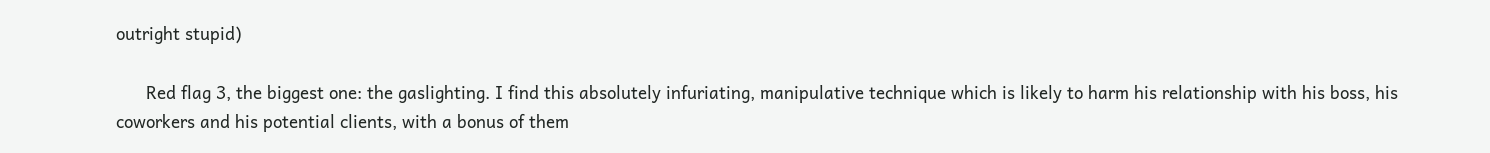outright stupid)

      Red flag 3, the biggest one: the gaslighting. I find this absolutely infuriating, manipulative technique which is likely to harm his relationship with his boss, his coworkers and his potential clients, with a bonus of them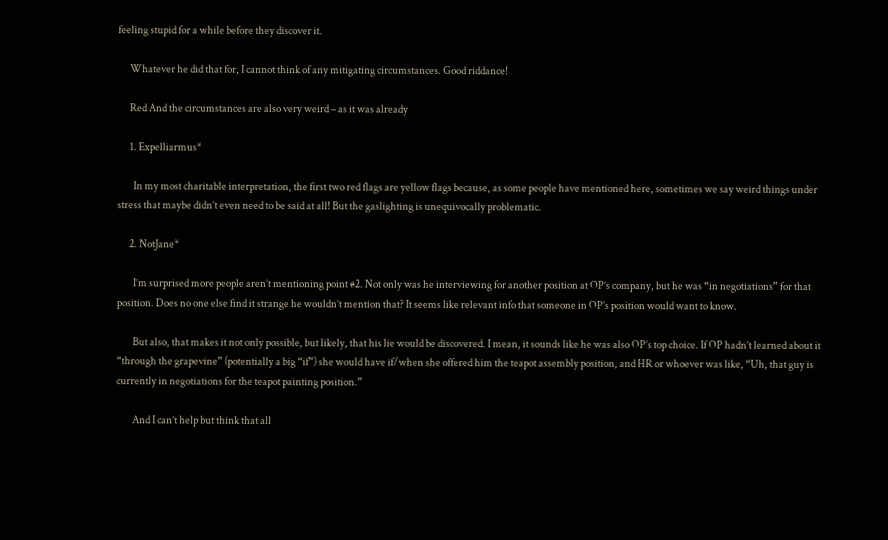feeling stupid for a while before they discover it.

      Whatever he did that for, I cannot think of any mitigating circumstances. Good riddance!

      Red And the circumstances are also very weird – as it was already

      1. Expelliarmus*

        In my most charitable interpretation, the first two red flags are yellow flags because, as some people have mentioned here, sometimes we say weird things under stress that maybe didn’t even need to be said at all! But the gaslighting is unequivocally problematic.

      2. NotJane*

        I’m surprised more people aren’t mentioning point #2. Not only was he interviewing for another position at OP’s company, but he was “in negotiations” for that position. Does no one else find it strange he wouldn’t mention that? It seems like relevant info that someone in OP’s position would want to know.

        But also, that makes it not only possible, but likely, that his lie would be discovered. I mean, it sounds like he was also OP’s top choice. If OP hadn’t learned about it “through the grapevine” (potentially a big “if”) she would have if/when she offered him the teapot assembly position, and HR or whoever was like, “Uh, that guy is currently in negotiations for the teapot painting position.”

        And I can’t help but think that all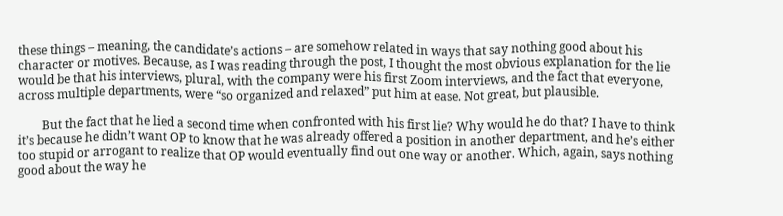these things – meaning, the candidate’s actions – are somehow related in ways that say nothing good about his character or motives. Because, as I was reading through the post, I thought the most obvious explanation for the lie would be that his interviews, plural, with the company were his first Zoom interviews, and the fact that everyone, across multiple departments, were “so organized and relaxed” put him at ease. Not great, but plausible.

        But the fact that he lied a second time when confronted with his first lie? Why would he do that? I have to think it’s because he didn’t want OP to know that he was already offered a position in another department, and he’s either too stupid or arrogant to realize that OP would eventually find out one way or another. Which, again, says nothing good about the way he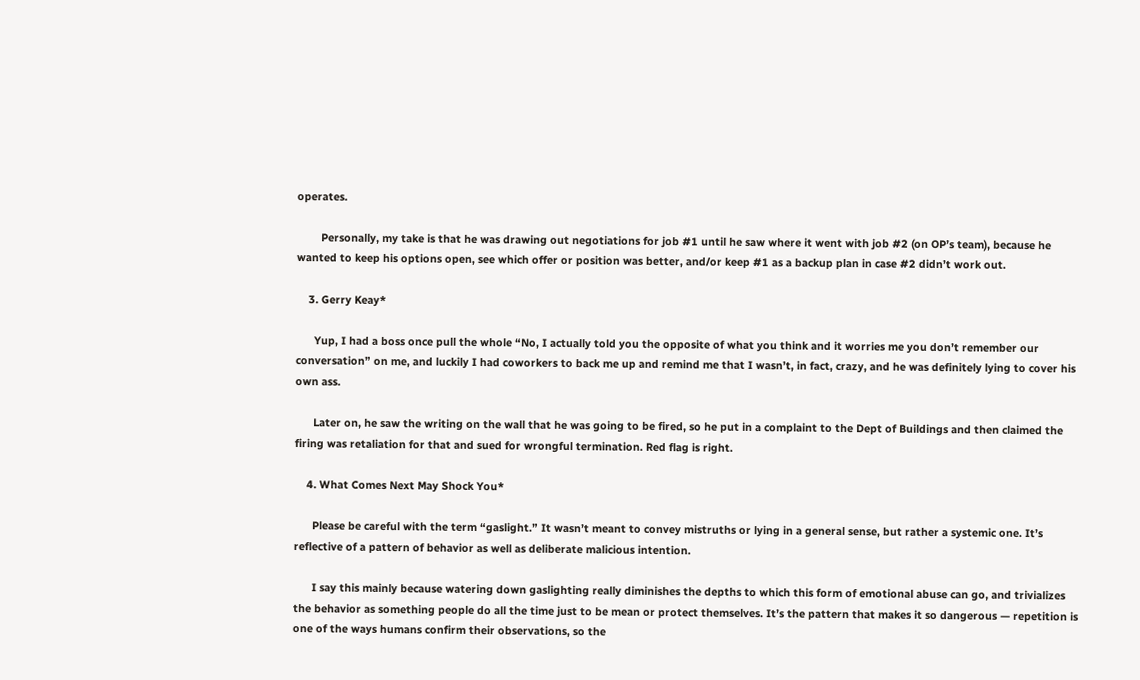operates.

        Personally, my take is that he was drawing out negotiations for job #1 until he saw where it went with job #2 (on OP’s team), because he wanted to keep his options open, see which offer or position was better, and/or keep #1 as a backup plan in case #2 didn’t work out.

    3. Gerry Keay*

      Yup, I had a boss once pull the whole “No, I actually told you the opposite of what you think and it worries me you don’t remember our conversation” on me, and luckily I had coworkers to back me up and remind me that I wasn’t, in fact, crazy, and he was definitely lying to cover his own ass.

      Later on, he saw the writing on the wall that he was going to be fired, so he put in a complaint to the Dept of Buildings and then claimed the firing was retaliation for that and sued for wrongful termination. Red flag is right.

    4. What Comes Next May Shock You*

      Please be careful with the term “gaslight.” It wasn’t meant to convey mistruths or lying in a general sense, but rather a systemic one. It’s reflective of a pattern of behavior as well as deliberate malicious intention.

      I say this mainly because watering down gaslighting really diminishes the depths to which this form of emotional abuse can go, and trivializes the behavior as something people do all the time just to be mean or protect themselves. It’s the pattern that makes it so dangerous — repetition is one of the ways humans confirm their observations, so the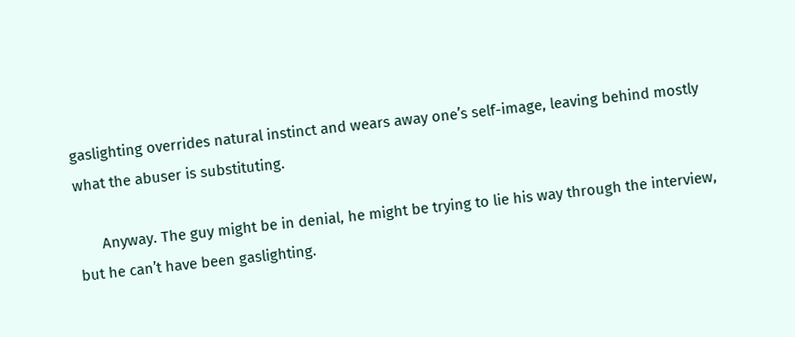gaslighting overrides natural instinct and wears away one’s self-image, leaving behind mostly what the abuser is substituting.

      Anyway. The guy might be in denial, he might be trying to lie his way through the interview, but he can’t have been gaslighting.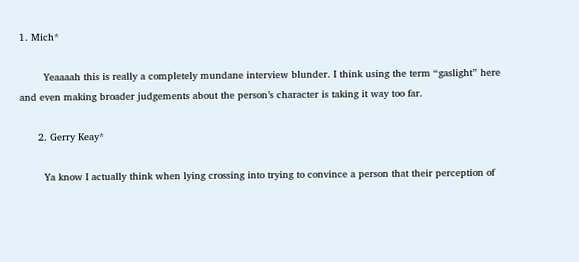1. Mich*

        Yeaaaah this is really a completely mundane interview blunder. I think using the term “gaslight” here and even making broader judgements about the person’s character is taking it way too far.

      2. Gerry Keay*

        Ya know I actually think when lying crossing into trying to convince a person that their perception of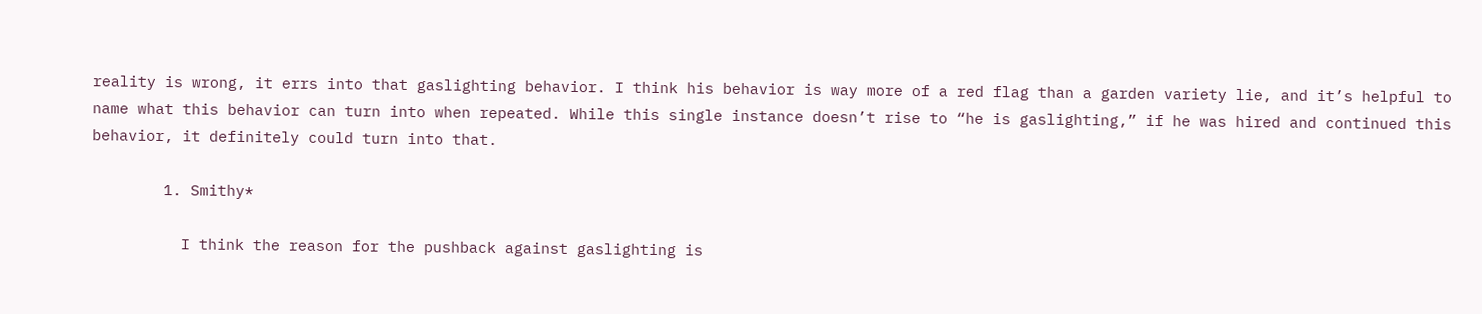reality is wrong, it errs into that gaslighting behavior. I think his behavior is way more of a red flag than a garden variety lie, and it’s helpful to name what this behavior can turn into when repeated. While this single instance doesn’t rise to “he is gaslighting,” if he was hired and continued this behavior, it definitely could turn into that.

        1. Smithy*

          I think the reason for the pushback against gaslighting is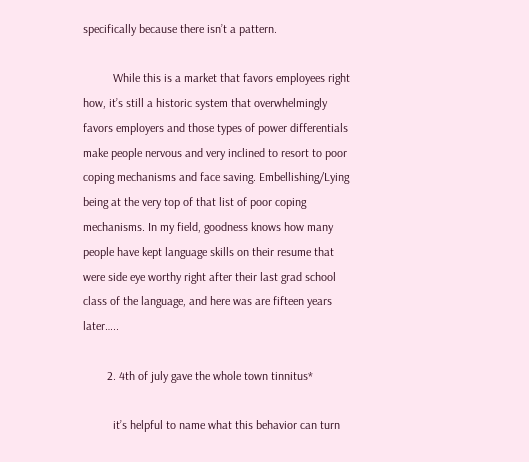specifically because there isn’t a pattern.

          While this is a market that favors employees right how, it’s still a historic system that overwhelmingly favors employers and those types of power differentials make people nervous and very inclined to resort to poor coping mechanisms and face saving. Embellishing/Lying being at the very top of that list of poor coping mechanisms. In my field, goodness knows how many people have kept language skills on their resume that were side eye worthy right after their last grad school class of the language, and here was are fifteen years later…..

        2. 4th of july gave the whole town tinnitus*

          it’s helpful to name what this behavior can turn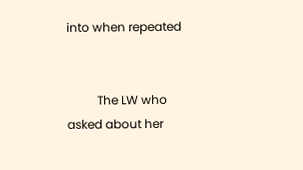into when repeated


          The LW who asked about her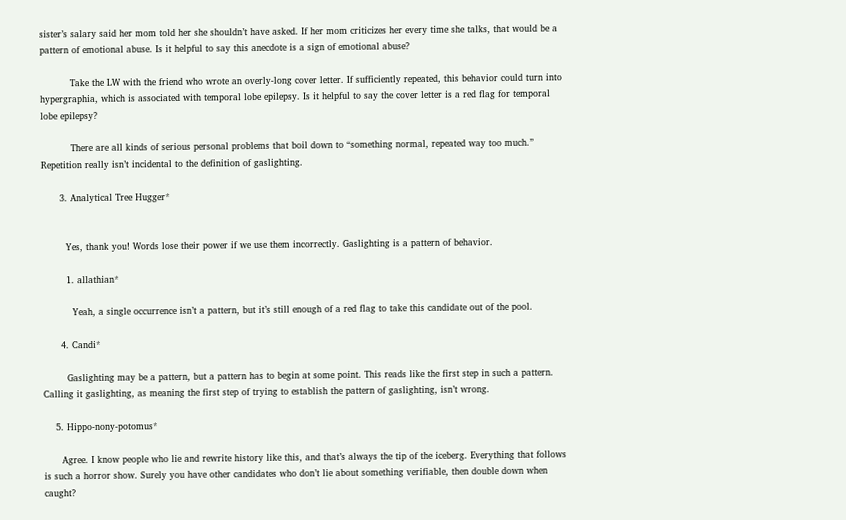sister’s salary said her mom told her she shouldn’t have asked. If her mom criticizes her every time she talks, that would be a pattern of emotional abuse. Is it helpful to say this anecdote is a sign of emotional abuse?

          Take the LW with the friend who wrote an overly-long cover letter. If sufficiently repeated, this behavior could turn into hypergraphia, which is associated with temporal lobe epilepsy. Is it helpful to say the cover letter is a red flag for temporal lobe epilepsy?

          There are all kinds of serious personal problems that boil down to “something normal, repeated way too much.” Repetition really isn’t incidental to the definition of gaslighting.

      3. Analytical Tree Hugger*


        Yes, thank you! Words lose their power if we use them incorrectly. Gaslighting is a pattern of behavior.

        1. allathian*

          Yeah, a single occurrence isn’t a pattern, but it’s still enough of a red flag to take this candidate out of the pool.

      4. Candi*

        Gaslighting may be a pattern, but a pattern has to begin at some point. This reads like the first step in such a pattern. Calling it gaslighting, as meaning the first step of trying to establish the pattern of gaslighting, isn’t wrong.

    5. Hippo-nony-potomus*

      Agree. I know people who lie and rewrite history like this, and that’s always the tip of the iceberg. Everything that follows is such a horror show. Surely you have other candidates who don’t lie about something verifiable, then double down when caught?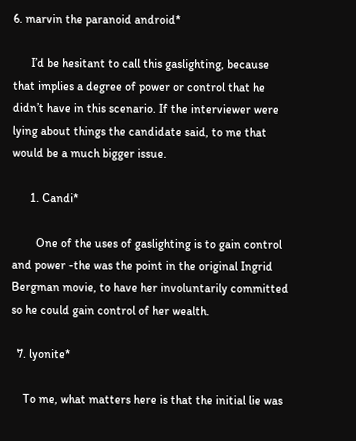6. marvin the paranoid android*

      I’d be hesitant to call this gaslighting, because that implies a degree of power or control that he didn’t have in this scenario. If the interviewer were lying about things the candidate said, to me that would be a much bigger issue.

      1. Candi*

        One of the uses of gaslighting is to gain control and power -the was the point in the original Ingrid Bergman movie, to have her involuntarily committed so he could gain control of her wealth.

  7. lyonite*

    To me, what matters here is that the initial lie was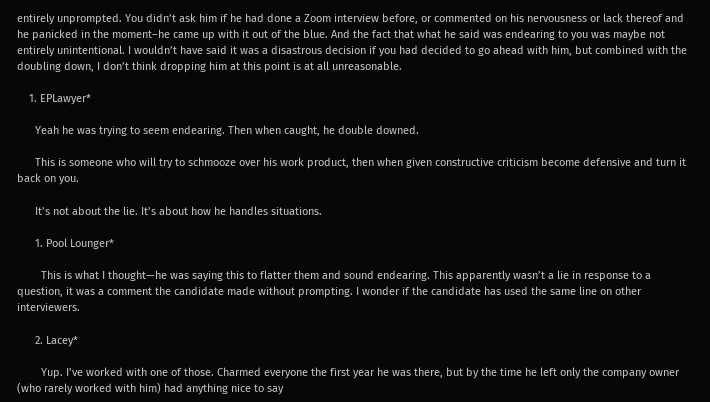entirely unprompted. You didn’t ask him if he had done a Zoom interview before, or commented on his nervousness or lack thereof and he panicked in the moment–he came up with it out of the blue. And the fact that what he said was endearing to you was maybe not entirely unintentional. I wouldn’t have said it was a disastrous decision if you had decided to go ahead with him, but combined with the doubling down, I don’t think dropping him at this point is at all unreasonable.

    1. EPLawyer*

      Yeah he was trying to seem endearing. Then when caught, he double downed.

      This is someone who will try to schmooze over his work product, then when given constructive criticism become defensive and turn it back on you.

      It’s not about the lie. It’s about how he handles situations.

      1. Pool Lounger*

        This is what I thought—he was saying this to flatter them and sound endearing. This apparently wasn’t a lie in response to a question, it was a comment the candidate made without prompting. I wonder if the candidate has used the same line on other interviewers.

      2. Lacey*

        Yup. I’ve worked with one of those. Charmed everyone the first year he was there, but by the time he left only the company owner (who rarely worked with him) had anything nice to say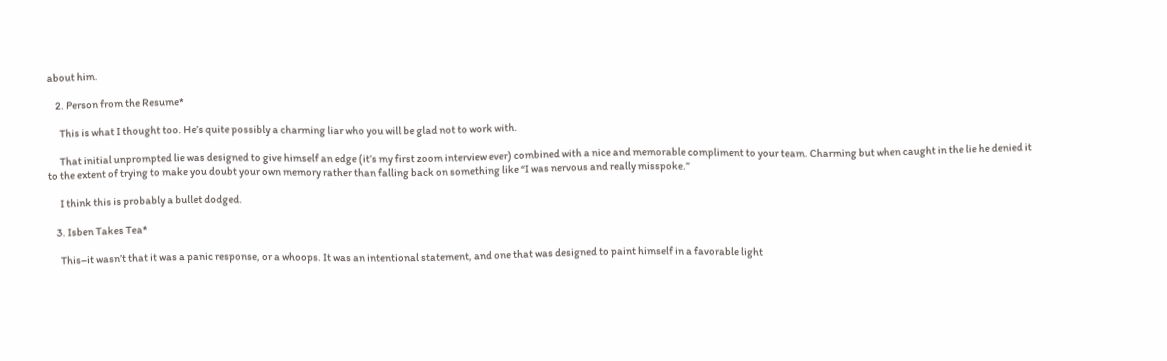about him.

    2. Person from the Resume*

      This is what I thought too. He’s quite possibly a charming liar who you will be glad not to work with.

      That initial unprompted lie was designed to give himself an edge (it’s my first zoom interview ever) combined with a nice and memorable compliment to your team. Charming but when caught in the lie he denied it to the extent of trying to make you doubt your own memory rather than falling back on something like “I was nervous and really misspoke.”

      I think this is probably a bullet dodged.

    3. Isben Takes Tea*

      This–it wasn’t that it was a panic response, or a whoops. It was an intentional statement, and one that was designed to paint himself in a favorable light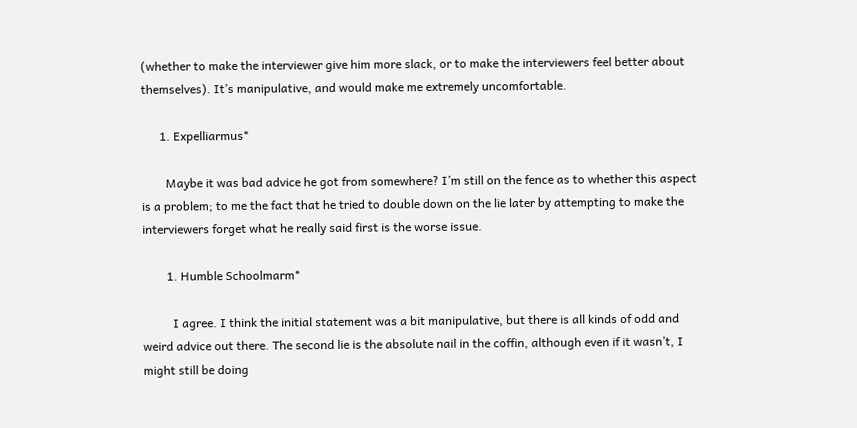(whether to make the interviewer give him more slack, or to make the interviewers feel better about themselves). It’s manipulative, and would make me extremely uncomfortable.

      1. Expelliarmus*

        Maybe it was bad advice he got from somewhere? I’m still on the fence as to whether this aspect is a problem; to me the fact that he tried to double down on the lie later by attempting to make the interviewers forget what he really said first is the worse issue.

        1. Humble Schoolmarm*

          I agree. I think the initial statement was a bit manipulative, but there is all kinds of odd and weird advice out there. The second lie is the absolute nail in the coffin, although even if it wasn’t, I might still be doing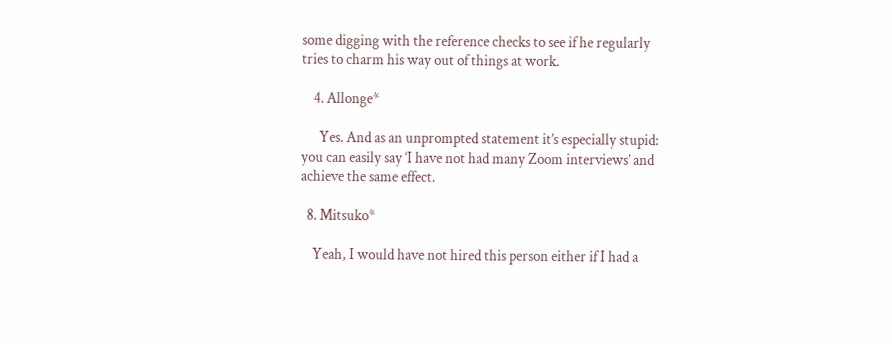some digging with the reference checks to see if he regularly tries to charm his way out of things at work.

    4. Allonge*

      Yes. And as an unprompted statement it’s especially stupid: you can easily say ‘I have not had many Zoom interviews’ and achieve the same effect.

  8. Mitsuko*

    Yeah, I would have not hired this person either if I had a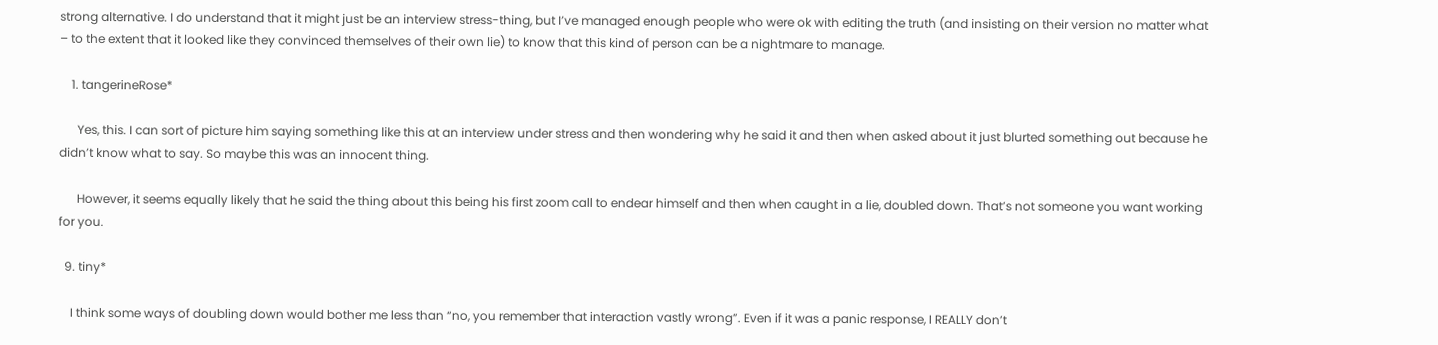strong alternative. I do understand that it might just be an interview stress-thing, but I’ve managed enough people who were ok with editing the truth (and insisting on their version no matter what – to the extent that it looked like they convinced themselves of their own lie) to know that this kind of person can be a nightmare to manage.

    1. tangerineRose*

      Yes, this. I can sort of picture him saying something like this at an interview under stress and then wondering why he said it and then when asked about it just blurted something out because he didn’t know what to say. So maybe this was an innocent thing.

      However, it seems equally likely that he said the thing about this being his first zoom call to endear himself and then when caught in a lie, doubled down. That’s not someone you want working for you.

  9. tiny*

    I think some ways of doubling down would bother me less than “no, you remember that interaction vastly wrong”. Even if it was a panic response, I REALLY don’t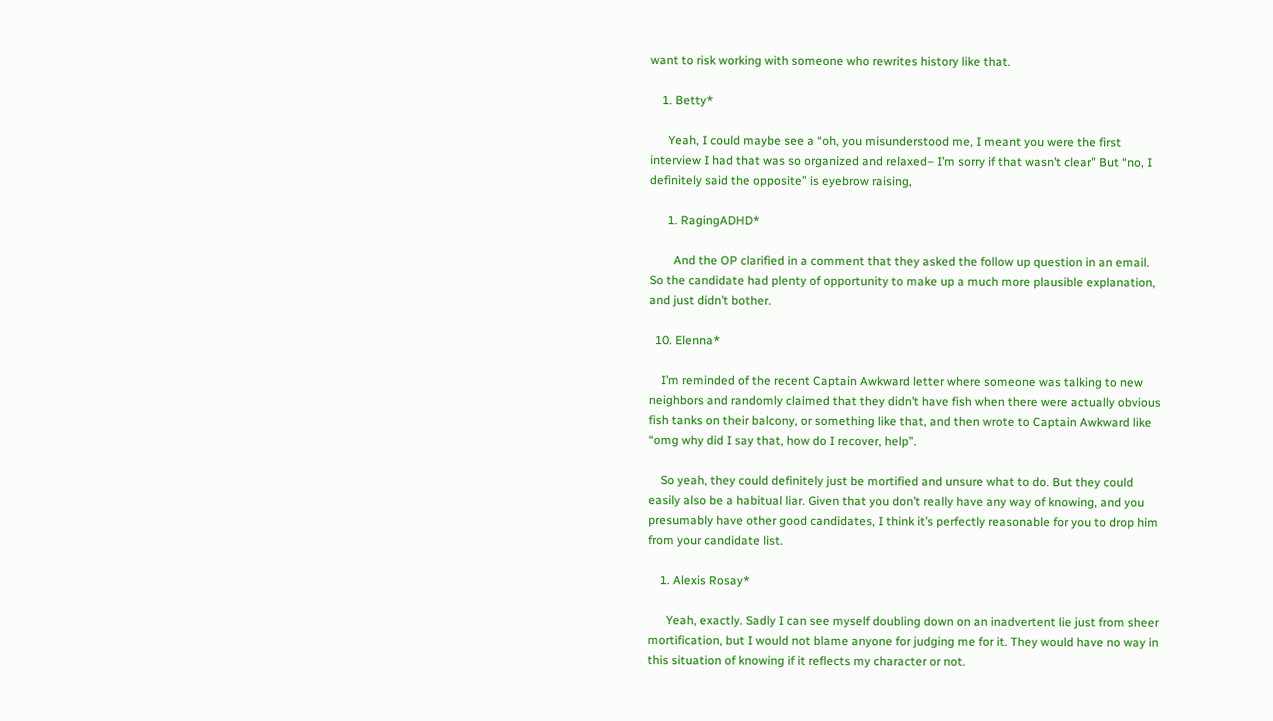want to risk working with someone who rewrites history like that.

    1. Betty*

      Yeah, I could maybe see a “oh, you misunderstood me, I meant you were the first interview I had that was so organized and relaxed– I’m sorry if that wasn’t clear” But “no, I definitely said the opposite” is eyebrow raising,

      1. RagingADHD*

        And the OP clarified in a comment that they asked the follow up question in an email. So the candidate had plenty of opportunity to make up a much more plausible explanation, and just didn’t bother.

  10. Elenna*

    I’m reminded of the recent Captain Awkward letter where someone was talking to new neighbors and randomly claimed that they didn’t have fish when there were actually obvious fish tanks on their balcony, or something like that, and then wrote to Captain Awkward like “omg why did I say that, how do I recover, help”.

    So yeah, they could definitely just be mortified and unsure what to do. But they could easily also be a habitual liar. Given that you don’t really have any way of knowing, and you presumably have other good candidates, I think it’s perfectly reasonable for you to drop him from your candidate list.

    1. Alexis Rosay*

      Yeah, exactly. Sadly I can see myself doubling down on an inadvertent lie just from sheer mortification, but I would not blame anyone for judging me for it. They would have no way in this situation of knowing if it reflects my character or not.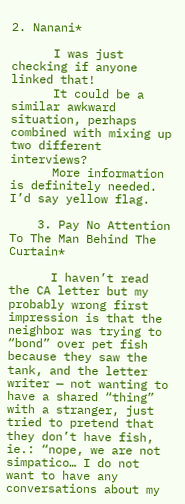2. Nanani*

      I was just checking if anyone linked that!
      It could be a similar awkward situation, perhaps combined with mixing up two different interviews?
      More information is definitely needed. I’d say yellow flag.

    3. Pay No Attention To The Man Behind The Curtain*

      I haven’t read the CA letter but my probably wrong first impression is that the neighbor was trying to “bond” over pet fish because they saw the tank, and the letter writer — not wanting to have a shared “thing” with a stranger, just tried to pretend that they don’t have fish, ie.: “nope, we are not simpatico… I do not want to have any conversations about my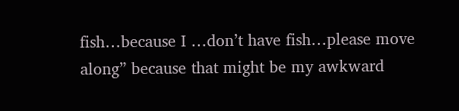fish…because I …don’t have fish…please move along” because that might be my awkward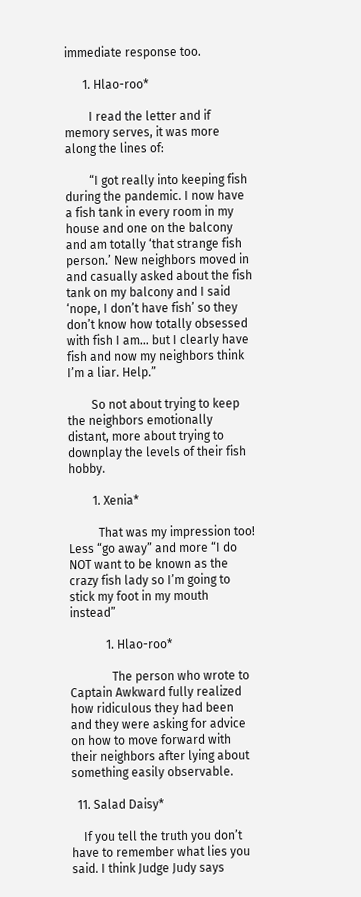immediate response too.

      1. Hlao-roo*

        I read the letter and if memory serves, it was more along the lines of:

        “I got really into keeping fish during the pandemic. I now have a fish tank in every room in my house and one on the balcony and am totally ‘that strange fish person.’ New neighbors moved in and casually asked about the fish tank on my balcony and I said ‘nope, I don’t have fish’ so they don’t know how totally obsessed with fish I am… but I clearly have fish and now my neighbors think I’m a liar. Help.”

        So not about trying to keep the neighbors emotionally distant, more about trying to downplay the levels of their fish hobby.

        1. Xenia*

          That was my impression too! Less “go away” and more “I do NOT want to be known as the crazy fish lady so I’m going to stick my foot in my mouth instead”

            1. Hlao-roo*

              The person who wrote to Captain Awkward fully realized how ridiculous they had been and they were asking for advice on how to move forward with their neighbors after lying about something easily observable.

  11. Salad Daisy*

    If you tell the truth you don’t have to remember what lies you said. I think Judge Judy says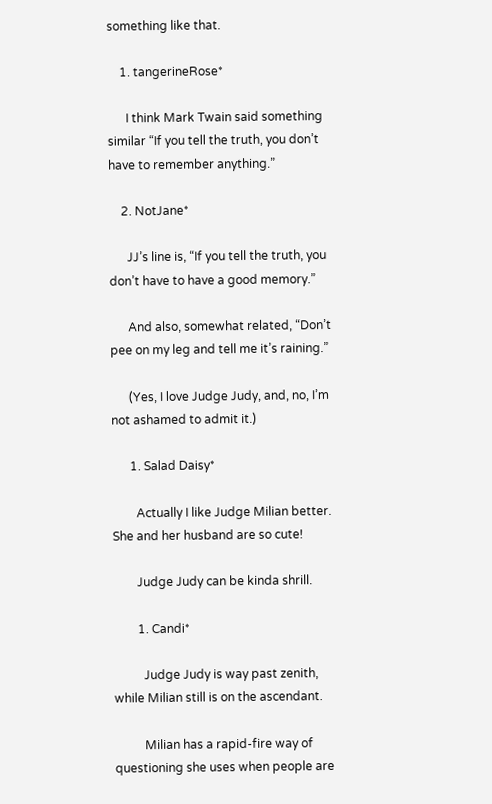something like that.

    1. tangerineRose*

      I think Mark Twain said something similar “If you tell the truth, you don’t have to remember anything.”

    2. NotJane*

      JJ’s line is, “If you tell the truth, you don’t have to have a good memory.”

      And also, somewhat related, “Don’t pee on my leg and tell me it’s raining.”

      (Yes, I love Judge Judy, and, no, I’m not ashamed to admit it.)

      1. Salad Daisy*

        Actually I like Judge Milian better. She and her husband are so cute!

        Judge Judy can be kinda shrill.

        1. Candi*

          Judge Judy is way past zenith, while Milian still is on the ascendant.

          Milian has a rapid-fire way of questioning she uses when people are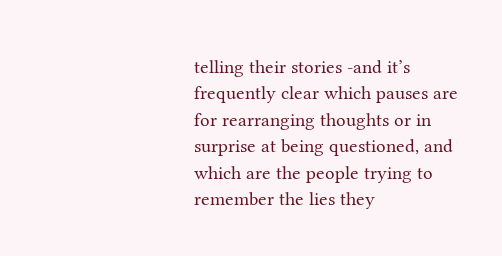telling their stories -and it’s frequently clear which pauses are for rearranging thoughts or in surprise at being questioned, and which are the people trying to remember the lies they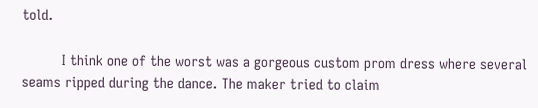told.

          I think one of the worst was a gorgeous custom prom dress where several seams ripped during the dance. The maker tried to claim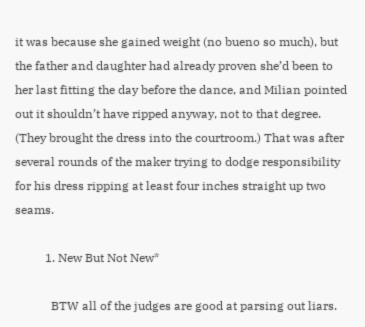it was because she gained weight (no bueno so much), but the father and daughter had already proven she’d been to her last fitting the day before the dance, and Milian pointed out it shouldn’t have ripped anyway, not to that degree. (They brought the dress into the courtroom.) That was after several rounds of the maker trying to dodge responsibility for his dress ripping at least four inches straight up two seams.

          1. New But Not New*

            BTW all of the judges are good at parsing out liars.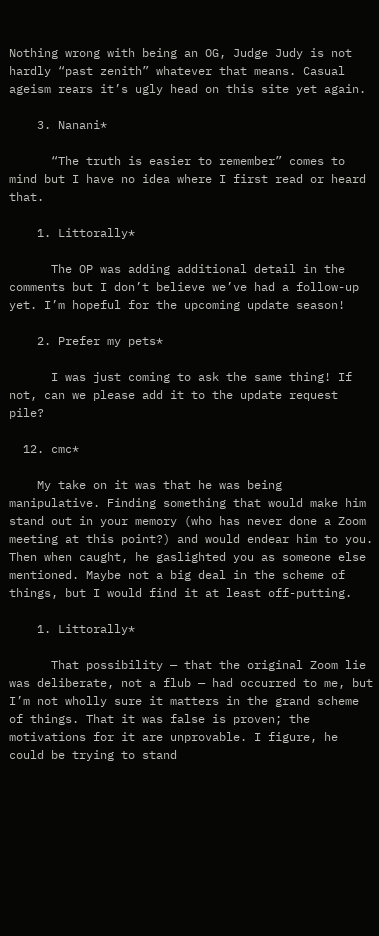Nothing wrong with being an OG, Judge Judy is not hardly “past zenith” whatever that means. Casual ageism rears it’s ugly head on this site yet again.

    3. Nanani*

      “The truth is easier to remember” comes to mind but I have no idea where I first read or heard that.

    1. Littorally*

      The OP was adding additional detail in the comments but I don’t believe we’ve had a follow-up yet. I’m hopeful for the upcoming update season!

    2. Prefer my pets*

      I was just coming to ask the same thing! If not, can we please add it to the update request pile?

  12. cmc*

    My take on it was that he was being manipulative. Finding something that would make him stand out in your memory (who has never done a Zoom meeting at this point?) and would endear him to you. Then when caught, he gaslighted you as someone else mentioned. Maybe not a big deal in the scheme of things, but I would find it at least off-putting.

    1. Littorally*

      That possibility — that the original Zoom lie was deliberate, not a flub — had occurred to me, but I’m not wholly sure it matters in the grand scheme of things. That it was false is proven; the motivations for it are unprovable. I figure, he could be trying to stand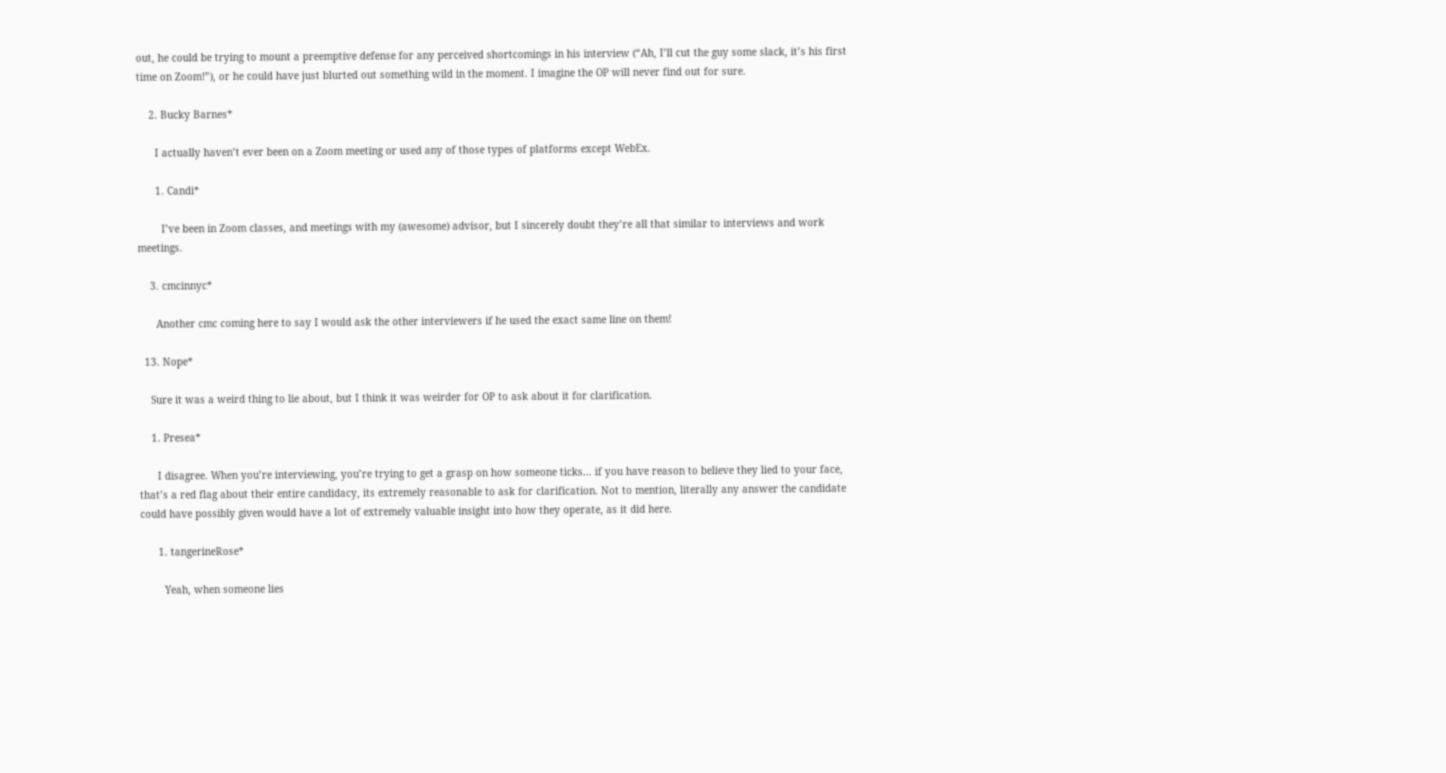out, he could be trying to mount a preemptive defense for any perceived shortcomings in his interview (“Ah, I’ll cut the guy some slack, it’s his first time on Zoom!”), or he could have just blurted out something wild in the moment. I imagine the OP will never find out for sure.

    2. Bucky Barnes*

      I actually haven’t ever been on a Zoom meeting or used any of those types of platforms except WebEx.

      1. Candi*

        I’ve been in Zoom classes, and meetings with my (awesome) advisor, but I sincerely doubt they’re all that similar to interviews and work meetings.

    3. cmcinnyc*

      Another cmc coming here to say I would ask the other interviewers if he used the exact same line on them!

  13. Nope*

    Sure it was a weird thing to lie about, but I think it was weirder for OP to ask about it for clarification.

    1. Presea*

      I disagree. When you’re interviewing, you’re trying to get a grasp on how someone ticks… if you have reason to believe they lied to your face, that’s a red flag about their entire candidacy, its extremely reasonable to ask for clarification. Not to mention, literally any answer the candidate could have possibly given would have a lot of extremely valuable insight into how they operate, as it did here.

      1. tangerineRose*

        Yeah, when someone lies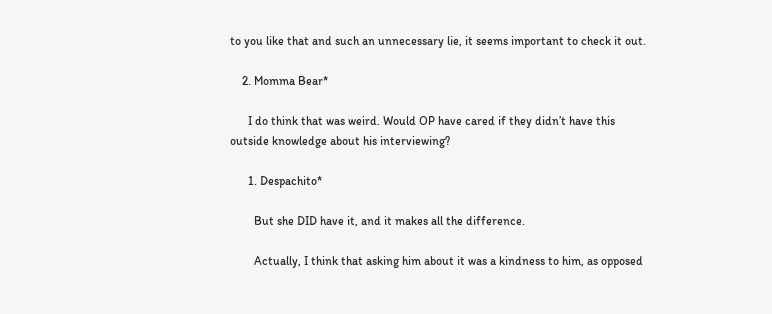to you like that and such an unnecessary lie, it seems important to check it out.

    2. Momma Bear*

      I do think that was weird. Would OP have cared if they didn’t have this outside knowledge about his interviewing?

      1. Despachito*

        But she DID have it, and it makes all the difference.

        Actually, I think that asking him about it was a kindness to him, as opposed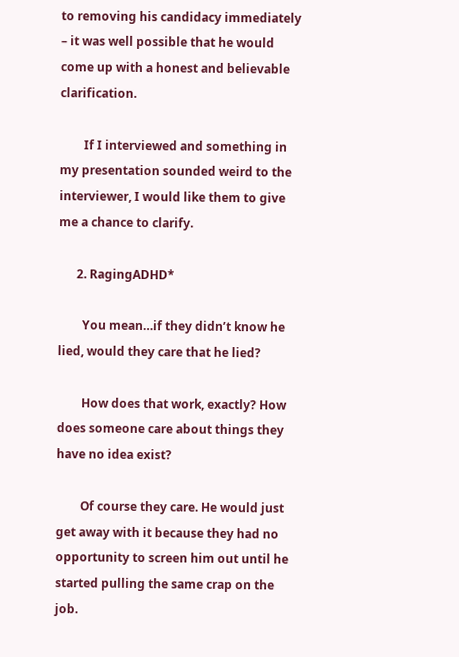to removing his candidacy immediately – it was well possible that he would come up with a honest and believable clarification.

        If I interviewed and something in my presentation sounded weird to the interviewer, I would like them to give me a chance to clarify.

      2. RagingADHD*

        You mean…if they didn’t know he lied, would they care that he lied?

        How does that work, exactly? How does someone care about things they have no idea exist?

        Of course they care. He would just get away with it because they had no opportunity to screen him out until he started pulling the same crap on the job.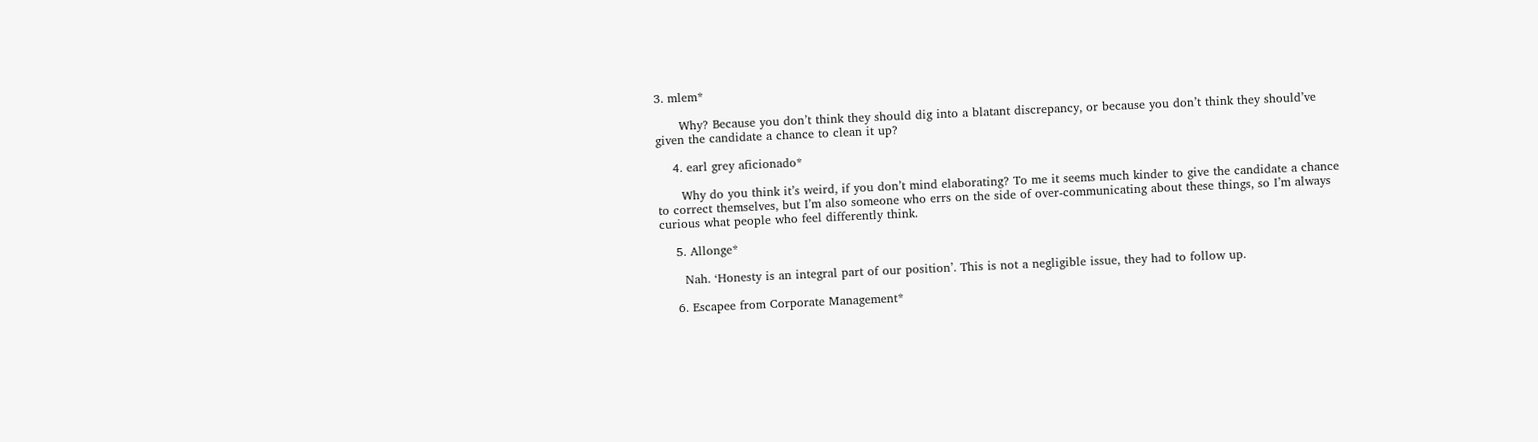3. mlem*

      Why? Because you don’t think they should dig into a blatant discrepancy, or because you don’t think they should’ve given the candidate a chance to clean it up?

    4. earl grey aficionado*

      Why do you think it’s weird, if you don’t mind elaborating? To me it seems much kinder to give the candidate a chance to correct themselves, but I’m also someone who errs on the side of over-communicating about these things, so I’m always curious what people who feel differently think.

    5. Allonge*

      Nah. ‘Honesty is an integral part of our position’. This is not a negligible issue, they had to follow up.

    6. Escapee from Corporate Management*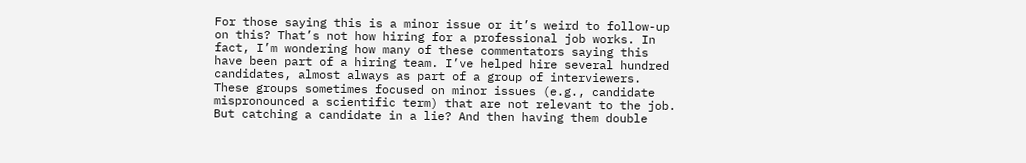For those saying this is a minor issue or it’s weird to follow-up on this? That’s not how hiring for a professional job works. In fact, I’m wondering how many of these commentators saying this have been part of a hiring team. I’ve helped hire several hundred candidates, almost always as part of a group of interviewers. These groups sometimes focused on minor issues (e.g., candidate mispronounced a scientific term) that are not relevant to the job. But catching a candidate in a lie? And then having them double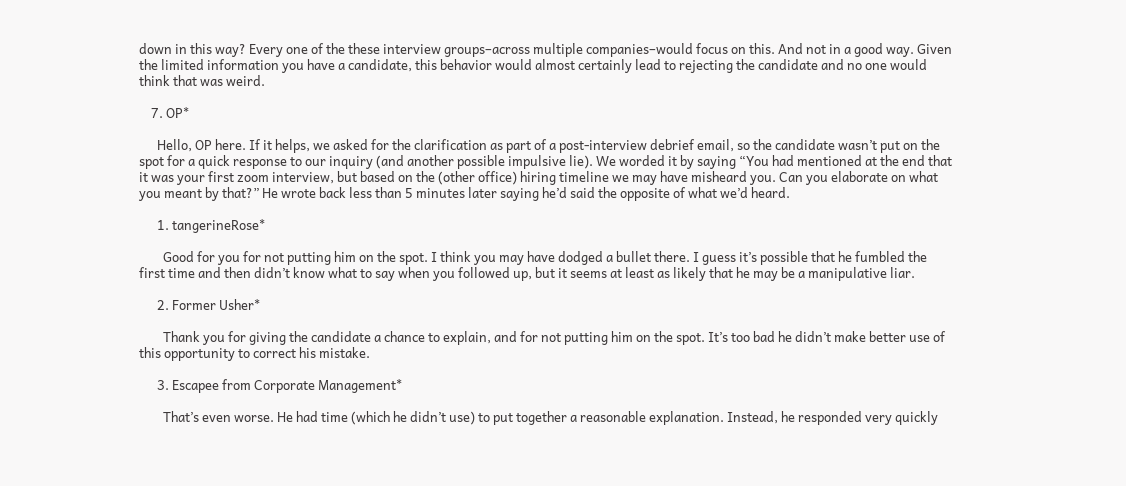down in this way? Every one of the these interview groups–across multiple companies–would focus on this. And not in a good way. Given the limited information you have a candidate, this behavior would almost certainly lead to rejecting the candidate and no one would think that was weird.

    7. OP*

      Hello, OP here. If it helps, we asked for the clarification as part of a post-interview debrief email, so the candidate wasn’t put on the spot for a quick response to our inquiry (and another possible impulsive lie). We worded it by saying “You had mentioned at the end that it was your first zoom interview, but based on the (other office) hiring timeline we may have misheard you. Can you elaborate on what you meant by that?” He wrote back less than 5 minutes later saying he’d said the opposite of what we’d heard.

      1. tangerineRose*

        Good for you for not putting him on the spot. I think you may have dodged a bullet there. I guess it’s possible that he fumbled the first time and then didn’t know what to say when you followed up, but it seems at least as likely that he may be a manipulative liar.

      2. Former Usher*

        Thank you for giving the candidate a chance to explain, and for not putting him on the spot. It’s too bad he didn’t make better use of this opportunity to correct his mistake.

      3. Escapee from Corporate Management*

        That’s even worse. He had time (which he didn’t use) to put together a reasonable explanation. Instead, he responded very quickly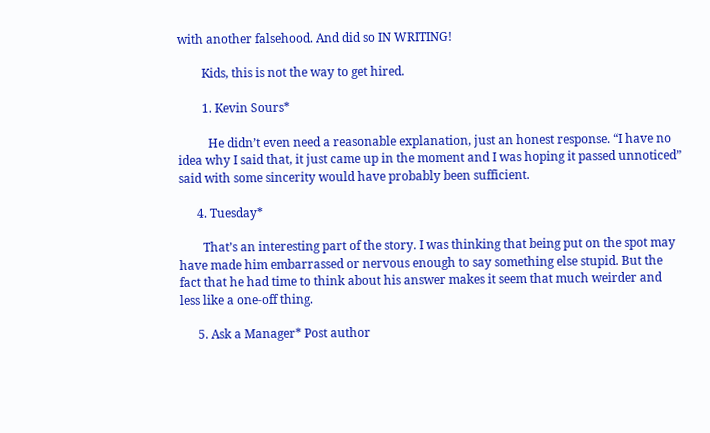with another falsehood. And did so IN WRITING!

        Kids, this is not the way to get hired.

        1. Kevin Sours*

          He didn’t even need a reasonable explanation, just an honest response. “I have no idea why I said that, it just came up in the moment and I was hoping it passed unnoticed” said with some sincerity would have probably been sufficient.

      4. Tuesday*

        That’s an interesting part of the story. I was thinking that being put on the spot may have made him embarrassed or nervous enough to say something else stupid. But the fact that he had time to think about his answer makes it seem that much weirder and less like a one-off thing.

      5. Ask a Manager* Post author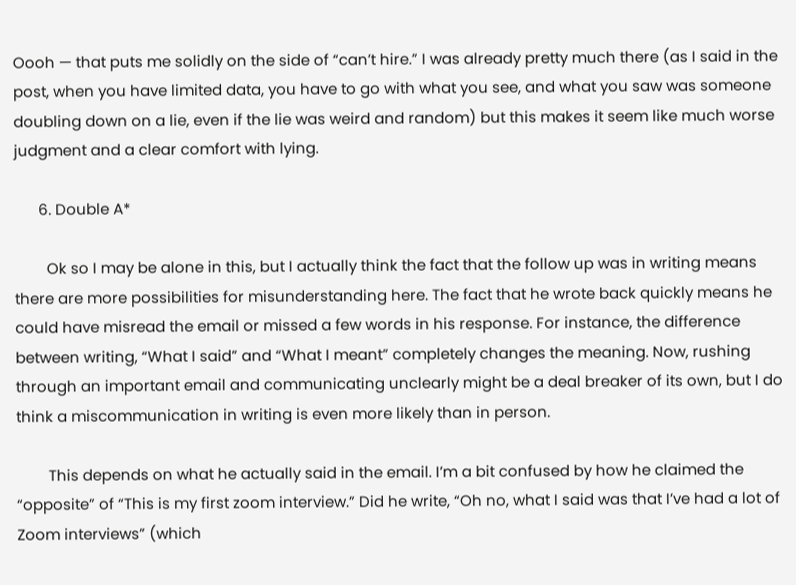Oooh — that puts me solidly on the side of “can’t hire.” I was already pretty much there (as I said in the post, when you have limited data, you have to go with what you see, and what you saw was someone doubling down on a lie, even if the lie was weird and random) but this makes it seem like much worse judgment and a clear comfort with lying.

      6. Double A*

        Ok so I may be alone in this, but I actually think the fact that the follow up was in writing means there are more possibilities for misunderstanding here. The fact that he wrote back quickly means he could have misread the email or missed a few words in his response. For instance, the difference between writing, “What I said” and “What I meant” completely changes the meaning. Now, rushing through an important email and communicating unclearly might be a deal breaker of its own, but I do think a miscommunication in writing is even more likely than in person.

        This depends on what he actually said in the email. I’m a bit confused by how he claimed the “opposite” of “This is my first zoom interview.” Did he write, “Oh no, what I said was that I’ve had a lot of Zoom interviews” (which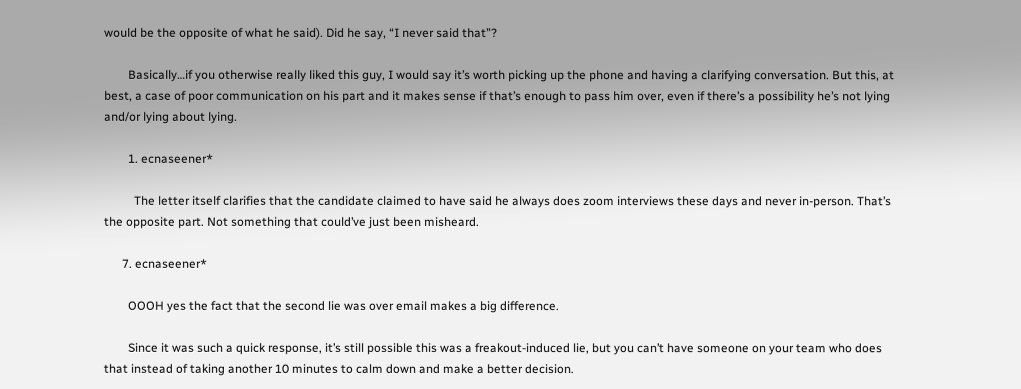would be the opposite of what he said). Did he say, “I never said that”?

        Basically…if you otherwise really liked this guy, I would say it’s worth picking up the phone and having a clarifying conversation. But this, at best, a case of poor communication on his part and it makes sense if that’s enough to pass him over, even if there’s a possibility he’s not lying and/or lying about lying.

        1. ecnaseener*

          The letter itself clarifies that the candidate claimed to have said he always does zoom interviews these days and never in-person. That’s the opposite part. Not something that could’ve just been misheard.

      7. ecnaseener*

        OOOH yes the fact that the second lie was over email makes a big difference.

        Since it was such a quick response, it’s still possible this was a freakout-induced lie, but you can’t have someone on your team who does that instead of taking another 10 minutes to calm down and make a better decision.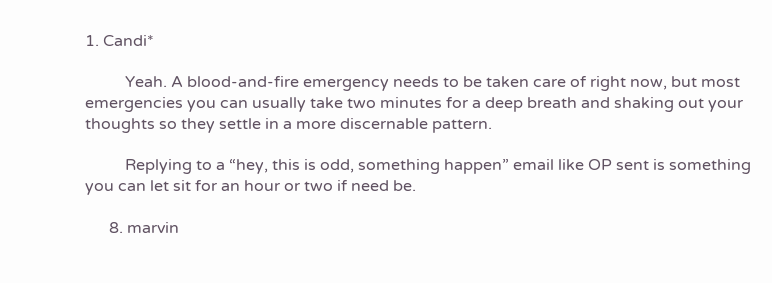1. Candi*

          Yeah. A blood-and-fire emergency needs to be taken care of right now, but most emergencies you can usually take two minutes for a deep breath and shaking out your thoughts so they settle in a more discernable pattern.

          Replying to a “hey, this is odd, something happen” email like OP sent is something you can let sit for an hour or two if need be.

      8. marvin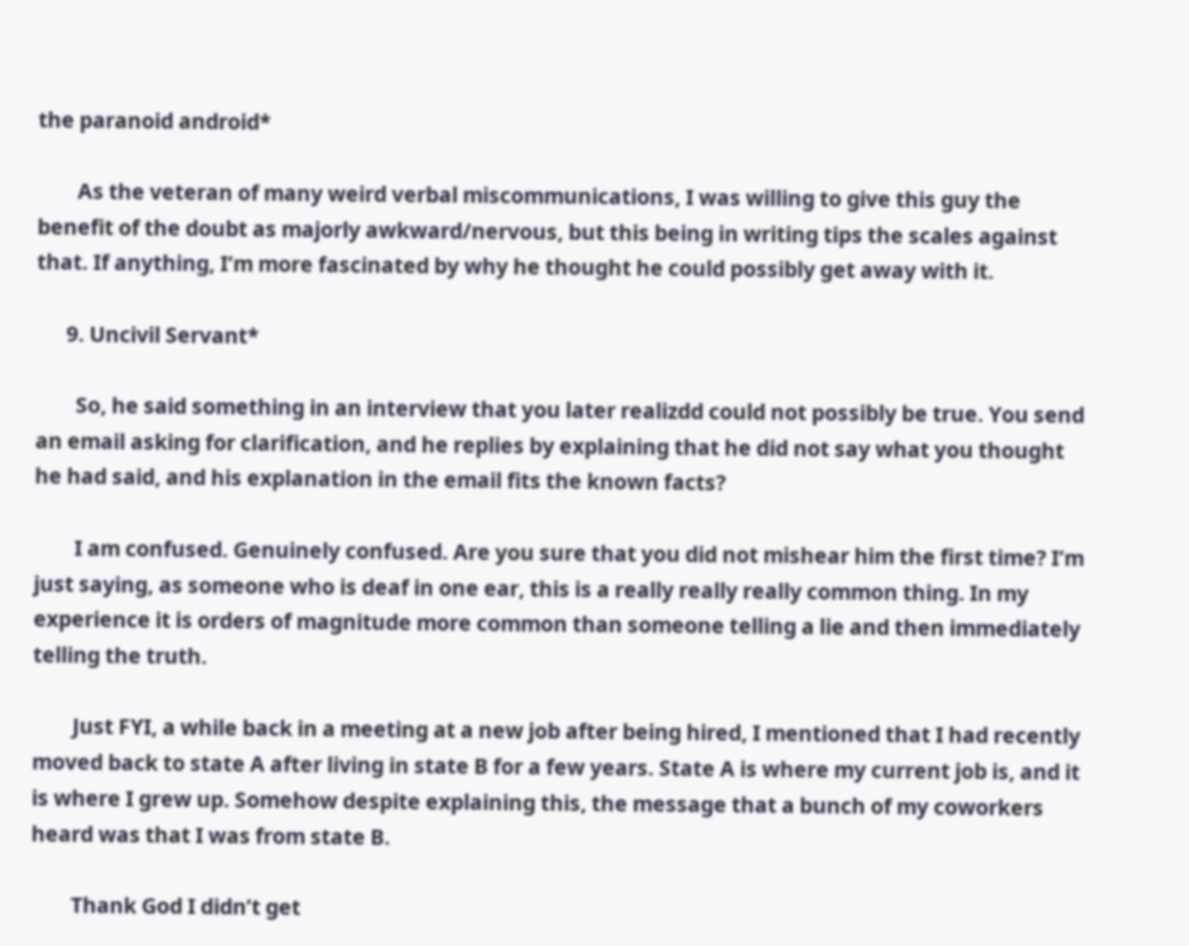the paranoid android*

        As the veteran of many weird verbal miscommunications, I was willing to give this guy the benefit of the doubt as majorly awkward/nervous, but this being in writing tips the scales against that. If anything, I’m more fascinated by why he thought he could possibly get away with it.

      9. Uncivil Servant*

        So, he said something in an interview that you later realizdd could not possibly be true. You send an email asking for clarification, and he replies by explaining that he did not say what you thought he had said, and his explanation in the email fits the known facts?

        I am confused. Genuinely confused. Are you sure that you did not mishear him the first time? I’m just saying, as someone who is deaf in one ear, this is a really really really common thing. In my experience it is orders of magnitude more common than someone telling a lie and then immediately telling the truth.

        Just FYI, a while back in a meeting at a new job after being hired, I mentioned that I had recently moved back to state A after living in state B for a few years. State A is where my current job is, and it is where I grew up. Somehow despite explaining this, the message that a bunch of my coworkers heard was that I was from state B.

        Thank God I didn’t get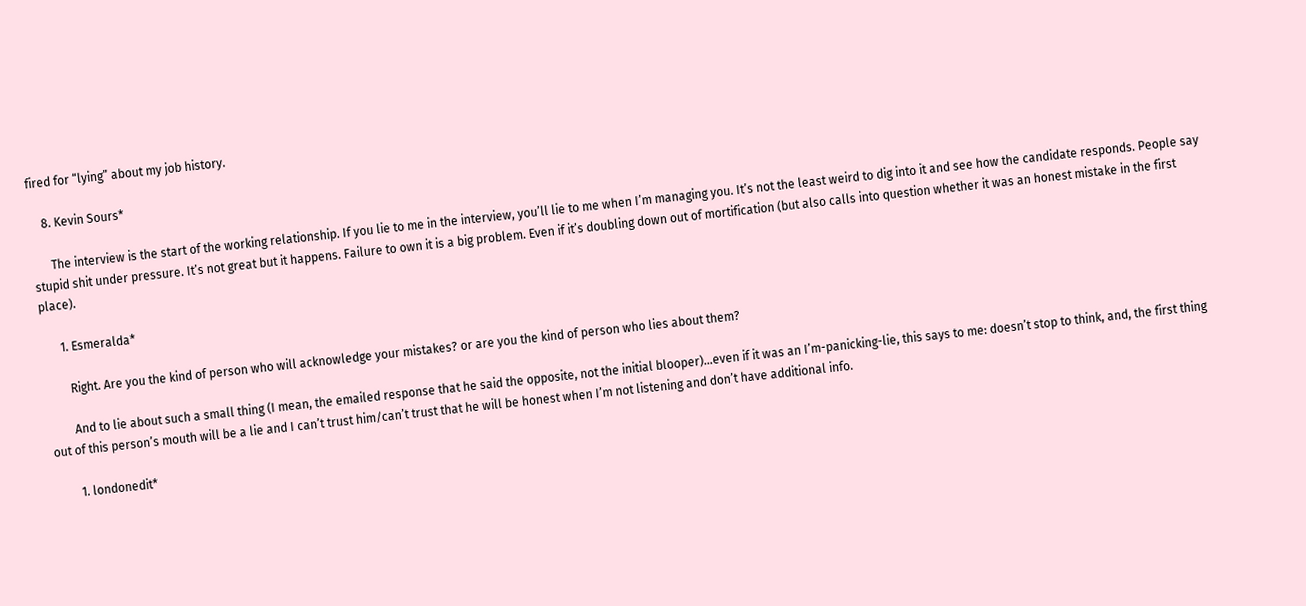fired for “lying” about my job history.

    8. Kevin Sours*

      The interview is the start of the working relationship. If you lie to me in the interview, you’ll lie to me when I’m managing you. It’s not the least weird to dig into it and see how the candidate responds. People say stupid shit under pressure. It’s not great but it happens. Failure to own it is a big problem. Even if it’s doubling down out of mortification (but also calls into question whether it was an honest mistake in the first place).

      1. Esmeralda*

        Right. Are you the kind of person who will acknowledge your mistakes? or are you the kind of person who lies about them?

        And to lie about such a small thing (I mean, the emailed response that he said the opposite, not the initial blooper)…even if it was an I’m-panicking-lie, this says to me: doesn’t stop to think, and, the first thing out of this person’s mouth will be a lie and I can’t trust him/can’t trust that he will be honest when I’m not listening and don’t have additional info.

        1. londonedit*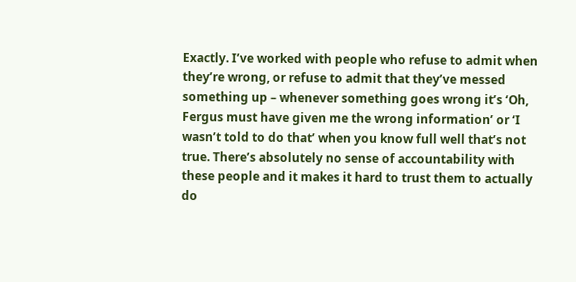Exactly. I’ve worked with people who refuse to admit when they’re wrong, or refuse to admit that they’ve messed something up – whenever something goes wrong it’s ‘Oh, Fergus must have given me the wrong information’ or ‘I wasn’t told to do that’ when you know full well that’s not true. There’s absolutely no sense of accountability with these people and it makes it hard to trust them to actually do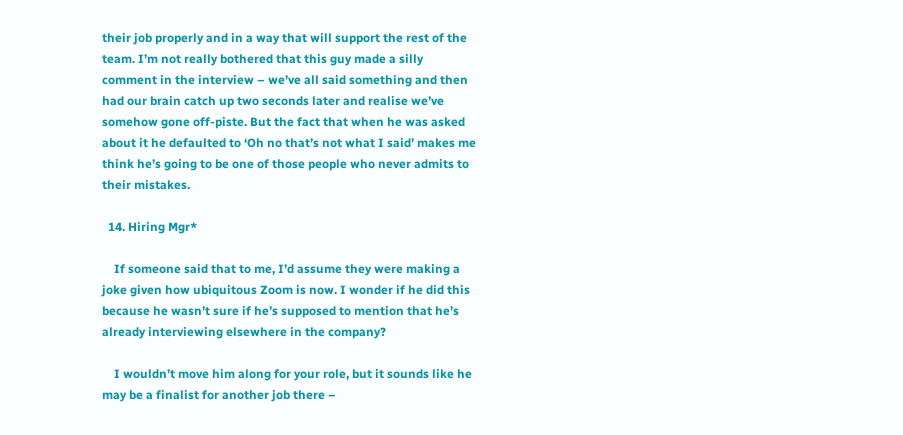their job properly and in a way that will support the rest of the team. I’m not really bothered that this guy made a silly comment in the interview – we’ve all said something and then had our brain catch up two seconds later and realise we’ve somehow gone off-piste. But the fact that when he was asked about it he defaulted to ‘Oh no that’s not what I said’ makes me think he’s going to be one of those people who never admits to their mistakes.

  14. Hiring Mgr*

    If someone said that to me, I’d assume they were making a joke given how ubiquitous Zoom is now. I wonder if he did this because he wasn’t sure if he’s supposed to mention that he’s already interviewing elsewhere in the company?

    I wouldn’t move him along for your role, but it sounds like he may be a finalist for another job there –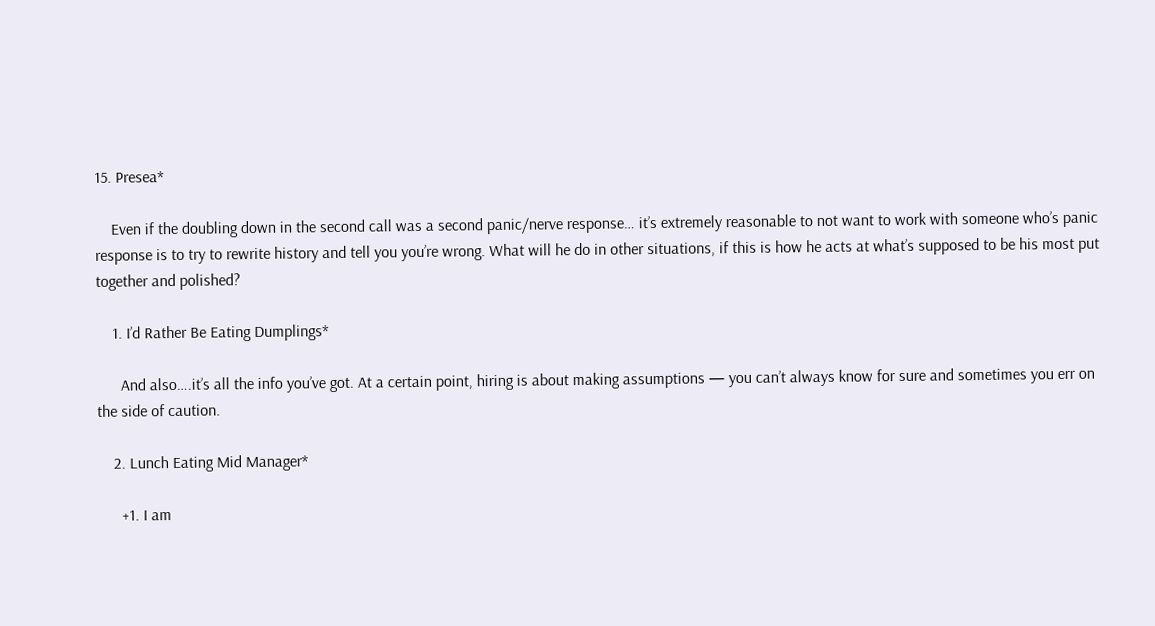15. Presea*

    Even if the doubling down in the second call was a second panic/nerve response… it’s extremely reasonable to not want to work with someone who’s panic response is to try to rewrite history and tell you you’re wrong. What will he do in other situations, if this is how he acts at what’s supposed to be his most put together and polished?

    1. I’d Rather Be Eating Dumplings*

      And also….it’s all the info you’ve got. At a certain point, hiring is about making assumptions — you can’t always know for sure and sometimes you err on the side of caution.

    2. Lunch Eating Mid Manager*

      +1. I am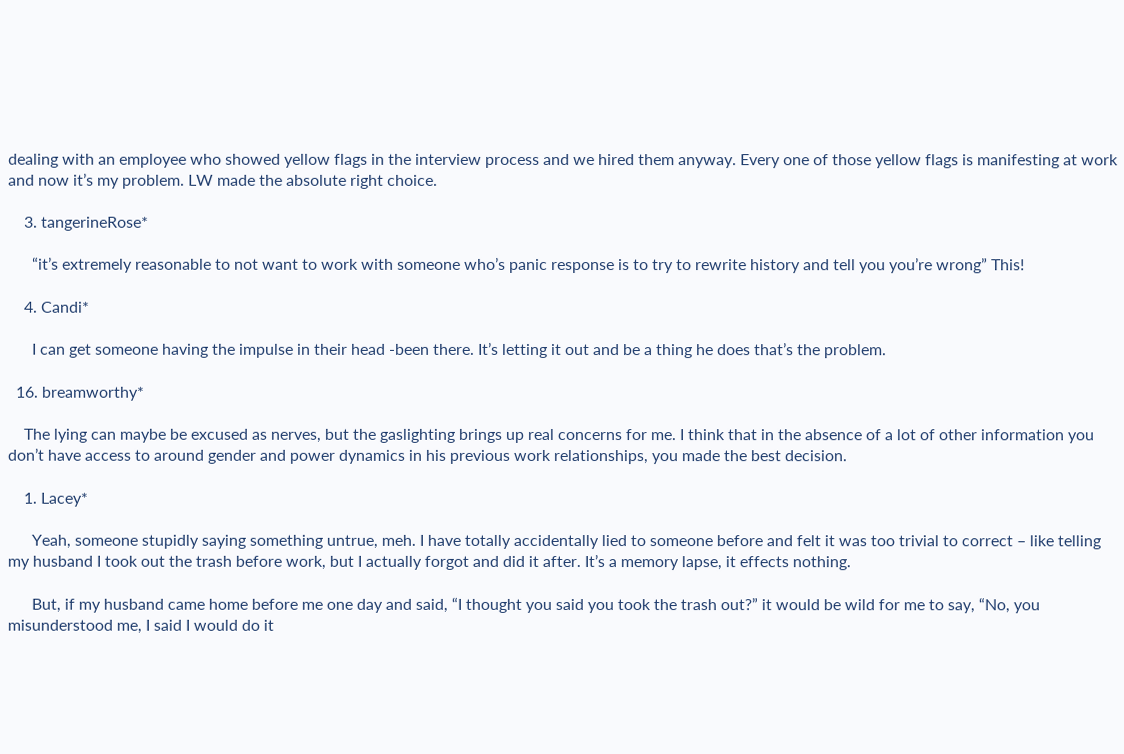dealing with an employee who showed yellow flags in the interview process and we hired them anyway. Every one of those yellow flags is manifesting at work and now it’s my problem. LW made the absolute right choice.

    3. tangerineRose*

      “it’s extremely reasonable to not want to work with someone who’s panic response is to try to rewrite history and tell you you’re wrong” This!

    4. Candi*

      I can get someone having the impulse in their head -been there. It’s letting it out and be a thing he does that’s the problem.

  16. breamworthy*

    The lying can maybe be excused as nerves, but the gaslighting brings up real concerns for me. I think that in the absence of a lot of other information you don’t have access to around gender and power dynamics in his previous work relationships, you made the best decision.

    1. Lacey*

      Yeah, someone stupidly saying something untrue, meh. I have totally accidentally lied to someone before and felt it was too trivial to correct – like telling my husband I took out the trash before work, but I actually forgot and did it after. It’s a memory lapse, it effects nothing.

      But, if my husband came home before me one day and said, “I thought you said you took the trash out?” it would be wild for me to say, “No, you misunderstood me, I said I would do it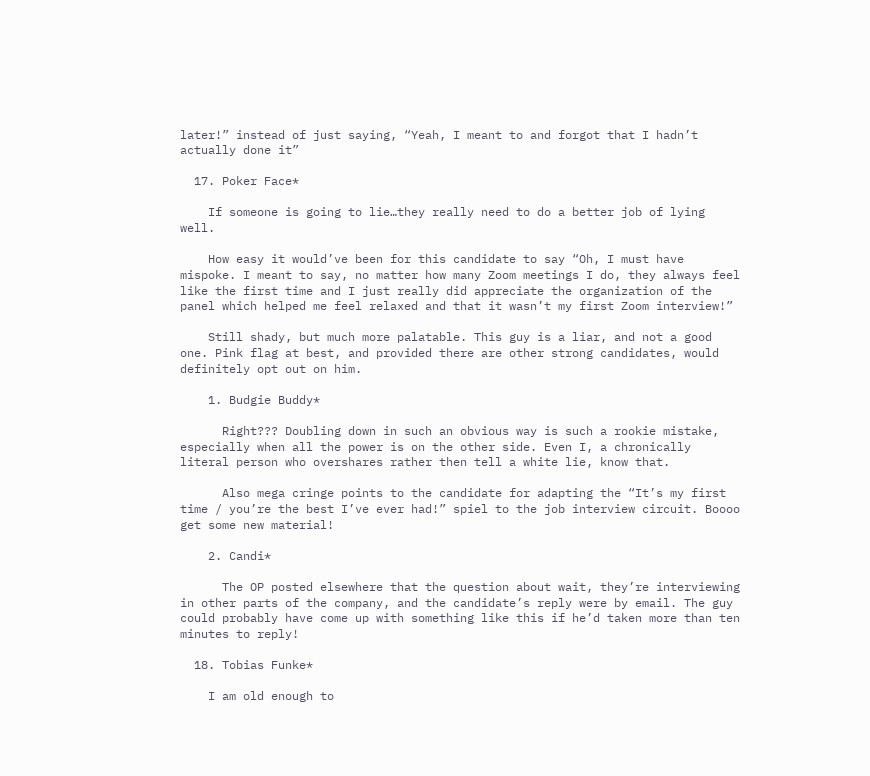later!” instead of just saying, “Yeah, I meant to and forgot that I hadn’t actually done it”

  17. Poker Face*

    If someone is going to lie…they really need to do a better job of lying well.

    How easy it would’ve been for this candidate to say “Oh, I must have mispoke. I meant to say, no matter how many Zoom meetings I do, they always feel like the first time and I just really did appreciate the organization of the panel which helped me feel relaxed and that it wasn’t my first Zoom interview!”

    Still shady, but much more palatable. This guy is a liar, and not a good one. Pink flag at best, and provided there are other strong candidates, would definitely opt out on him.

    1. Budgie Buddy*

      Right??? Doubling down in such an obvious way is such a rookie mistake, especially when all the power is on the other side. Even I, a chronically literal person who overshares rather then tell a white lie, know that.

      Also mega cringe points to the candidate for adapting the “It’s my first time / you’re the best I’ve ever had!” spiel to the job interview circuit. Boooo get some new material!

    2. Candi*

      The OP posted elsewhere that the question about wait, they’re interviewing in other parts of the company, and the candidate’s reply were by email. The guy could probably have come up with something like this if he’d taken more than ten minutes to reply!

  18. Tobias Funke*

    I am old enough to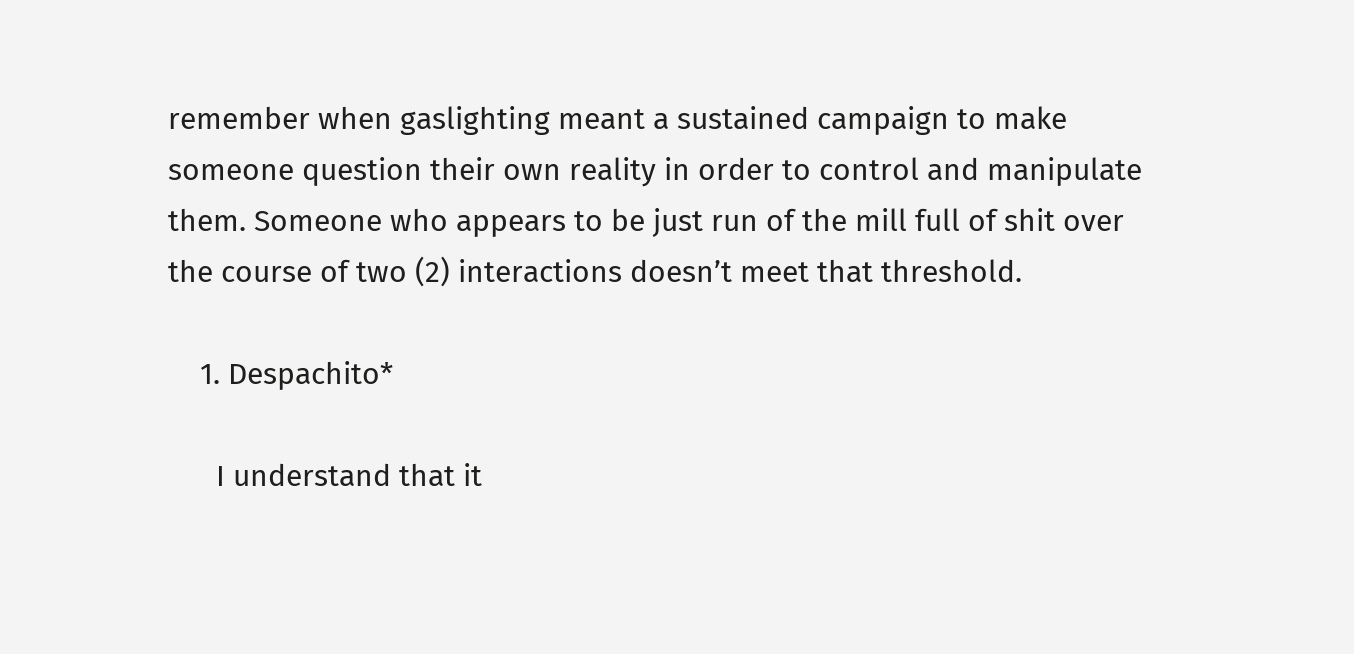remember when gaslighting meant a sustained campaign to make someone question their own reality in order to control and manipulate them. Someone who appears to be just run of the mill full of shit over the course of two (2) interactions doesn’t meet that threshold.

    1. Despachito*

      I understand that it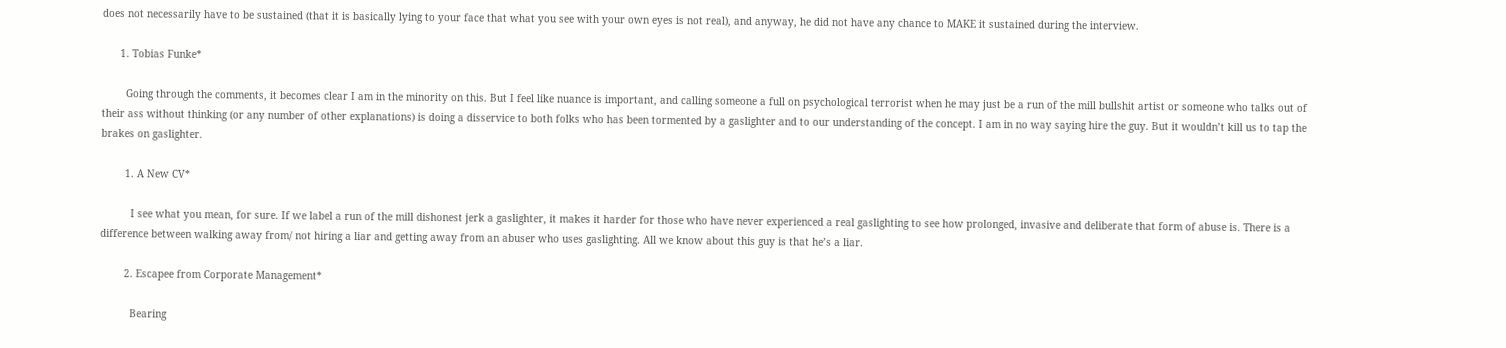does not necessarily have to be sustained (that it is basically lying to your face that what you see with your own eyes is not real), and anyway, he did not have any chance to MAKE it sustained during the interview.

      1. Tobias Funke*

        Going through the comments, it becomes clear I am in the minority on this. But I feel like nuance is important, and calling someone a full on psychological terrorist when he may just be a run of the mill bullshit artist or someone who talks out of their ass without thinking (or any number of other explanations) is doing a disservice to both folks who has been tormented by a gaslighter and to our understanding of the concept. I am in no way saying hire the guy. But it wouldn’t kill us to tap the brakes on gaslighter.

        1. A New CV*

          I see what you mean, for sure. If we label a run of the mill dishonest jerk a gaslighter, it makes it harder for those who have never experienced a real gaslighting to see how prolonged, invasive and deliberate that form of abuse is. There is a difference between walking away from/ not hiring a liar and getting away from an abuser who uses gaslighting. All we know about this guy is that he’s a liar.

        2. Escapee from Corporate Management*

          Bearing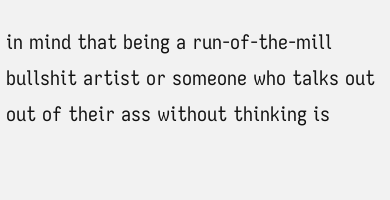in mind that being a run-of-the-mill bullshit artist or someone who talks out out of their ass without thinking is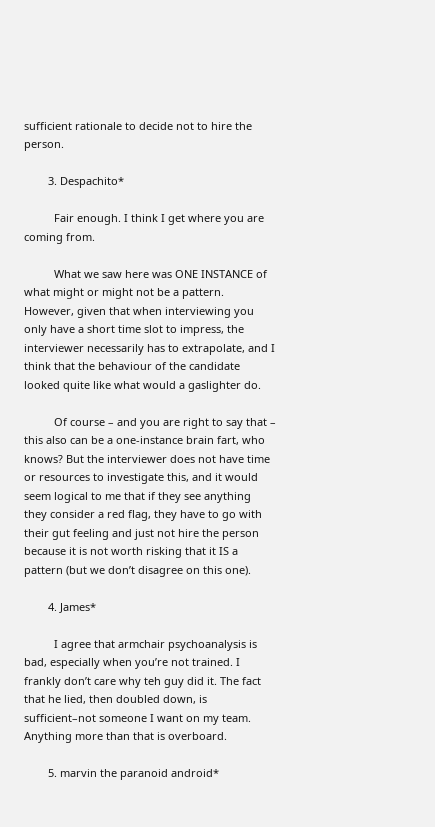sufficient rationale to decide not to hire the person.

        3. Despachito*

          Fair enough. I think I get where you are coming from.

          What we saw here was ONE INSTANCE of what might or might not be a pattern. However, given that when interviewing you only have a short time slot to impress, the interviewer necessarily has to extrapolate, and I think that the behaviour of the candidate looked quite like what would a gaslighter do.

          Of course – and you are right to say that – this also can be a one-instance brain fart, who knows? But the interviewer does not have time or resources to investigate this, and it would seem logical to me that if they see anything they consider a red flag, they have to go with their gut feeling and just not hire the person because it is not worth risking that it IS a pattern (but we don’t disagree on this one).

        4. James*

          I agree that armchair psychoanalysis is bad, especially when you’re not trained. I frankly don’t care why teh guy did it. The fact that he lied, then doubled down, is sufficient–not someone I want on my team. Anything more than that is overboard.

        5. marvin the paranoid android*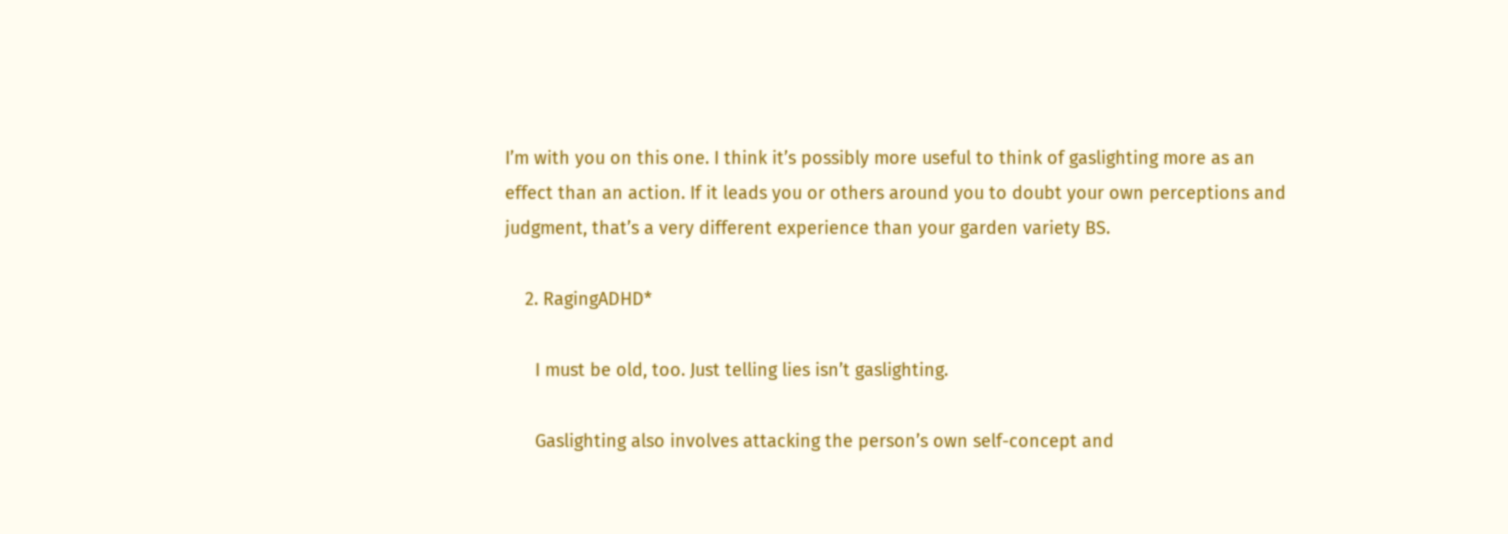I’m with you on this one. I think it’s possibly more useful to think of gaslighting more as an effect than an action. If it leads you or others around you to doubt your own perceptions and judgment, that’s a very different experience than your garden variety BS.

    2. RagingADHD*

      I must be old, too. Just telling lies isn’t gaslighting.

      Gaslighting also involves attacking the person’s own self-concept and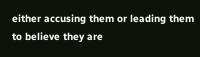either accusing them or leading them to believe they are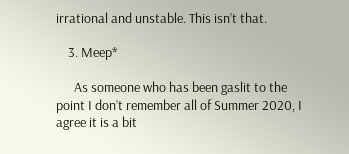irrational and unstable. This isn’t that.

    3. Meep*

      As someone who has been gaslit to the point I don’t remember all of Summer 2020, I agree it is a bit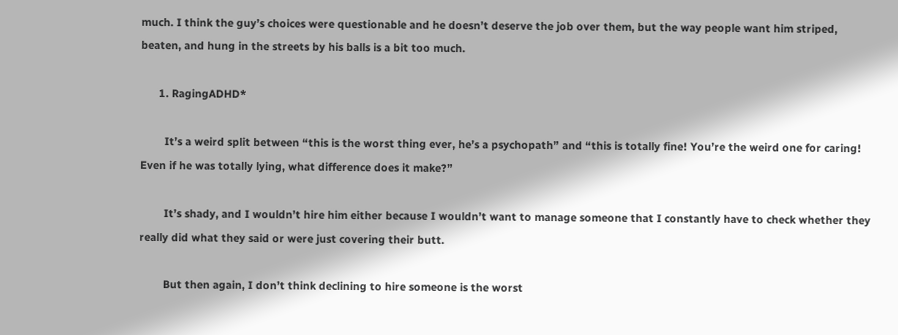much. I think the guy’s choices were questionable and he doesn’t deserve the job over them, but the way people want him striped, beaten, and hung in the streets by his balls is a bit too much.

      1. RagingADHD*

        It’s a weird split between “this is the worst thing ever, he’s a psychopath” and “this is totally fine! You’re the weird one for caring! Even if he was totally lying, what difference does it make?”

        It’s shady, and I wouldn’t hire him either because I wouldn’t want to manage someone that I constantly have to check whether they really did what they said or were just covering their butt.

        But then again, I don’t think declining to hire someone is the worst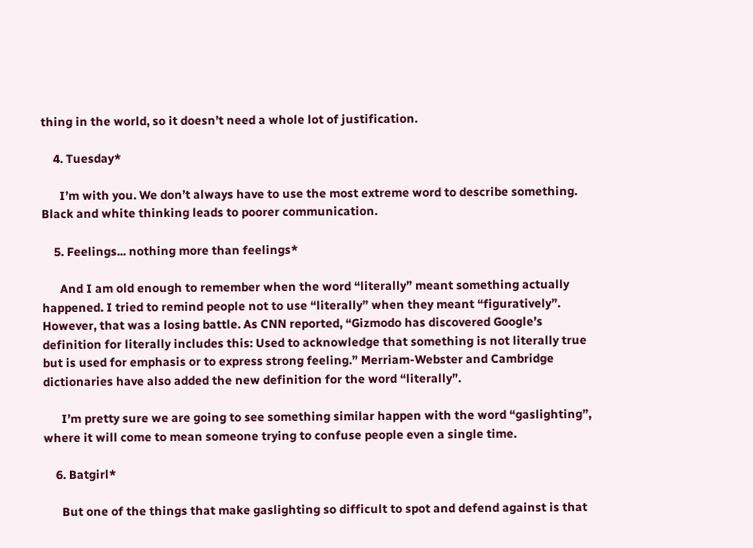thing in the world, so it doesn’t need a whole lot of justification.

    4. Tuesday*

      I’m with you. We don’t always have to use the most extreme word to describe something. Black and white thinking leads to poorer communication.

    5. Feelings... nothing more than feelings*

      And I am old enough to remember when the word “literally” meant something actually happened. I tried to remind people not to use “literally” when they meant “figuratively”. However, that was a losing battle. As CNN reported, “Gizmodo has discovered Google’s definition for literally includes this: Used to acknowledge that something is not literally true but is used for emphasis or to express strong feeling.” Merriam-Webster and Cambridge dictionaries have also added the new definition for the word “literally”.

      I’m pretty sure we are going to see something similar happen with the word “gaslighting”, where it will come to mean someone trying to confuse people even a single time.

    6. Batgirl*

      But one of the things that make gaslighting so difficult to spot and defend against is that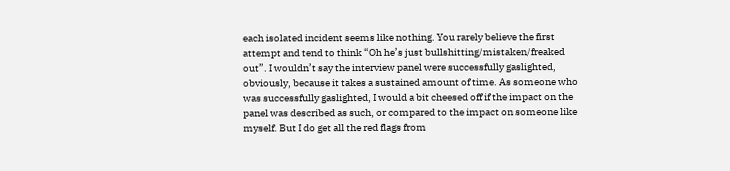each isolated incident seems like nothing. You rarely believe the first attempt and tend to think “Oh he’s just bullshitting/mistaken/freaked out”. I wouldn’t say the interview panel were successfully gaslighted, obviously, because it takes a sustained amount of time. As someone who was successfully gaslighted, I would a bit cheesed off if the impact on the panel was described as such, or compared to the impact on someone like myself. But I do get all the red flags from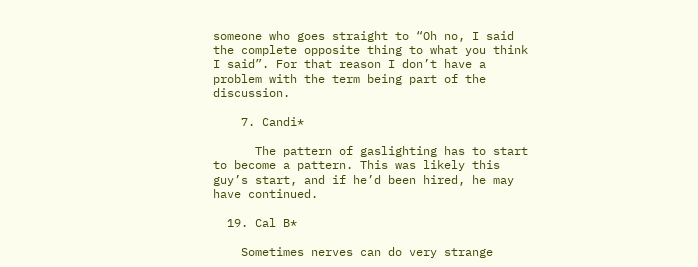someone who goes straight to “Oh no, I said the complete opposite thing to what you think I said”. For that reason I don’t have a problem with the term being part of the discussion.

    7. Candi*

      The pattern of gaslighting has to start to become a pattern. This was likely this guy’s start, and if he’d been hired, he may have continued.

  19. Cal B*

    Sometimes nerves can do very strange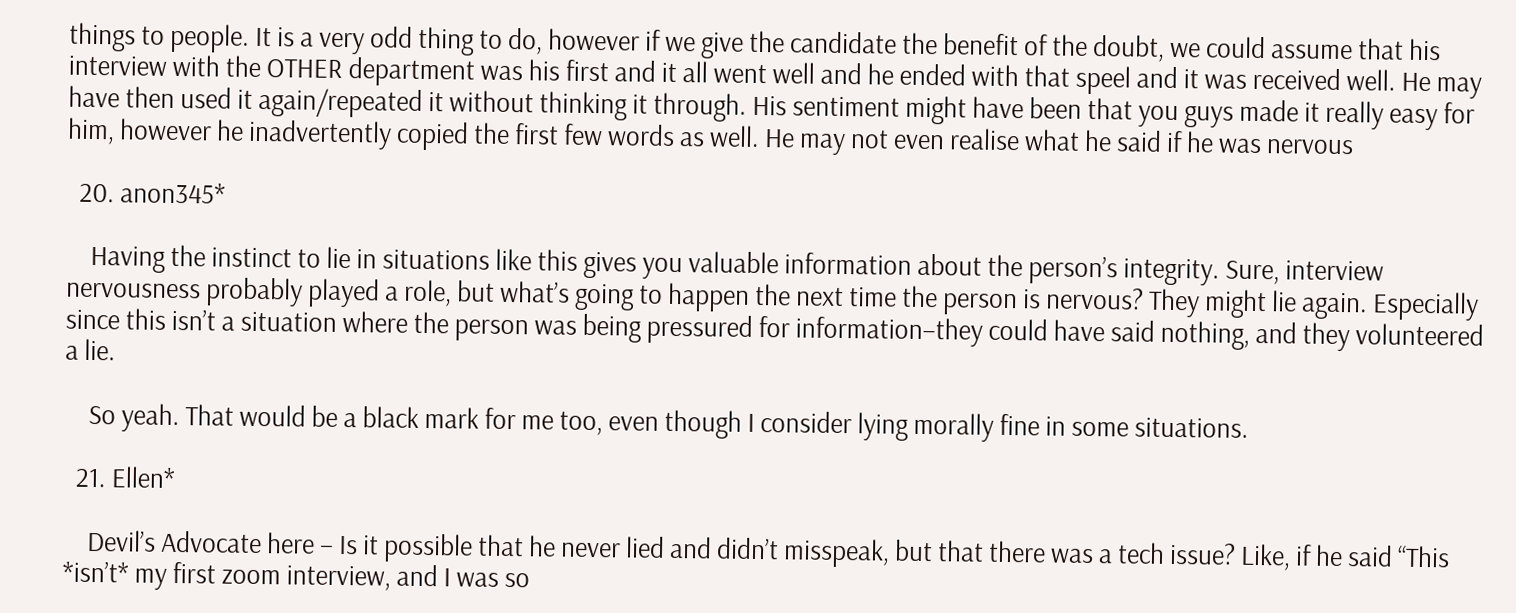things to people. It is a very odd thing to do, however if we give the candidate the benefit of the doubt, we could assume that his interview with the OTHER department was his first and it all went well and he ended with that speel and it was received well. He may have then used it again/repeated it without thinking it through. His sentiment might have been that you guys made it really easy for him, however he inadvertently copied the first few words as well. He may not even realise what he said if he was nervous

  20. anon345*

    Having the instinct to lie in situations like this gives you valuable information about the person’s integrity. Sure, interview nervousness probably played a role, but what’s going to happen the next time the person is nervous? They might lie again. Especially since this isn’t a situation where the person was being pressured for information–they could have said nothing, and they volunteered a lie.

    So yeah. That would be a black mark for me too, even though I consider lying morally fine in some situations.

  21. Ellen*

    Devil’s Advocate here – Is it possible that he never lied and didn’t misspeak, but that there was a tech issue? Like, if he said “This *isn’t* my first zoom interview, and I was so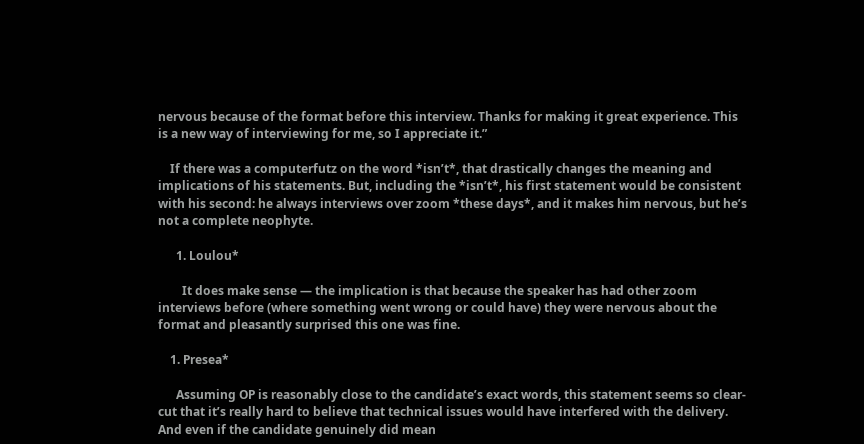nervous because of the format before this interview. Thanks for making it great experience. This is a new way of interviewing for me, so I appreciate it.”

    If there was a computerfutz on the word *isn’t*, that drastically changes the meaning and implications of his statements. But, including the *isn’t*, his first statement would be consistent with his second: he always interviews over zoom *these days*, and it makes him nervous, but he’s not a complete neophyte.

      1. Loulou*

        It does make sense — the implication is that because the speaker has had other zoom interviews before (where something went wrong or could have) they were nervous about the format and pleasantly surprised this one was fine.

    1. Presea*

      Assuming OP is reasonably close to the candidate’s exact words, this statement seems so clear-cut that it’s really hard to believe that technical issues would have interfered with the delivery. And even if the candidate genuinely did mean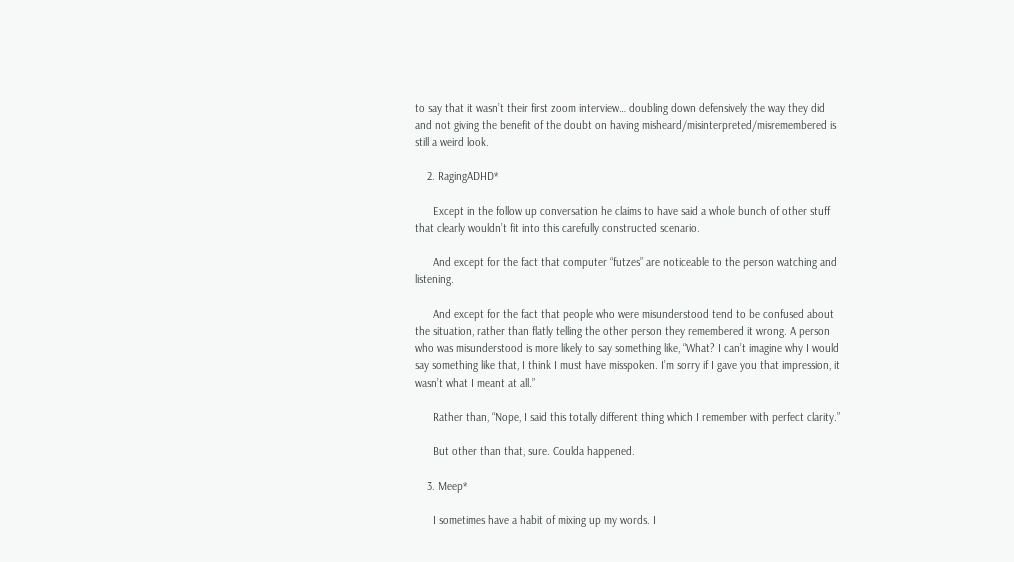to say that it wasn’t their first zoom interview… doubling down defensively the way they did and not giving the benefit of the doubt on having misheard/misinterpreted/misremembered is still a weird look.

    2. RagingADHD*

      Except in the follow up conversation he claims to have said a whole bunch of other stuff that clearly wouldn’t fit into this carefully constructed scenario.

      And except for the fact that computer “futzes” are noticeable to the person watching and listening.

      And except for the fact that people who were misunderstood tend to be confused about the situation, rather than flatly telling the other person they remembered it wrong. A person who was misunderstood is more likely to say something like, “What? I can’t imagine why I would say something like that, I think I must have misspoken. I’m sorry if I gave you that impression, it wasn’t what I meant at all.”

      Rather than, “Nope, I said this totally different thing which I remember with perfect clarity.”

      But other than that, sure. Coulda happened.

    3. Meep*

      I sometimes have a habit of mixing up my words. I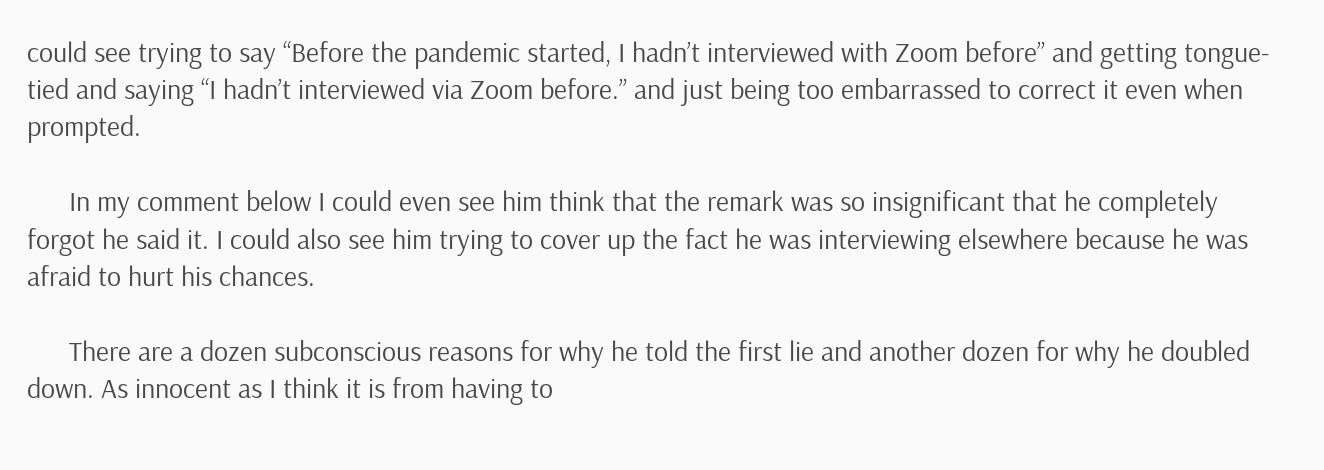could see trying to say “Before the pandemic started, I hadn’t interviewed with Zoom before” and getting tongue-tied and saying “I hadn’t interviewed via Zoom before.” and just being too embarrassed to correct it even when prompted.

      In my comment below I could even see him think that the remark was so insignificant that he completely forgot he said it. I could also see him trying to cover up the fact he was interviewing elsewhere because he was afraid to hurt his chances.

      There are a dozen subconscious reasons for why he told the first lie and another dozen for why he doubled down. As innocent as I think it is from having to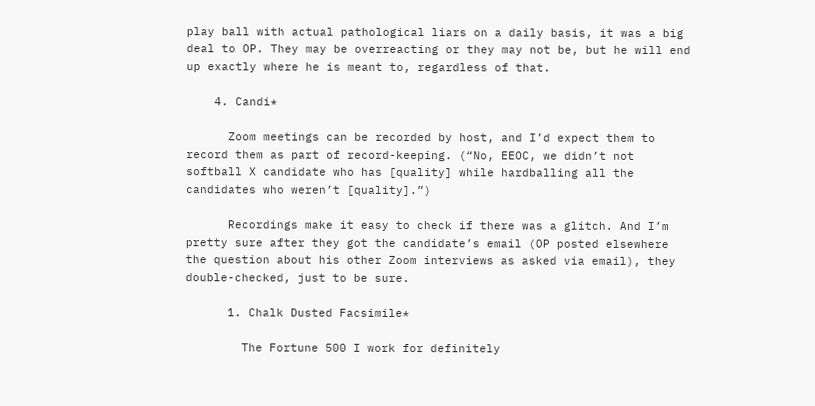play ball with actual pathological liars on a daily basis, it was a big deal to OP. They may be overreacting or they may not be, but he will end up exactly where he is meant to, regardless of that.

    4. Candi*

      Zoom meetings can be recorded by host, and I’d expect them to record them as part of record-keeping. (“No, EEOC, we didn’t not softball X candidate who has [quality] while hardballing all the candidates who weren’t [quality].”)

      Recordings make it easy to check if there was a glitch. And I’m pretty sure after they got the candidate’s email (OP posted elsewhere the question about his other Zoom interviews as asked via email), they double-checked, just to be sure.

      1. Chalk Dusted Facsimile*

        The Fortune 500 I work for definitely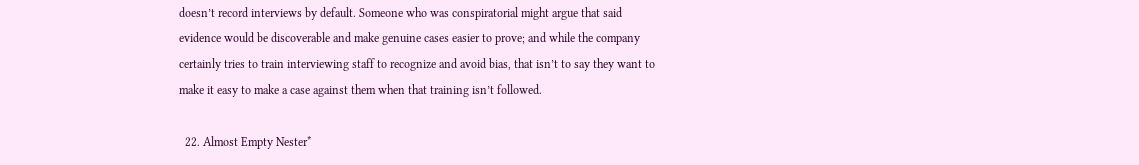doesn’t record interviews by default. Someone who was conspiratorial might argue that said evidence would be discoverable and make genuine cases easier to prove; and while the company certainly tries to train interviewing staff to recognize and avoid bias, that isn’t to say they want to make it easy to make a case against them when that training isn’t followed.

  22. Almost Empty Nester*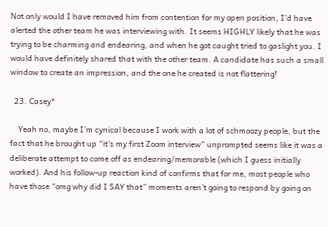Not only would I have removed him from contention for my open position, I’d have alerted the other team he was interviewing with. It seems HIGHLY likely that he was trying to be charming and endearing, and when he got caught tried to gaslight you. I would have definitely shared that with the other team. A candidate has such a small window to create an impression, and the one he created is not flattering!

  23. Casey*

    Yeah no, maybe I’m cynical because I work with a lot of schmoozy people, but the fact that he brought up “it’s my first Zoom interview” unprompted seems like it was a deliberate attempt to come off as endearing/memorable (which I guess initially worked). And his follow-up reaction kind of confirms that for me, most people who have those “omg why did I SAY that” moments aren’t going to respond by going on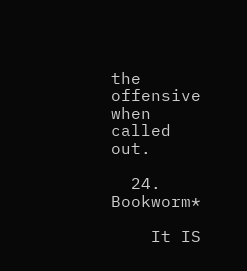the offensive when called out.

  24. Bookworm*

    It IS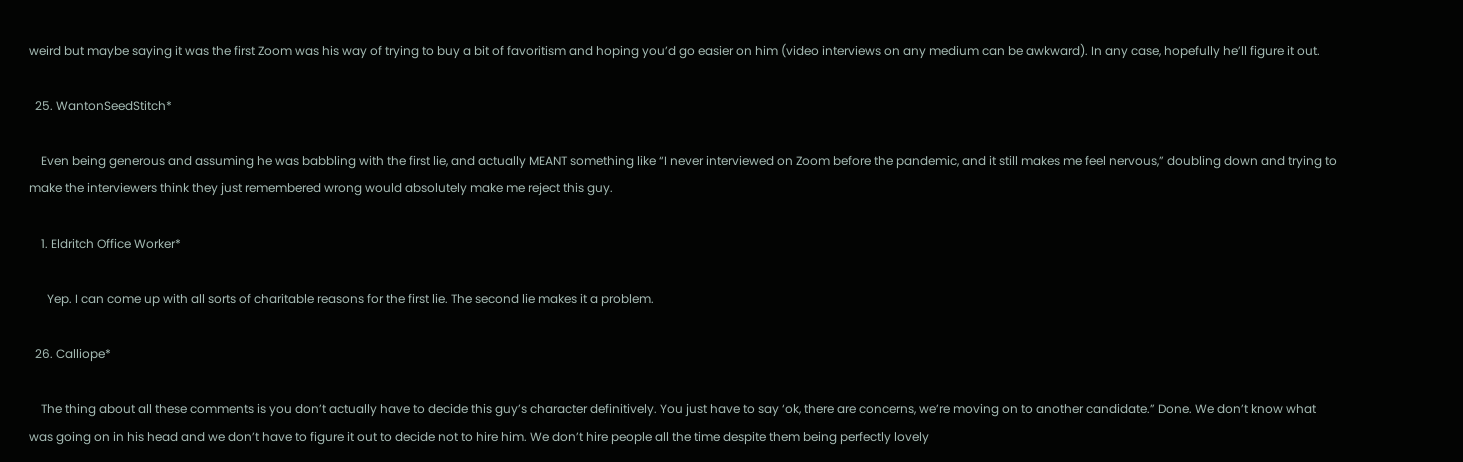weird but maybe saying it was the first Zoom was his way of trying to buy a bit of favoritism and hoping you’d go easier on him (video interviews on any medium can be awkward). In any case, hopefully he’ll figure it out.

  25. WantonSeedStitch*

    Even being generous and assuming he was babbling with the first lie, and actually MEANT something like “I never interviewed on Zoom before the pandemic, and it still makes me feel nervous,” doubling down and trying to make the interviewers think they just remembered wrong would absolutely make me reject this guy.

    1. Eldritch Office Worker*

      Yep. I can come up with all sorts of charitable reasons for the first lie. The second lie makes it a problem.

  26. Calliope*

    The thing about all these comments is you don’t actually have to decide this guy’s character definitively. You just have to say ‘ok, there are concerns, we’re moving on to another candidate.” Done. We don’t know what was going on in his head and we don’t have to figure it out to decide not to hire him. We don’t hire people all the time despite them being perfectly lovely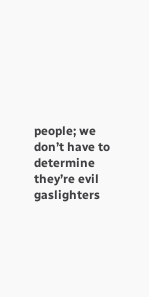people; we don’t have to determine they’re evil gaslighters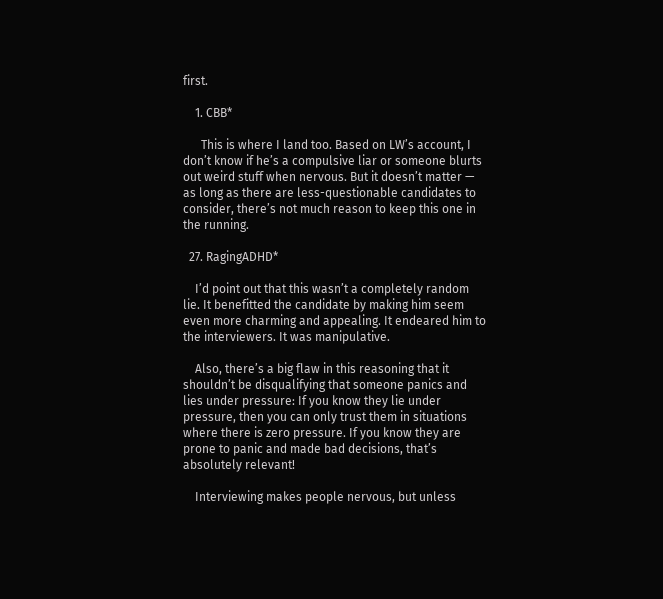first.

    1. CBB*

      This is where I land too. Based on LW’s account, I don’t know if he’s a compulsive liar or someone blurts out weird stuff when nervous. But it doesn’t matter — as long as there are less-questionable candidates to consider, there’s not much reason to keep this one in the running.

  27. RagingADHD*

    I’d point out that this wasn’t a completely random lie. It benefitted the candidate by making him seem even more charming and appealing. It endeared him to the interviewers. It was manipulative.

    Also, there’s a big flaw in this reasoning that it shouldn’t be disqualifying that someone panics and lies under pressure: If you know they lie under pressure, then you can only trust them in situations where there is zero pressure. If you know they are prone to panic and made bad decisions, that’s absolutely relevant!

    Interviewing makes people nervous, but unless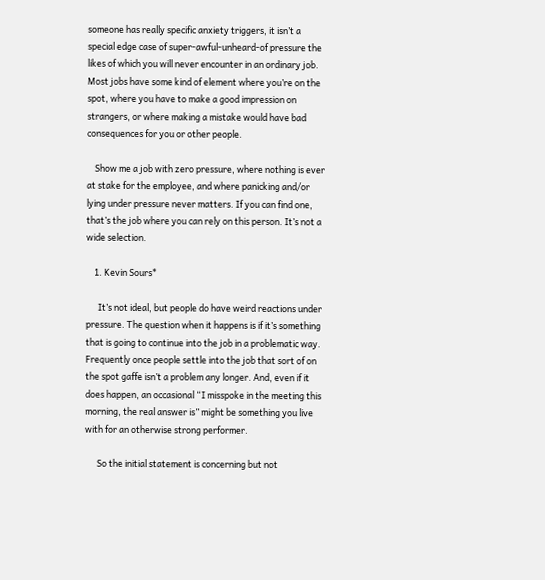someone has really specific anxiety triggers, it isn’t a special edge case of super-awful-unheard-of pressure the likes of which you will never encounter in an ordinary job. Most jobs have some kind of element where you’re on the spot, where you have to make a good impression on strangers, or where making a mistake would have bad consequences for you or other people.

    Show me a job with zero pressure, where nothing is ever at stake for the employee, and where panicking and/or lying under pressure never matters. If you can find one, that’s the job where you can rely on this person. It’s not a wide selection.

    1. Kevin Sours*

      It’s not ideal, but people do have weird reactions under pressure. The question when it happens is if it’s something that is going to continue into the job in a problematic way. Frequently once people settle into the job that sort of on the spot gaffe isn’t a problem any longer. And, even if it does happen, an occasional “I misspoke in the meeting this morning, the real answer is” might be something you live with for an otherwise strong performer.

      So the initial statement is concerning but not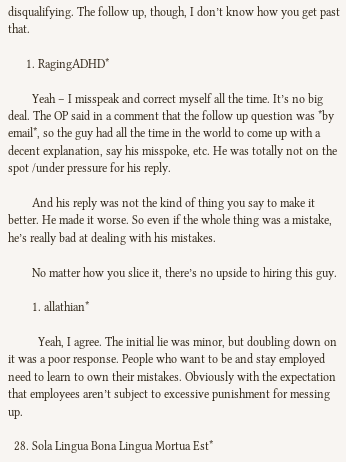disqualifying. The follow up, though, I don’t know how you get past that.

      1. RagingADHD*

        Yeah – I misspeak and correct myself all the time. It’s no big deal. The OP said in a comment that the follow up question was *by email*, so the guy had all the time in the world to come up with a decent explanation, say his misspoke, etc. He was totally not on the spot /under pressure for his reply.

        And his reply was not the kind of thing you say to make it better. He made it worse. So even if the whole thing was a mistake, he’s really bad at dealing with his mistakes.

        No matter how you slice it, there’s no upside to hiring this guy.

        1. allathian*

          Yeah, I agree. The initial lie was minor, but doubling down on it was a poor response. People who want to be and stay employed need to learn to own their mistakes. Obviously with the expectation that employees aren’t subject to excessive punishment for messing up.

  28. Sola Lingua Bona Lingua Mortua Est*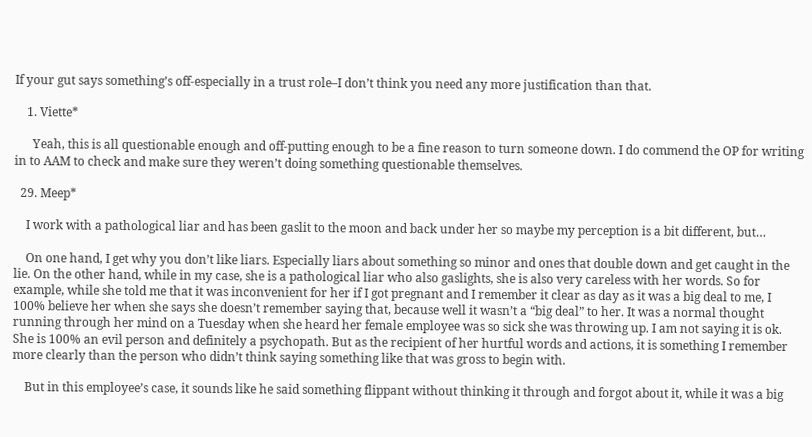If your gut says something’s off-especially in a trust role–I don’t think you need any more justification than that.

    1. Viette*

      Yeah, this is all questionable enough and off-putting enough to be a fine reason to turn someone down. I do commend the OP for writing in to AAM to check and make sure they weren’t doing something questionable themselves.

  29. Meep*

    I work with a pathological liar and has been gaslit to the moon and back under her so maybe my perception is a bit different, but…

    On one hand, I get why you don’t like liars. Especially liars about something so minor and ones that double down and get caught in the lie. On the other hand, while in my case, she is a pathological liar who also gaslights, she is also very careless with her words. So for example, while she told me that it was inconvenient for her if I got pregnant and I remember it clear as day as it was a big deal to me, I 100% believe her when she says she doesn’t remember saying that, because well it wasn’t a “big deal” to her. It was a normal thought running through her mind on a Tuesday when she heard her female employee was so sick she was throwing up. I am not saying it is ok. She is 100% an evil person and definitely a psychopath. But as the recipient of her hurtful words and actions, it is something I remember more clearly than the person who didn’t think saying something like that was gross to begin with.

    But in this employee’s case, it sounds like he said something flippant without thinking it through and forgot about it, while it was a big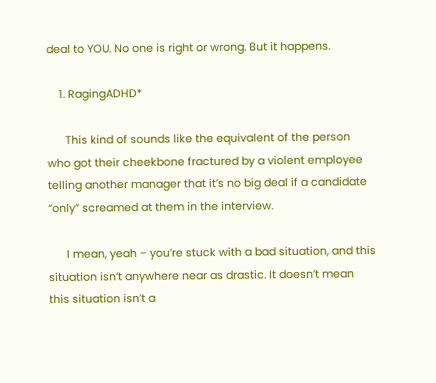deal to YOU. No one is right or wrong. But it happens.

    1. RagingADHD*

      This kind of sounds like the equivalent of the person who got their cheekbone fractured by a violent employee telling another manager that it’s no big deal if a candidate “only” screamed at them in the interview.

      I mean, yeah – you’re stuck with a bad situation, and this situation isn’t anywhere near as drastic. It doesn’t mean this situation isn’t a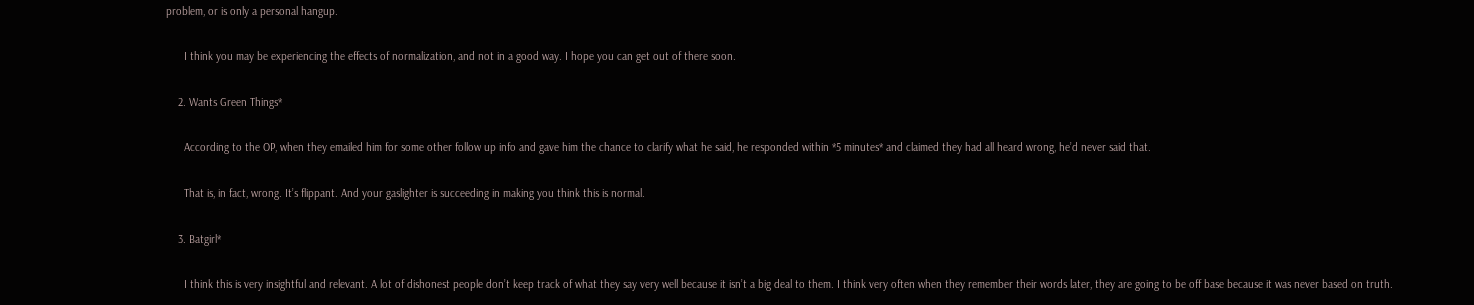problem, or is only a personal hangup.

      I think you may be experiencing the effects of normalization, and not in a good way. I hope you can get out of there soon.

    2. Wants Green Things*

      According to the OP, when they emailed him for some other follow up info and gave him the chance to clarify what he said, he responded within *5 minutes* and claimed they had all heard wrong, he’d never said that.

      That is, in fact, wrong. It’s flippant. And your gaslighter is succeeding in making you think this is normal.

    3. Batgirl*

      I think this is very insightful and relevant. A lot of dishonest people don’t keep track of what they say very well because it isn’t a big deal to them. I think very often when they remember their words later, they are going to be off base because it was never based on truth.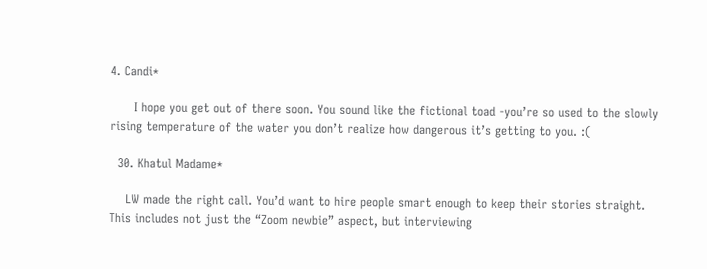4. Candi*

      I hope you get out of there soon. You sound like the fictional toad -you’re so used to the slowly rising temperature of the water you don’t realize how dangerous it’s getting to you. :(

  30. Khatul Madame*

    LW made the right call. You’d want to hire people smart enough to keep their stories straight. This includes not just the “Zoom newbie” aspect, but interviewing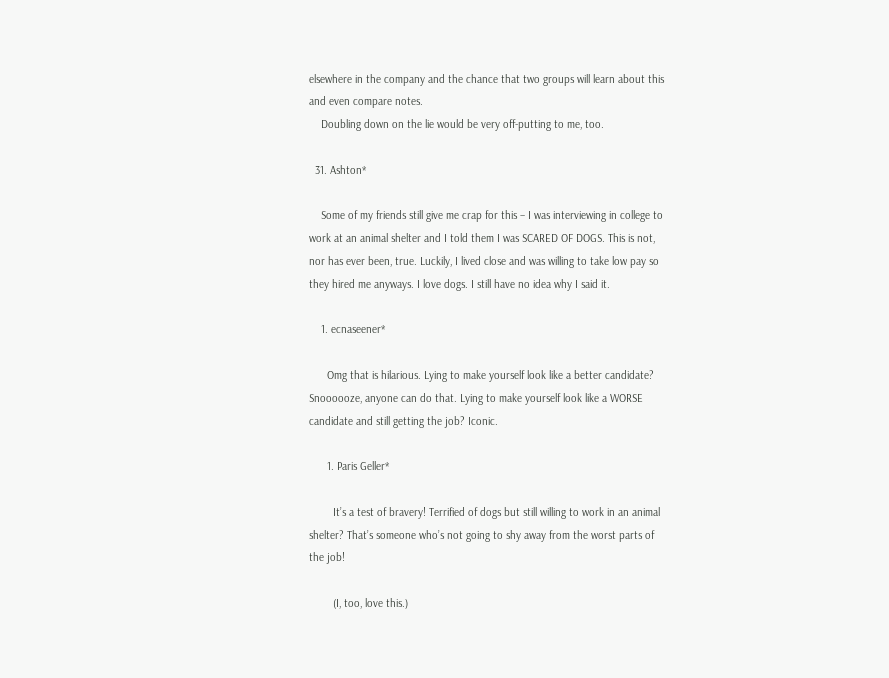elsewhere in the company and the chance that two groups will learn about this and even compare notes.
    Doubling down on the lie would be very off-putting to me, too.

  31. Ashton*

    Some of my friends still give me crap for this – I was interviewing in college to work at an animal shelter and I told them I was SCARED OF DOGS. This is not, nor has ever been, true. Luckily, I lived close and was willing to take low pay so they hired me anyways. I love dogs. I still have no idea why I said it.

    1. ecnaseener*

      Omg that is hilarious. Lying to make yourself look like a better candidate? Snoooooze, anyone can do that. Lying to make yourself look like a WORSE candidate and still getting the job? Iconic.

      1. Paris Geller*

        It’s a test of bravery! Terrified of dogs but still willing to work in an animal shelter? That’s someone who’s not going to shy away from the worst parts of the job!

        (I, too, love this.)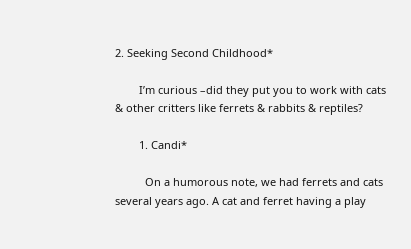2. Seeking Second Childhood*

        I’m curious –did they put you to work with cats & other critters like ferrets & rabbits & reptiles?

        1. Candi*

          On a humorous note, we had ferrets and cats several years ago. A cat and ferret having a play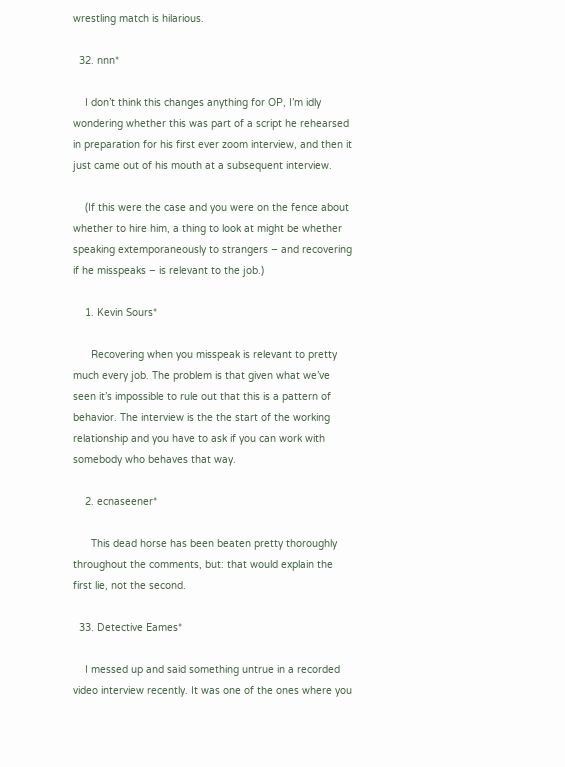wrestling match is hilarious.

  32. nnn*

    I don’t think this changes anything for OP, I’m idly wondering whether this was part of a script he rehearsed in preparation for his first ever zoom interview, and then it just came out of his mouth at a subsequent interview.

    (If this were the case and you were on the fence about whether to hire him, a thing to look at might be whether speaking extemporaneously to strangers – and recovering if he misspeaks – is relevant to the job.)

    1. Kevin Sours*

      Recovering when you misspeak is relevant to pretty much every job. The problem is that given what we’ve seen it’s impossible to rule out that this is a pattern of behavior. The interview is the the start of the working relationship and you have to ask if you can work with somebody who behaves that way.

    2. ecnaseener*

      This dead horse has been beaten pretty thoroughly throughout the comments, but: that would explain the first lie, not the second.

  33. Detective Eames*

    I messed up and said something untrue in a recorded video interview recently. It was one of the ones where you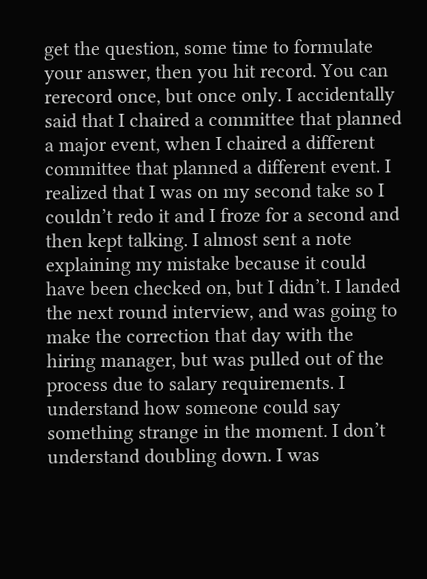get the question, some time to formulate your answer, then you hit record. You can rerecord once, but once only. I accidentally said that I chaired a committee that planned a major event, when I chaired a different committee that planned a different event. I realized that I was on my second take so I couldn’t redo it and I froze for a second and then kept talking. I almost sent a note explaining my mistake because it could have been checked on, but I didn’t. I landed the next round interview, and was going to make the correction that day with the hiring manager, but was pulled out of the process due to salary requirements. I understand how someone could say something strange in the moment. I don’t understand doubling down. I was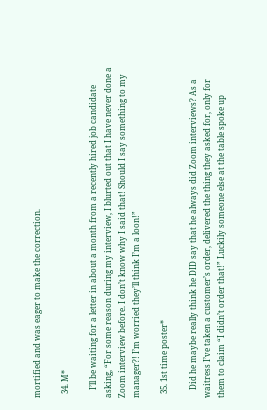mortified and was eager to make the correction.

  34. M*

    I’ll be waiting for a letter in about a month from a recently hired job candidate asking, “For some reason during my interview, I blurted out that I have never done a Zoom interview before. I don’t know why I said that! Should I say something to my manager?! I’m worried they’ll think I’m a loon!”

  35. 1st time poster*

    Did he maybe really think he DID say that he always did Zoom interviews? As a waitress I’ve taken a customer’s order, delivered the thing they asked for, only for them to claim “I didn’t order that!” Luckily someone else at the table spoke up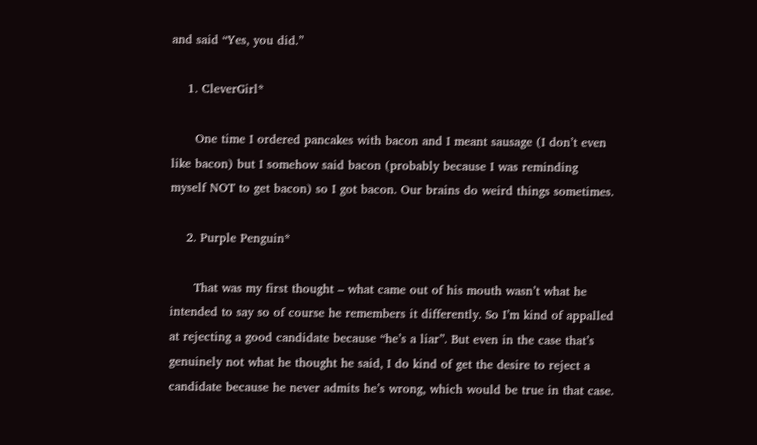and said “Yes, you did.”

    1. CleverGirl*

      One time I ordered pancakes with bacon and I meant sausage (I don’t even like bacon) but I somehow said bacon (probably because I was reminding myself NOT to get bacon) so I got bacon. Our brains do weird things sometimes.

    2. Purple Penguin*

      That was my first thought – what came out of his mouth wasn’t what he intended to say so of course he remembers it differently. So I’m kind of appalled at rejecting a good candidate because “he’s a liar”. But even in the case that’s genuinely not what he thought he said, I do kind of get the desire to reject a candidate because he never admits he’s wrong, which would be true in that case.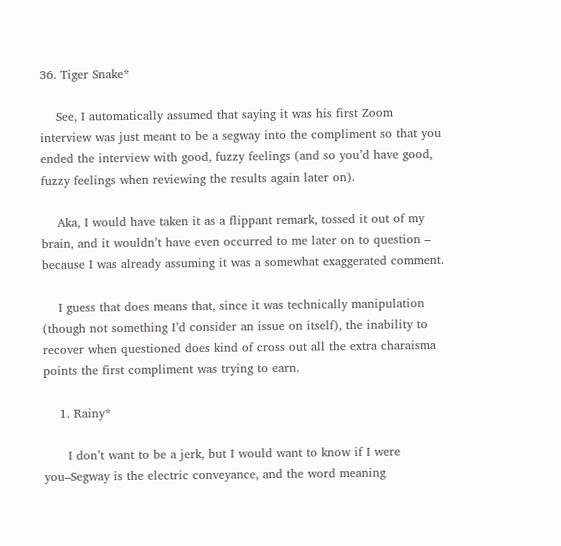36. Tiger Snake*

    See, I automatically assumed that saying it was his first Zoom interview was just meant to be a segway into the compliment so that you ended the interview with good, fuzzy feelings (and so you’d have good, fuzzy feelings when reviewing the results again later on).

    Aka, I would have taken it as a flippant remark, tossed it out of my brain, and it wouldn’t have even occurred to me later on to question – because I was already assuming it was a somewhat exaggerated comment.

    I guess that does means that, since it was technically manipulation (though not something I’d consider an issue on itself), the inability to recover when questioned does kind of cross out all the extra charaisma points the first compliment was trying to earn.

    1. Rainy*

      I don’t want to be a jerk, but I would want to know if I were you–Segway is the electric conveyance, and the word meaning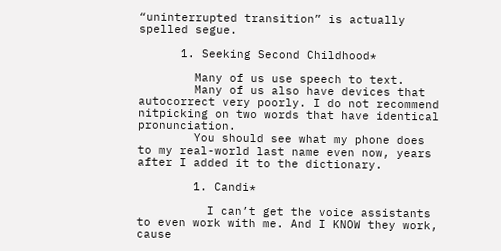“uninterrupted transition” is actually spelled segue.

      1. Seeking Second Childhood*

        Many of us use speech to text.
        Many of us also have devices that autocorrect very poorly. I do not recommend nitpicking on two words that have identical pronunciation.
        You should see what my phone does to my real-world last name even now, years after I added it to the dictionary.

        1. Candi*

          I can’t get the voice assistants to even work with me. And I KNOW they work, cause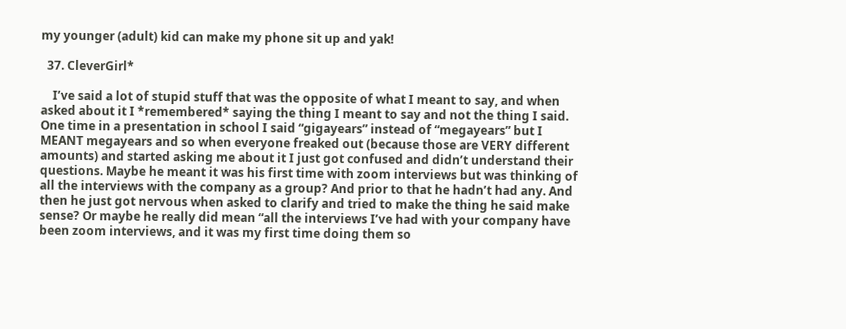my younger (adult) kid can make my phone sit up and yak!

  37. CleverGirl*

    I’ve said a lot of stupid stuff that was the opposite of what I meant to say, and when asked about it I *remembered* saying the thing I meant to say and not the thing I said. One time in a presentation in school I said “gigayears” instead of “megayears” but I MEANT megayears and so when everyone freaked out (because those are VERY different amounts) and started asking me about it I just got confused and didn’t understand their questions. Maybe he meant it was his first time with zoom interviews but was thinking of all the interviews with the company as a group? And prior to that he hadn’t had any. And then he just got nervous when asked to clarify and tried to make the thing he said make sense? Or maybe he really did mean “all the interviews I’ve had with your company have been zoom interviews, and it was my first time doing them so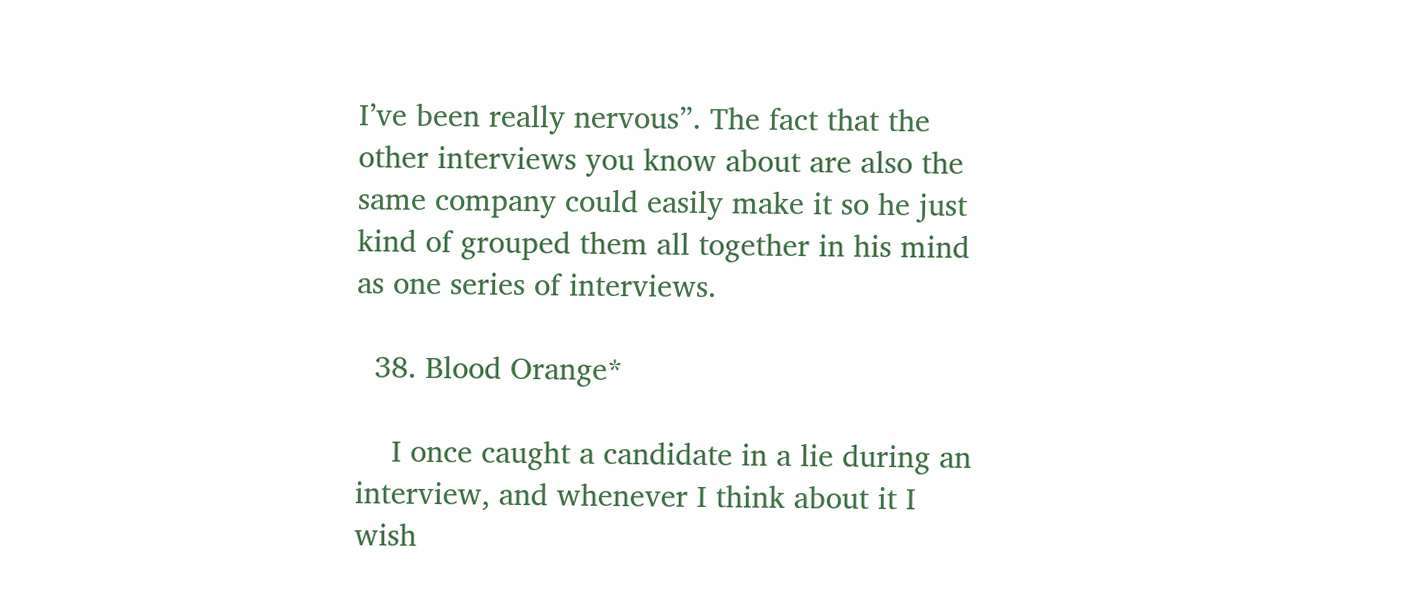I’ve been really nervous”. The fact that the other interviews you know about are also the same company could easily make it so he just kind of grouped them all together in his mind as one series of interviews.

  38. Blood Orange*

    I once caught a candidate in a lie during an interview, and whenever I think about it I wish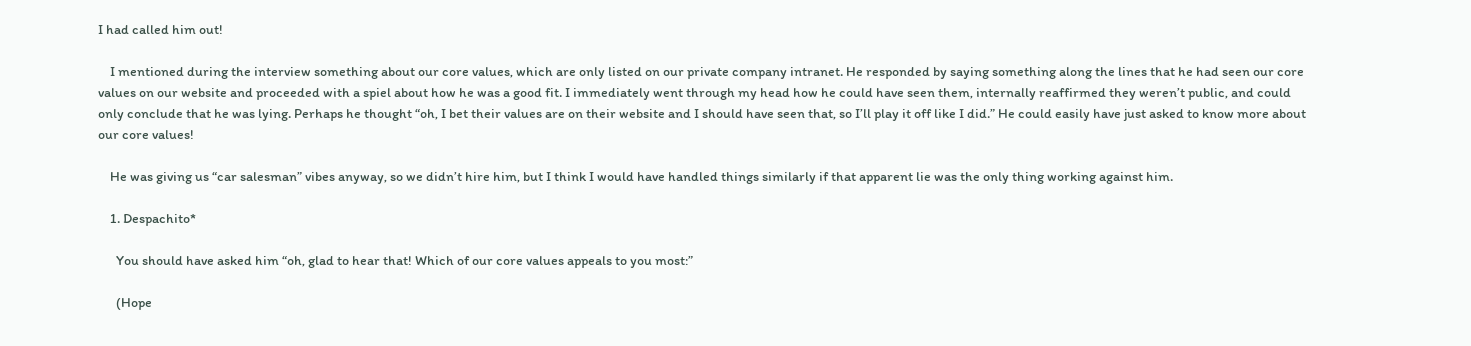I had called him out!

    I mentioned during the interview something about our core values, which are only listed on our private company intranet. He responded by saying something along the lines that he had seen our core values on our website and proceeded with a spiel about how he was a good fit. I immediately went through my head how he could have seen them, internally reaffirmed they weren’t public, and could only conclude that he was lying. Perhaps he thought “oh, I bet their values are on their website and I should have seen that, so I’ll play it off like I did.” He could easily have just asked to know more about our core values!

    He was giving us “car salesman” vibes anyway, so we didn’t hire him, but I think I would have handled things similarly if that apparent lie was the only thing working against him.

    1. Despachito*

      You should have asked him “oh, glad to hear that! Which of our core values appeals to you most:”

      (Hope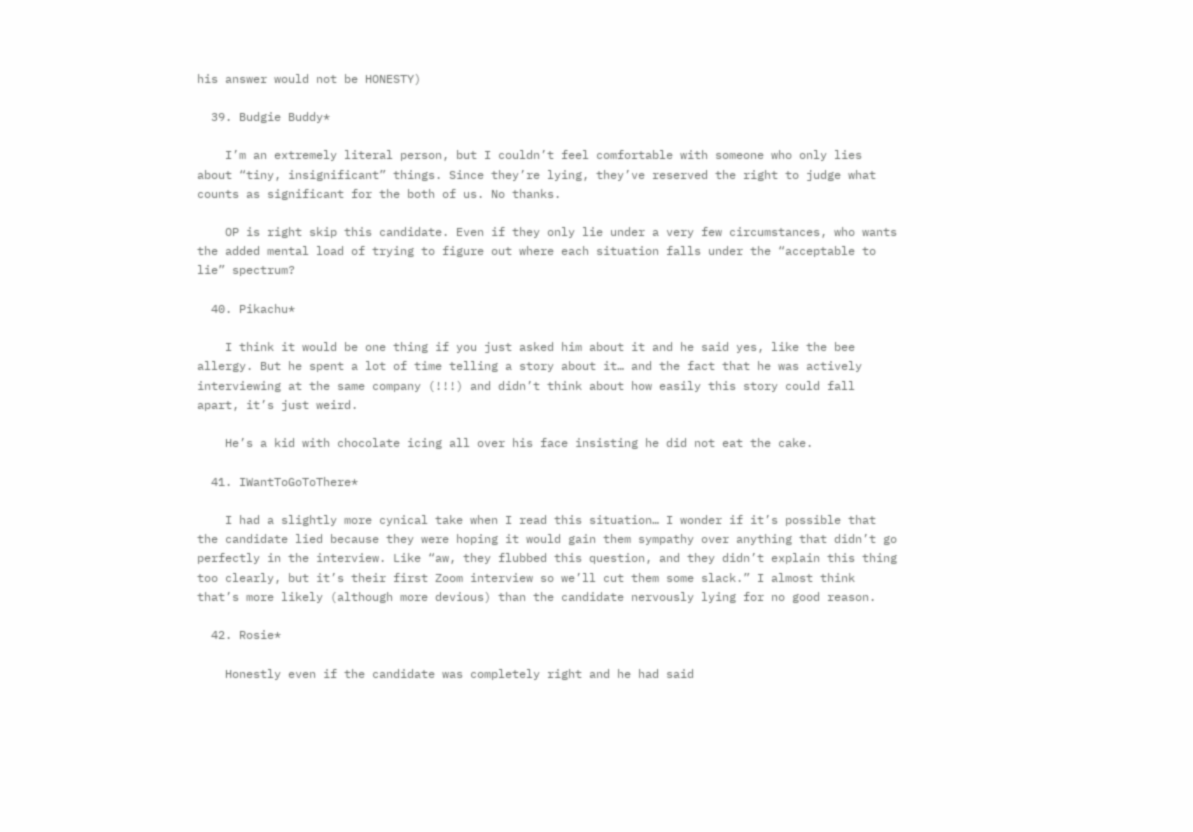his answer would not be HONESTY)

  39. Budgie Buddy*

    I’m an extremely literal person, but I couldn’t feel comfortable with someone who only lies about “tiny, insignificant” things. Since they’re lying, they’ve reserved the right to judge what counts as significant for the both of us. No thanks.

    OP is right skip this candidate. Even if they only lie under a very few circumstances, who wants the added mental load of trying to figure out where each situation falls under the “acceptable to lie” spectrum?

  40. Pikachu*

    I think it would be one thing if you just asked him about it and he said yes, like the bee allergy. But he spent a lot of time telling a story about it… and the fact that he was actively interviewing at the same company (!!!) and didn’t think about how easily this story could fall apart, it’s just weird.

    He’s a kid with chocolate icing all over his face insisting he did not eat the cake.

  41. IWantToGoToThere*

    I had a slightly more cynical take when I read this situation… I wonder if it’s possible that the candidate lied because they were hoping it would gain them sympathy over anything that didn’t go perfectly in the interview. Like “aw, they flubbed this question, and they didn’t explain this thing too clearly, but it’s their first Zoom interview so we’ll cut them some slack.” I almost think that’s more likely (although more devious) than the candidate nervously lying for no good reason.

  42. Rosie*

    Honestly even if the candidate was completely right and he had said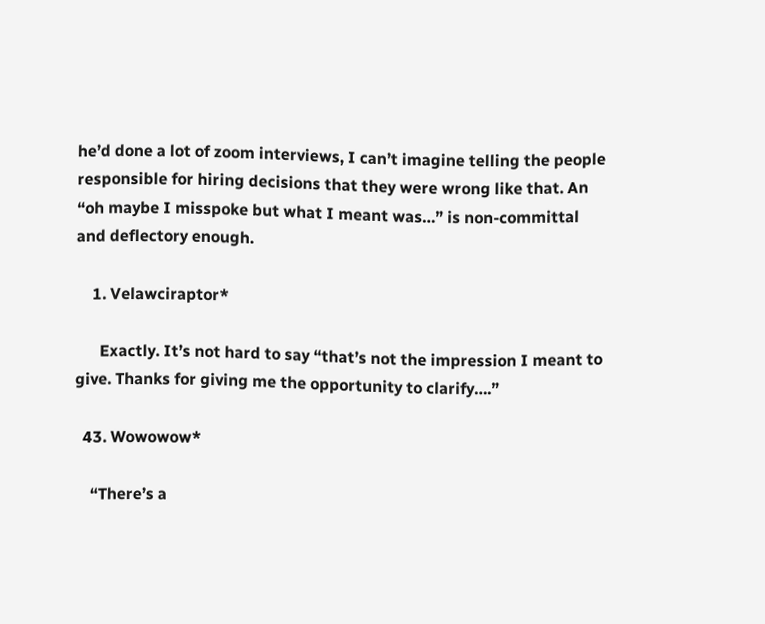he’d done a lot of zoom interviews, I can’t imagine telling the people responsible for hiring decisions that they were wrong like that. An “oh maybe I misspoke but what I meant was…” is non-committal and deflectory enough.

    1. Velawciraptor*

      Exactly. It’s not hard to say “that’s not the impression I meant to give. Thanks for giving me the opportunity to clarify….”

  43. Wowowow*

    “There’s a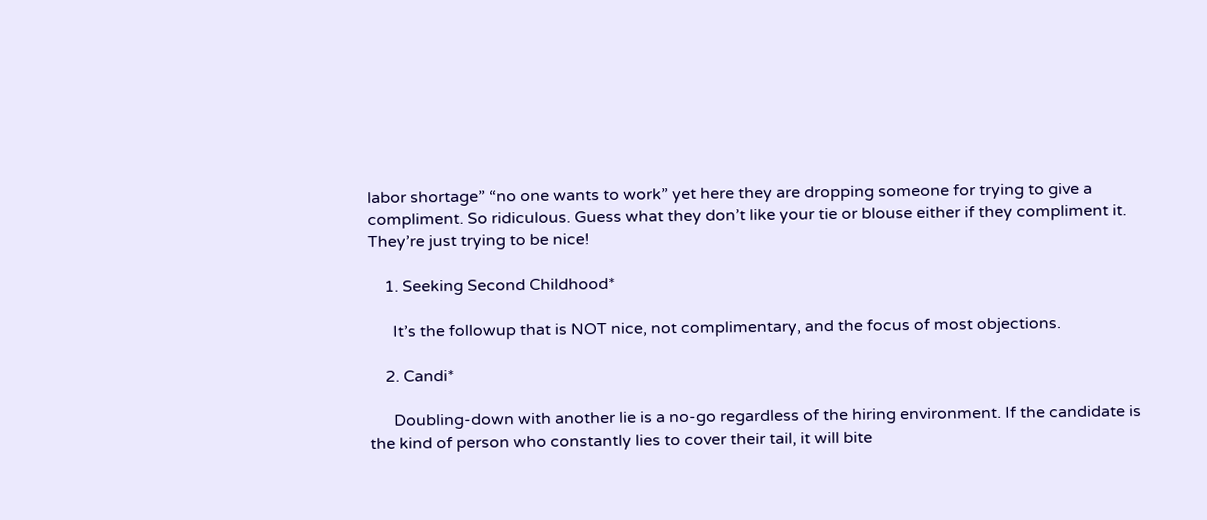labor shortage” “no one wants to work” yet here they are dropping someone for trying to give a compliment. So ridiculous. Guess what they don’t like your tie or blouse either if they compliment it. They’re just trying to be nice!

    1. Seeking Second Childhood*

      It’s the followup that is NOT nice, not complimentary, and the focus of most objections.

    2. Candi*

      Doubling-down with another lie is a no-go regardless of the hiring environment. If the candidate is the kind of person who constantly lies to cover their tail, it will bite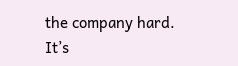the company hard. It’s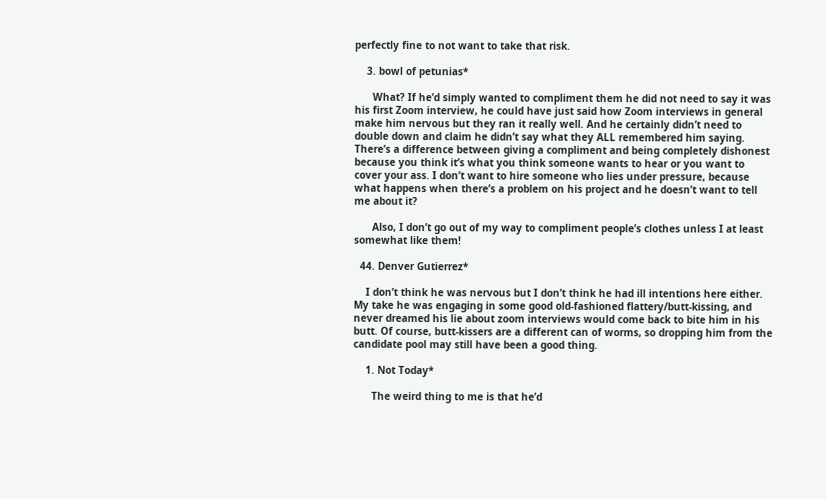perfectly fine to not want to take that risk.

    3. bowl of petunias*

      What? If he’d simply wanted to compliment them he did not need to say it was his first Zoom interview, he could have just said how Zoom interviews in general make him nervous but they ran it really well. And he certainly didn’t need to double down and claim he didn’t say what they ALL remembered him saying. There’s a difference between giving a compliment and being completely dishonest because you think it’s what you think someone wants to hear or you want to cover your ass. I don’t want to hire someone who lies under pressure, because what happens when there’s a problem on his project and he doesn’t want to tell me about it?

      Also, I don’t go out of my way to compliment people’s clothes unless I at least somewhat like them!

  44. Denver Gutierrez*

    I don’t think he was nervous but I don’t think he had ill intentions here either. My take he was engaging in some good old-fashioned flattery/butt-kissing, and never dreamed his lie about zoom interviews would come back to bite him in his butt. Of course, butt-kissers are a different can of worms, so dropping him from the candidate pool may still have been a good thing.

    1. Not Today*

      The weird thing to me is that he’d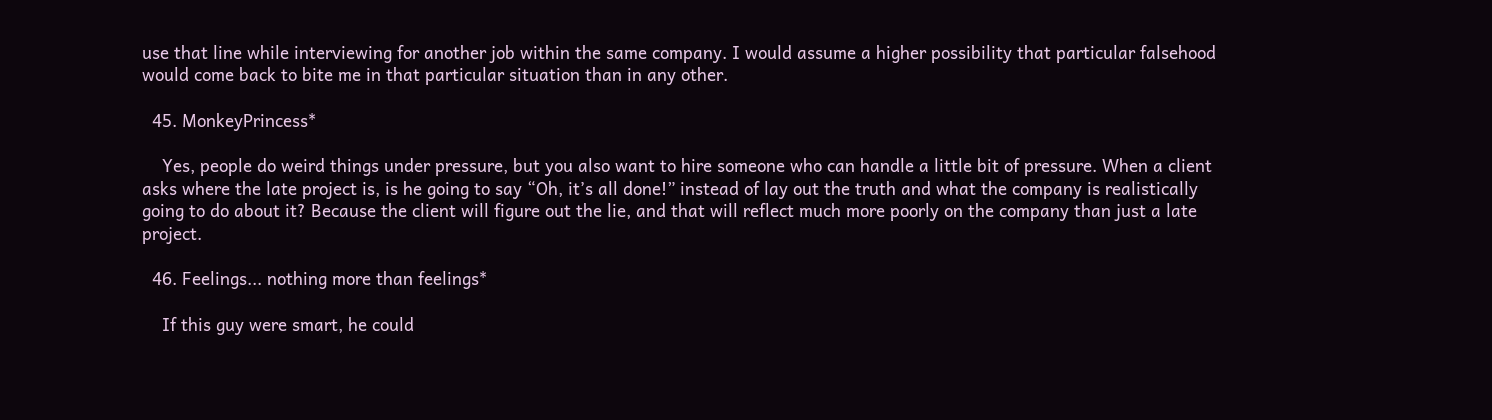use that line while interviewing for another job within the same company. I would assume a higher possibility that particular falsehood would come back to bite me in that particular situation than in any other.

  45. MonkeyPrincess*

    Yes, people do weird things under pressure, but you also want to hire someone who can handle a little bit of pressure. When a client asks where the late project is, is he going to say “Oh, it’s all done!” instead of lay out the truth and what the company is realistically going to do about it? Because the client will figure out the lie, and that will reflect much more poorly on the company than just a late project.

  46. Feelings... nothing more than feelings*

    If this guy were smart, he could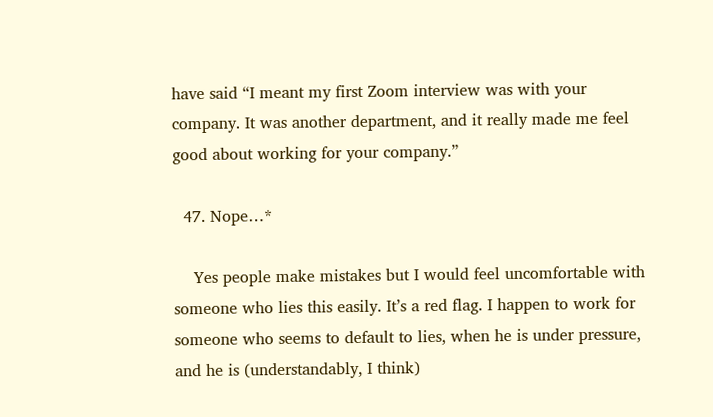have said “I meant my first Zoom interview was with your company. It was another department, and it really made me feel good about working for your company.”

  47. Nope…*

    Yes people make mistakes but I would feel uncomfortable with someone who lies this easily. It’s a red flag. I happen to work for someone who seems to default to lies, when he is under pressure, and he is (understandably, I think)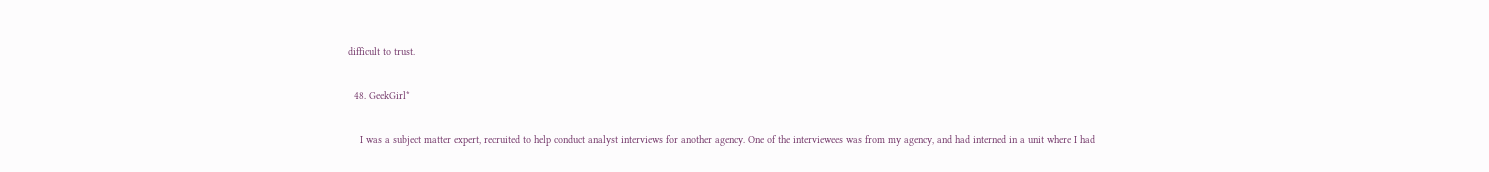difficult to trust.

  48. GeekGirl*

    I was a subject matter expert, recruited to help conduct analyst interviews for another agency. One of the interviewees was from my agency, and had interned in a unit where I had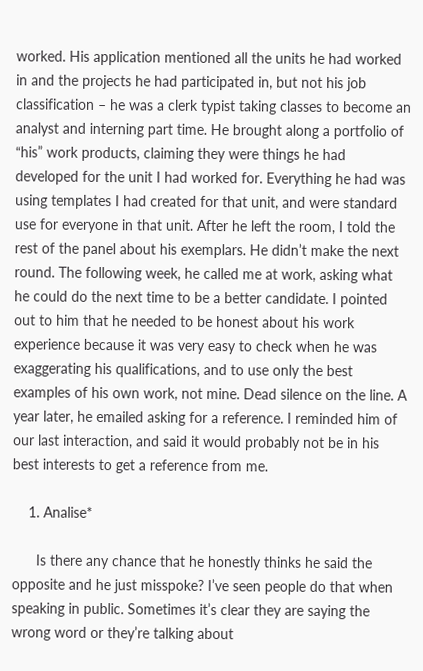worked. His application mentioned all the units he had worked in and the projects he had participated in, but not his job classification – he was a clerk typist taking classes to become an analyst and interning part time. He brought along a portfolio of “his” work products, claiming they were things he had developed for the unit I had worked for. Everything he had was using templates I had created for that unit, and were standard use for everyone in that unit. After he left the room, I told the rest of the panel about his exemplars. He didn’t make the next round. The following week, he called me at work, asking what he could do the next time to be a better candidate. I pointed out to him that he needed to be honest about his work experience because it was very easy to check when he was exaggerating his qualifications, and to use only the best examples of his own work, not mine. Dead silence on the line. A year later, he emailed asking for a reference. I reminded him of our last interaction, and said it would probably not be in his best interests to get a reference from me.

    1. Analise*

      Is there any chance that he honestly thinks he said the opposite and he just misspoke? I’ve seen people do that when speaking in public. Sometimes it’s clear they are saying the wrong word or they’re talking about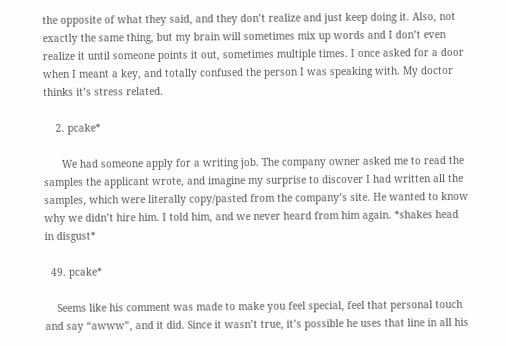the opposite of what they said, and they don’t realize and just keep doing it. Also, not exactly the same thing, but my brain will sometimes mix up words and I don’t even realize it until someone points it out, sometimes multiple times. I once asked for a door when I meant a key, and totally confused the person I was speaking with. My doctor thinks it’s stress related.

    2. pcake*

      We had someone apply for a writing job. The company owner asked me to read the samples the applicant wrote, and imagine my surprise to discover I had written all the samples, which were literally copy/pasted from the company’s site. He wanted to know why we didn’t hire him. I told him, and we never heard from him again. *shakes head in disgust*

  49. pcake*

    Seems like his comment was made to make you feel special, feel that personal touch and say “awww”, and it did. Since it wasn’t true, it’s possible he uses that line in all his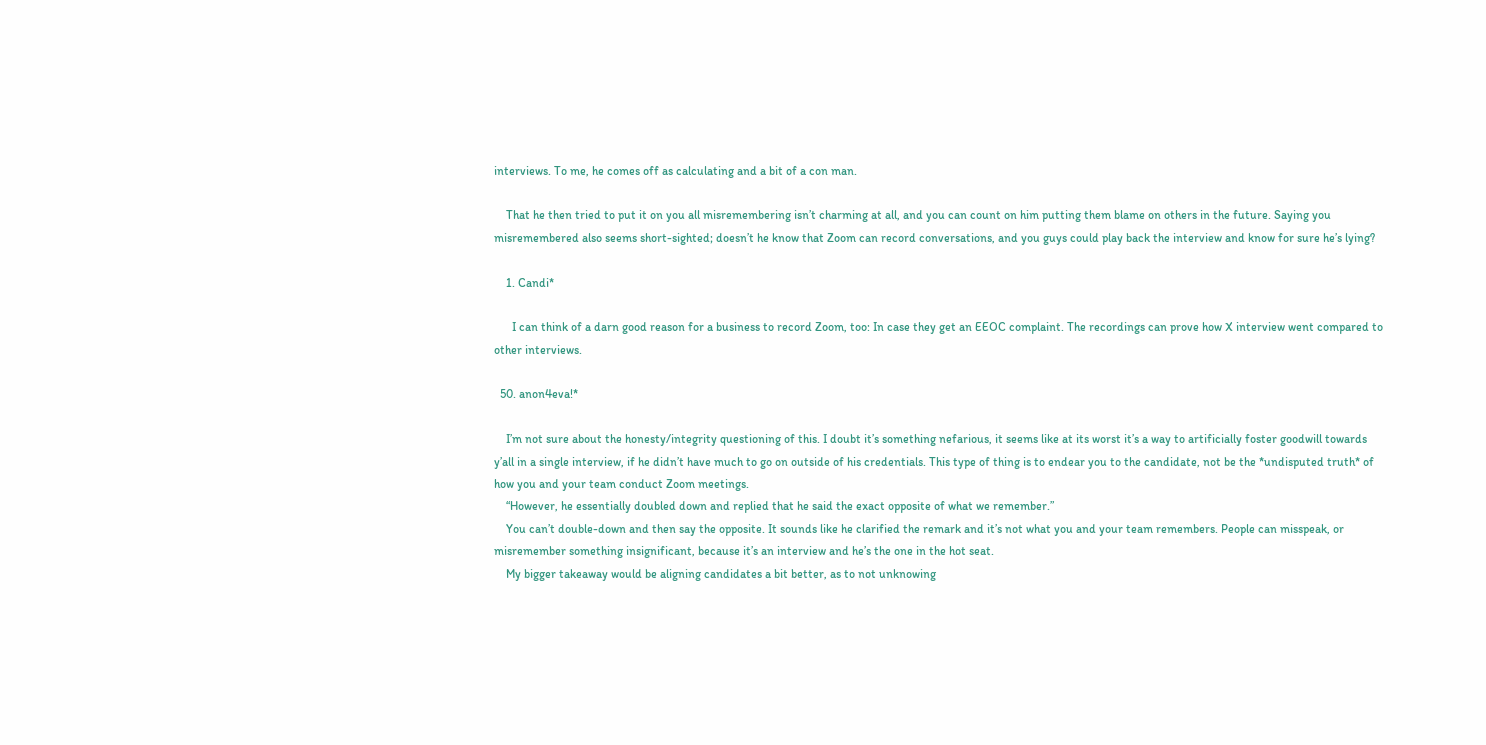interviews. To me, he comes off as calculating and a bit of a con man.

    That he then tried to put it on you all misremembering isn’t charming at all, and you can count on him putting them blame on others in the future. Saying you misremembered also seems short-sighted; doesn’t he know that Zoom can record conversations, and you guys could play back the interview and know for sure he’s lying?

    1. Candi*

      I can think of a darn good reason for a business to record Zoom, too: In case they get an EEOC complaint. The recordings can prove how X interview went compared to other interviews.

  50. anon4eva!*

    I’m not sure about the honesty/integrity questioning of this. I doubt it’s something nefarious, it seems like at its worst it’s a way to artificially foster goodwill towards y’all in a single interview, if he didn’t have much to go on outside of his credentials. This type of thing is to endear you to the candidate, not be the *undisputed truth* of how you and your team conduct Zoom meetings.
    “However, he essentially doubled down and replied that he said the exact opposite of what we remember.”
    You can’t double-down and then say the opposite. It sounds like he clarified the remark and it’s not what you and your team remembers. People can misspeak, or misremember something insignificant, because it’s an interview and he’s the one in the hot seat.
    My bigger takeaway would be aligning candidates a bit better, as to not unknowing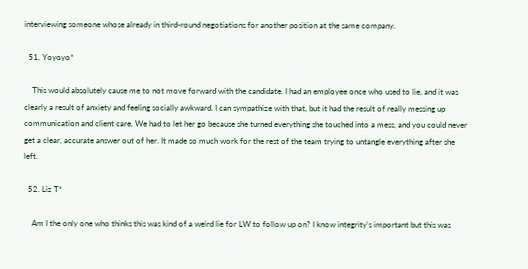interviewing someone whose already in third-round negotiations for another position at the same company.

  51. Yoyoyo*

    This would absolutely cause me to not move forward with the candidate. I had an employee once who used to lie, and it was clearly a result of anxiety and feeling socially awkward. I can sympathize with that, but it had the result of really messing up communication and client care. We had to let her go because she turned everything she touched into a mess, and you could never get a clear, accurate answer out of her. It made so much work for the rest of the team trying to untangle everything after she left.

  52. Liz T*

    Am I the only one who thinks this was kind of a weird lie for LW to follow up on? I know integrity’s important but this was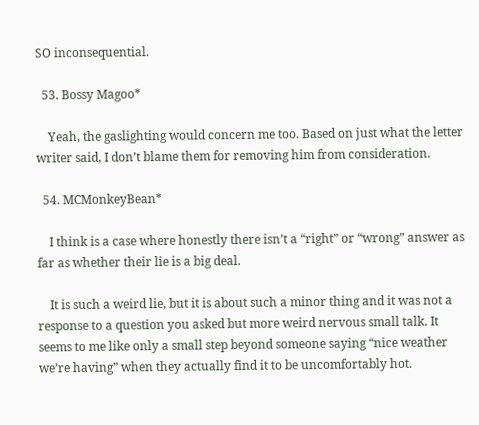SO inconsequential.

  53. Bossy Magoo*

    Yeah, the gaslighting would concern me too. Based on just what the letter writer said, I don’t blame them for removing him from consideration.

  54. MCMonkeyBean*

    I think is a case where honestly there isn’t a “right” or “wrong” answer as far as whether their lie is a big deal.

    It is such a weird lie, but it is about such a minor thing and it was not a response to a question you asked but more weird nervous small talk. It seems to me like only a small step beyond someone saying “nice weather we’re having” when they actually find it to be uncomfortably hot.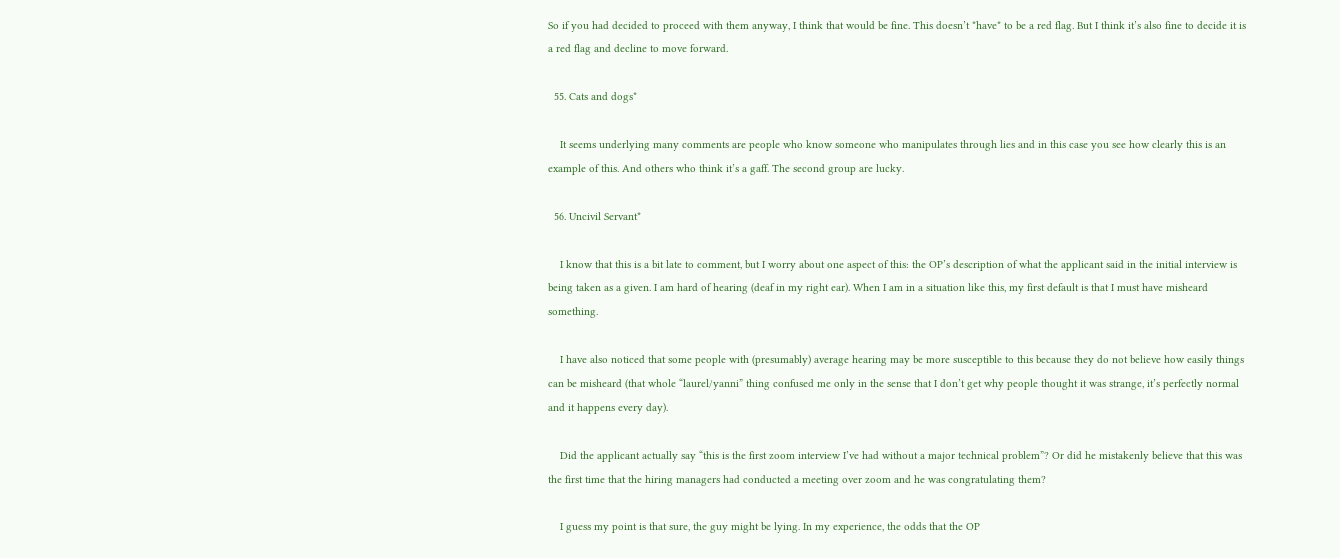So if you had decided to proceed with them anyway, I think that would be fine. This doesn’t *have* to be a red flag. But I think it’s also fine to decide it is a red flag and decline to move forward.

  55. Cats and dogs*

    It seems underlying many comments are people who know someone who manipulates through lies and in this case you see how clearly this is an example of this. And others who think it’s a gaff. The second group are lucky.

  56. Uncivil Servant*

    I know that this is a bit late to comment, but I worry about one aspect of this: the OP’s description of what the applicant said in the initial interview is being taken as a given. I am hard of hearing (deaf in my right ear). When I am in a situation like this, my first default is that I must have misheard something.

    I have also noticed that some people with (presumably) average hearing may be more susceptible to this because they do not believe how easily things can be misheard (that whole “laurel/yanni” thing confused me only in the sense that I don’t get why people thought it was strange, it’s perfectly normal and it happens every day).

    Did the applicant actually say “this is the first zoom interview I’ve had without a major technical problem”? Or did he mistakenly believe that this was the first time that the hiring managers had conducted a meeting over zoom and he was congratulating them?

    I guess my point is that sure, the guy might be lying. In my experience, the odds that the OP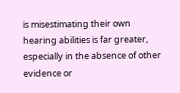is misestimating their own hearing abilities is far greater, especially in the absence of other evidence or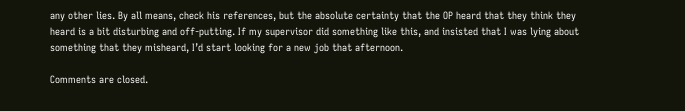any other lies. By all means, check his references, but the absolute certainty that the OP heard that they think they heard is a bit disturbing and off-putting. If my supervisor did something like this, and insisted that I was lying about something that they misheard, I’d start looking for a new job that afternoon.

Comments are closed.